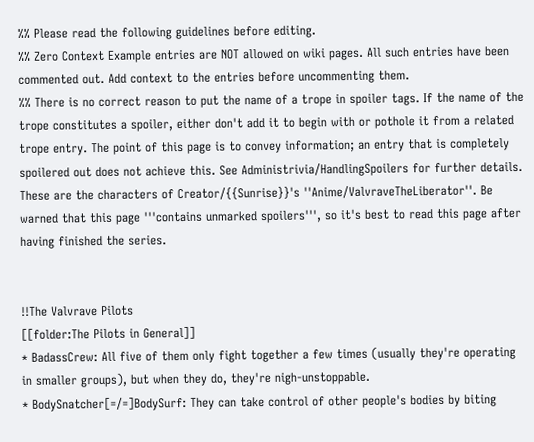%% Please read the following guidelines before editing.
%% Zero Context Example entries are NOT allowed on wiki pages. All such entries have been commented out. Add context to the entries before uncommenting them.
%% There is no correct reason to put the name of a trope in spoiler tags. If the name of the trope constitutes a spoiler, either don't add it to begin with or pothole it from a related trope entry. The point of this page is to convey information; an entry that is completely spoilered out does not achieve this. See Administrivia/HandlingSpoilers for further details.
These are the characters of Creator/{{Sunrise}}'s ''Anime/ValvraveTheLiberator''. Be warned that this page '''contains unmarked spoilers''', so it's best to read this page after having finished the series.


!!The Valvrave Pilots
[[folder:The Pilots in General]]
* BadassCrew: All five of them only fight together a few times (usually they're operating in smaller groups), but when they do, they're nigh-unstoppable.
* BodySnatcher[=/=]BodySurf: They can take control of other people's bodies by biting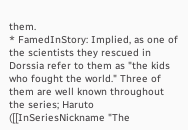them.
* FamedInStory: Implied, as one of the scientists they rescued in Dorssia refer to them as "the kids who fought the world." Three of them are well known throughout the series; Haruto ([[InSeriesNickname "The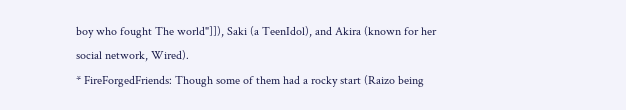boy who fought The world"]]), Saki (a TeenIdol), and Akira (known for her social network, Wired).
* FireForgedFriends: Though some of them had a rocky start (Raizo being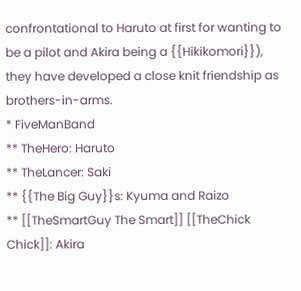confrontational to Haruto at first for wanting to be a pilot and Akira being a {{Hikikomori}}), they have developed a close knit friendship as brothers-in-arms.
* FiveManBand
** TheHero: Haruto
** TheLancer: Saki
** {{The Big Guy}}s: Kyuma and Raizo
** [[TheSmartGuy The Smart]] [[TheChick Chick]]: Akira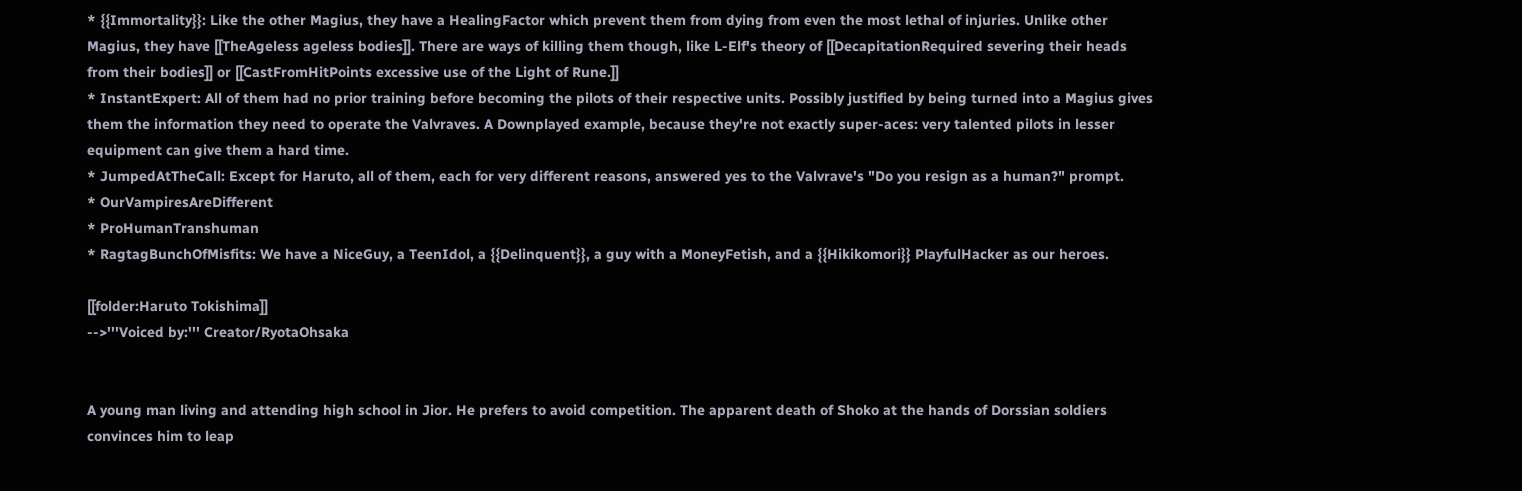* {{Immortality}}: Like the other Magius, they have a HealingFactor which prevent them from dying from even the most lethal of injuries. Unlike other Magius, they have [[TheAgeless ageless bodies]]. There are ways of killing them though, like L-Elf's theory of [[DecapitationRequired severing their heads from their bodies]] or [[CastFromHitPoints excessive use of the Light of Rune.]]
* InstantExpert: All of them had no prior training before becoming the pilots of their respective units. Possibly justified by being turned into a Magius gives them the information they need to operate the Valvraves. A Downplayed example, because they're not exactly super-aces: very talented pilots in lesser equipment can give them a hard time.
* JumpedAtTheCall: Except for Haruto, all of them, each for very different reasons, answered yes to the Valvrave's "Do you resign as a human?" prompt.
* OurVampiresAreDifferent
* ProHumanTranshuman
* RagtagBunchOfMisfits: We have a NiceGuy, a TeenIdol, a {{Delinquent}}, a guy with a MoneyFetish, and a {{Hikikomori}} PlayfulHacker as our heroes.

[[folder:Haruto Tokishima]]
-->'''Voiced by:''' Creator/RyotaOhsaka


A young man living and attending high school in Jior. He prefers to avoid competition. The apparent death of Shoko at the hands of Dorssian soldiers convinces him to leap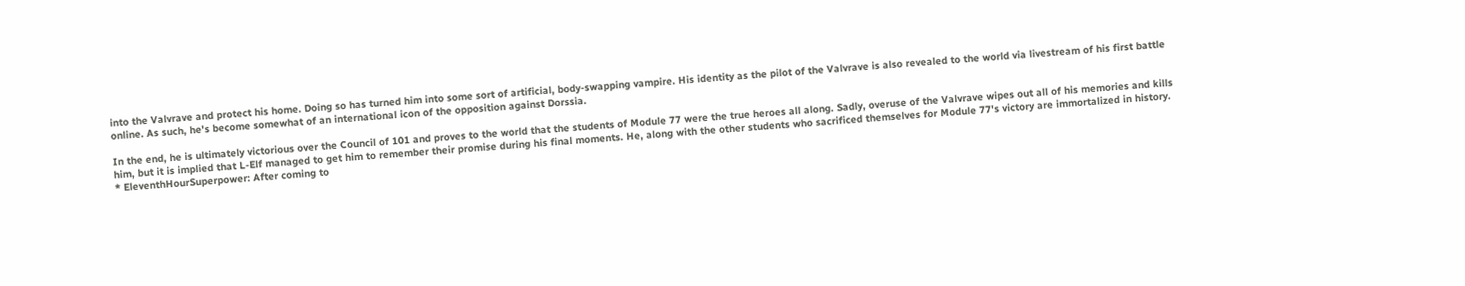into the Valvrave and protect his home. Doing so has turned him into some sort of artificial, body-swapping vampire. His identity as the pilot of the Valvrave is also revealed to the world via livestream of his first battle online. As such, he's become somewhat of an international icon of the opposition against Dorssia.

In the end, he is ultimately victorious over the Council of 101 and proves to the world that the students of Module 77 were the true heroes all along. Sadly, overuse of the Valvrave wipes out all of his memories and kills him, but it is implied that L-Elf managed to get him to remember their promise during his final moments. He, along with the other students who sacrificed themselves for Module 77's victory are immortalized in history.
* EleventhHourSuperpower: After coming to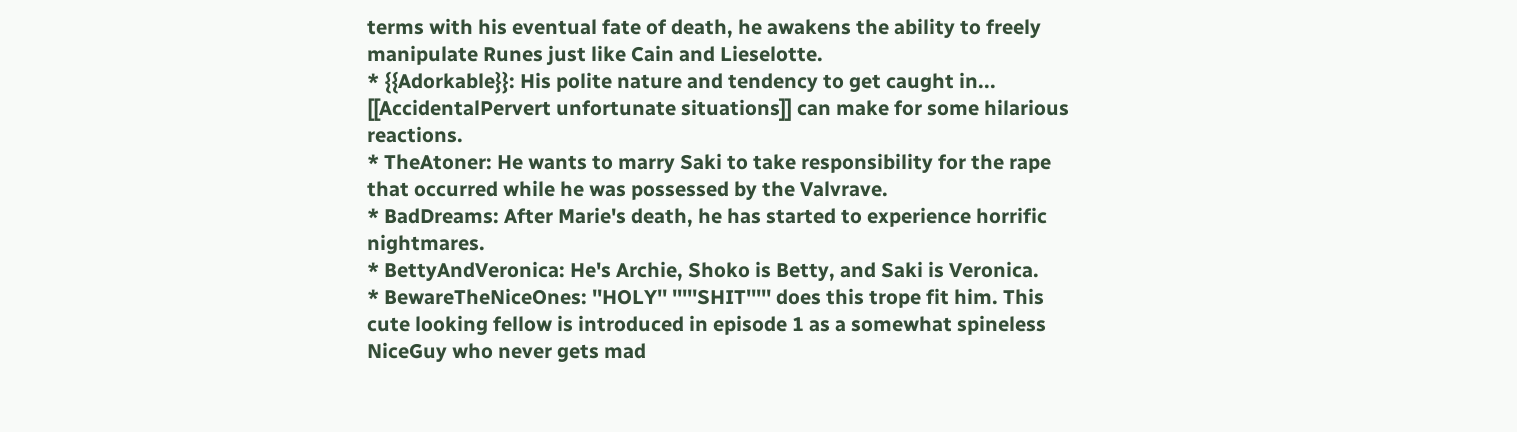terms with his eventual fate of death, he awakens the ability to freely manipulate Runes just like Cain and Lieselotte.
* {{Adorkable}}: His polite nature and tendency to get caught in... [[AccidentalPervert unfortunate situations]] can make for some hilarious reactions.
* TheAtoner: He wants to marry Saki to take responsibility for the rape that occurred while he was possessed by the Valvrave.
* BadDreams: After Marie's death, he has started to experience horrific nightmares.
* BettyAndVeronica: He's Archie, Shoko is Betty, and Saki is Veronica.
* BewareTheNiceOnes: ''HOLY'' '''''SHIT''''' does this trope fit him. This cute looking fellow is introduced in episode 1 as a somewhat spineless NiceGuy who never gets mad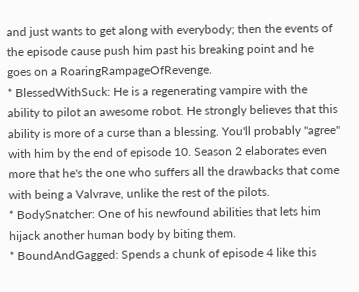and just wants to get along with everybody; then the events of the episode cause push him past his breaking point and he goes on a RoaringRampageOfRevenge.
* BlessedWithSuck: He is a regenerating vampire with the ability to pilot an awesome robot. He strongly believes that this ability is more of a curse than a blessing. You'll probably ''agree'' with him by the end of episode 10. Season 2 elaborates even more that he's the one who suffers all the drawbacks that come with being a Valvrave, unlike the rest of the pilots.
* BodySnatcher: One of his newfound abilities that lets him hijack another human body by biting them.
* BoundAndGagged: Spends a chunk of episode 4 like this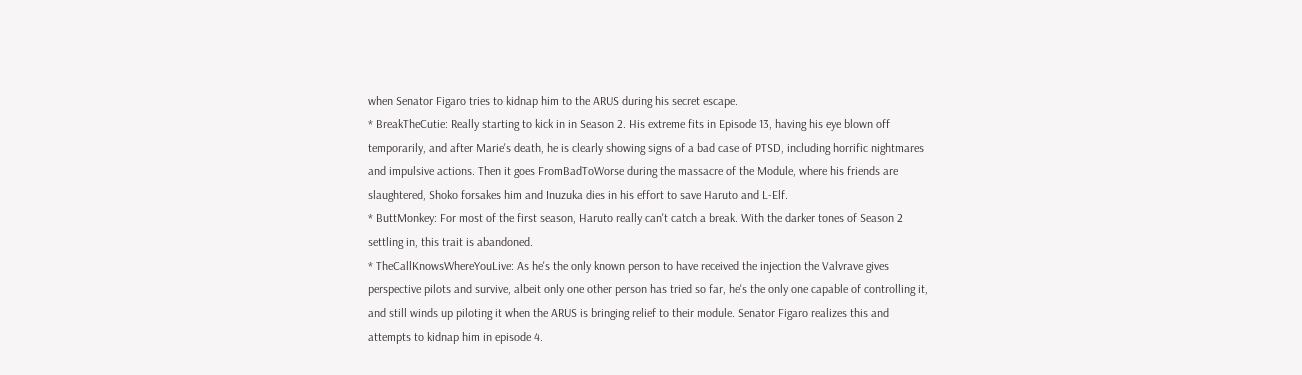when Senator Figaro tries to kidnap him to the ARUS during his secret escape.
* BreakTheCutie: Really starting to kick in in Season 2. His extreme fits in Episode 13, having his eye blown off temporarily, and after Marie's death, he is clearly showing signs of a bad case of PTSD, including horrific nightmares and impulsive actions. Then it goes FromBadToWorse during the massacre of the Module, where his friends are slaughtered, Shoko forsakes him and Inuzuka dies in his effort to save Haruto and L-Elf.
* ButtMonkey: For most of the first season, Haruto really can't catch a break. With the darker tones of Season 2 settling in, this trait is abandoned.
* TheCallKnowsWhereYouLive: As he's the only known person to have received the injection the Valvrave gives perspective pilots and survive, albeit only one other person has tried so far, he's the only one capable of controlling it, and still winds up piloting it when the ARUS is bringing relief to their module. Senator Figaro realizes this and attempts to kidnap him in episode 4.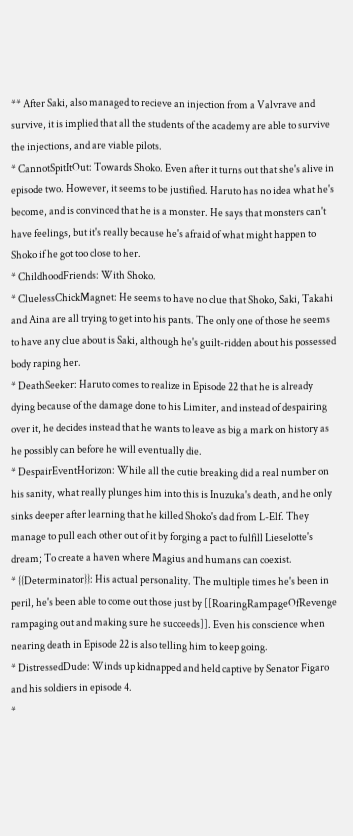** After Saki, also managed to recieve an injection from a Valvrave and survive, it is implied that all the students of the academy are able to survive the injections, and are viable pilots.
* CannotSpitItOut: Towards Shoko. Even after it turns out that she's alive in episode two. However, it seems to be justified. Haruto has no idea what he's become, and is convinced that he is a monster. He says that monsters can't have feelings, but it's really because he's afraid of what might happen to Shoko if he got too close to her.
* ChildhoodFriends: With Shoko.
* CluelessChickMagnet: He seems to have no clue that Shoko, Saki, Takahi and Aina are all trying to get into his pants. The only one of those he seems to have any clue about is Saki, although he's guilt-ridden about his possessed body raping her.
* DeathSeeker: Haruto comes to realize in Episode 22 that he is already dying because of the damage done to his Limiter, and instead of despairing over it, he decides instead that he wants to leave as big a mark on history as he possibly can before he will eventually die.
* DespairEventHorizon: While all the cutie breaking did a real number on his sanity, what really plunges him into this is Inuzuka's death, and he only sinks deeper after learning that he killed Shoko's dad from L-Elf. They manage to pull each other out of it by forging a pact to fulfill Lieselotte's dream; To create a haven where Magius and humans can coexist.
* {{Determinator}}: His actual personality. The multiple times he's been in peril, he's been able to come out those just by [[RoaringRampageOfRevenge rampaging out and making sure he succeeds]]. Even his conscience when nearing death in Episode 22 is also telling him to keep going.
* DistressedDude: Winds up kidnapped and held captive by Senator Figaro and his soldiers in episode 4.
*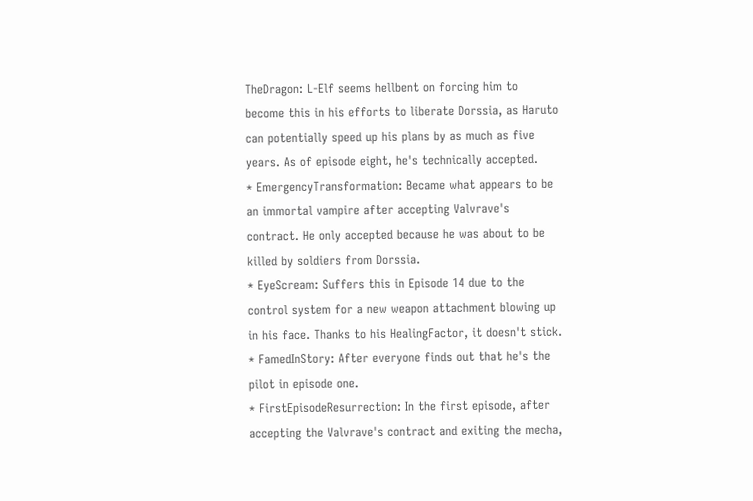TheDragon: L-Elf seems hellbent on forcing him to become this in his efforts to liberate Dorssia, as Haruto can potentially speed up his plans by as much as five years. As of episode eight, he's technically accepted.
* EmergencyTransformation: Became what appears to be an immortal vampire after accepting Valvrave's contract. He only accepted because he was about to be killed by soldiers from Dorssia.
* EyeScream: Suffers this in Episode 14 due to the control system for a new weapon attachment blowing up in his face. Thanks to his HealingFactor, it doesn't stick.
* FamedInStory: After everyone finds out that he's the pilot in episode one.
* FirstEpisodeResurrection: In the first episode, after accepting the Valvrave's contract and exiting the mecha,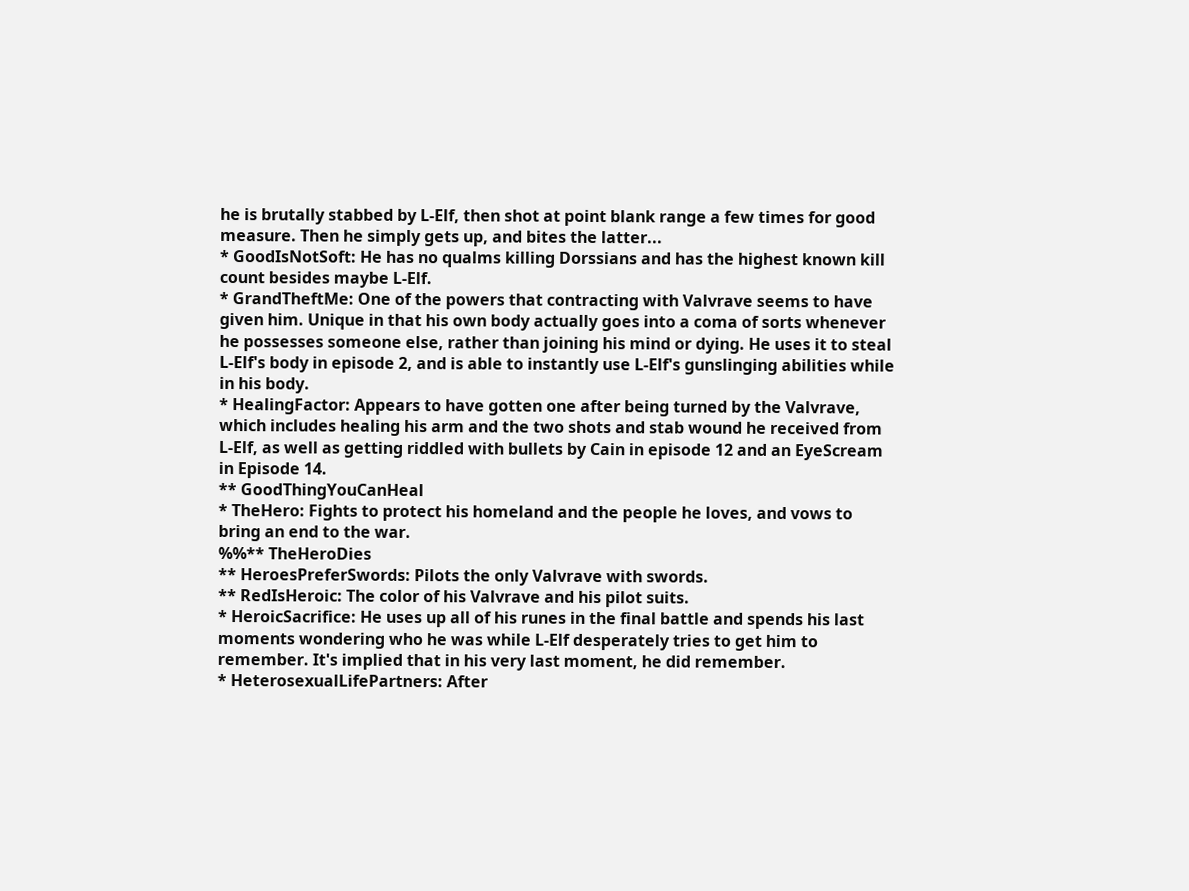he is brutally stabbed by L-Elf, then shot at point blank range a few times for good measure. Then he simply gets up, and bites the latter...
* GoodIsNotSoft: He has no qualms killing Dorssians and has the highest known kill count besides maybe L-Elf.
* GrandTheftMe: One of the powers that contracting with Valvrave seems to have given him. Unique in that his own body actually goes into a coma of sorts whenever he possesses someone else, rather than joining his mind or dying. He uses it to steal L-Elf's body in episode 2, and is able to instantly use L-Elf's gunslinging abilities while in his body.
* HealingFactor: Appears to have gotten one after being turned by the Valvrave, which includes healing his arm and the two shots and stab wound he received from L-Elf, as well as getting riddled with bullets by Cain in episode 12 and an EyeScream in Episode 14.
** GoodThingYouCanHeal
* TheHero: Fights to protect his homeland and the people he loves, and vows to bring an end to the war.
%%** TheHeroDies
** HeroesPreferSwords: Pilots the only Valvrave with swords.
** RedIsHeroic: The color of his Valvrave and his pilot suits.
* HeroicSacrifice: He uses up all of his runes in the final battle and spends his last moments wondering who he was while L-Elf desperately tries to get him to remember. It's implied that in his very last moment, he did remember.
* HeterosexualLifePartners: After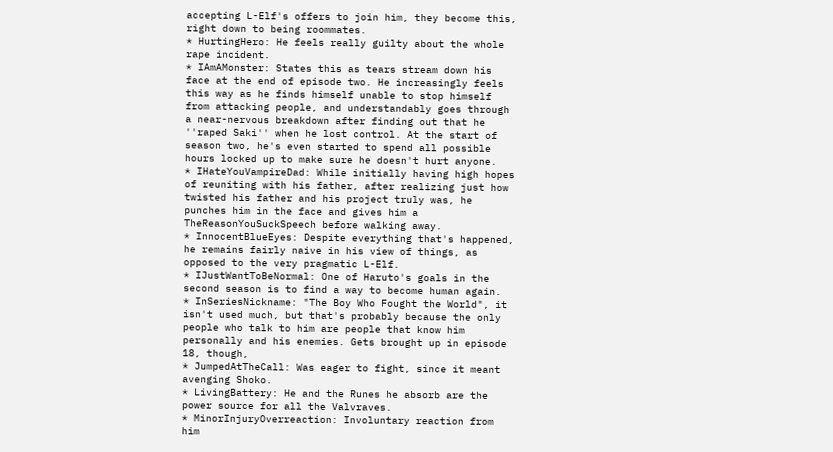accepting L-Elf's offers to join him, they become this, right down to being roommates.
* HurtingHero: He feels really guilty about the whole rape incident.
* IAmAMonster: States this as tears stream down his face at the end of episode two. He increasingly feels this way as he finds himself unable to stop himself from attacking people, and understandably goes through a near-nervous breakdown after finding out that he ''raped Saki'' when he lost control. At the start of season two, he's even started to spend all possible hours locked up to make sure he doesn't hurt anyone.
* IHateYouVampireDad: While initially having high hopes of reuniting with his father, after realizing just how twisted his father and his project truly was, he punches him in the face and gives him a TheReasonYouSuckSpeech before walking away.
* InnocentBlueEyes: Despite everything that's happened, he remains fairly naive in his view of things, as opposed to the very pragmatic L-Elf.
* IJustWantToBeNormal: One of Haruto's goals in the second season is to find a way to become human again.
* InSeriesNickname: "The Boy Who Fought the World", it isn't used much, but that's probably because the only people who talk to him are people that know him personally and his enemies. Gets brought up in episode 18, though,
* JumpedAtTheCall: Was eager to fight, since it meant avenging Shoko.
* LivingBattery: He and the Runes he absorb are the power source for all the Valvraves.
* MinorInjuryOverreaction: Involuntary reaction from him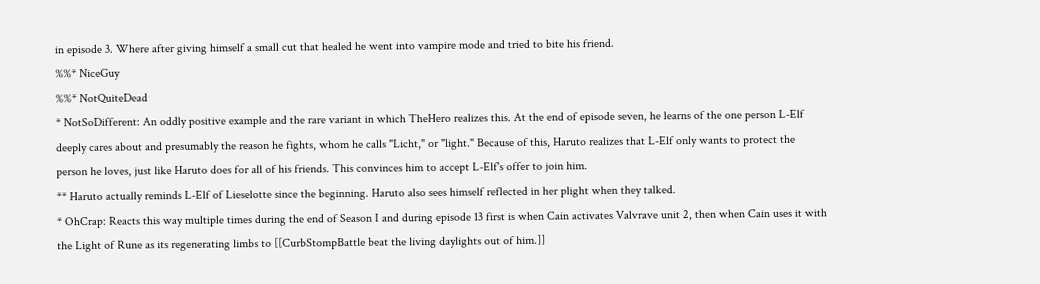in episode 3. Where after giving himself a small cut that healed he went into vampire mode and tried to bite his friend.
%%* NiceGuy
%%* NotQuiteDead
* NotSoDifferent: An oddly positive example and the rare variant in which TheHero realizes this. At the end of episode seven, he learns of the one person L-Elf deeply cares about and presumably the reason he fights, whom he calls "Licht," or "light." Because of this, Haruto realizes that L-Elf only wants to protect the person he loves, just like Haruto does for all of his friends. This convinces him to accept L-Elf's offer to join him.
** Haruto actually reminds L-Elf of Lieselotte since the beginning. Haruto also sees himself reflected in her plight when they talked.
* OhCrap: Reacts this way multiple times during the end of Season I and during episode 13 first is when Cain activates Valvrave unit 2, then when Cain uses it with the Light of Rune as its regenerating limbs to [[CurbStompBattle beat the living daylights out of him.]]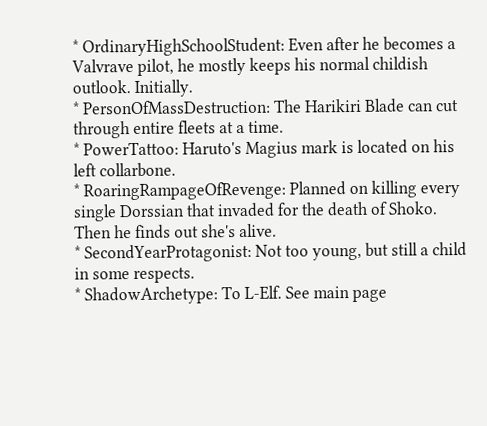* OrdinaryHighSchoolStudent: Even after he becomes a Valvrave pilot, he mostly keeps his normal childish outlook. Initially.
* PersonOfMassDestruction: The Harikiri Blade can cut through entire fleets at a time.
* PowerTattoo: Haruto's Magius mark is located on his left collarbone.
* RoaringRampageOfRevenge: Planned on killing every single Dorssian that invaded for the death of Shoko. Then he finds out she's alive.
* SecondYearProtagonist: Not too young, but still a child in some respects.
* ShadowArchetype: To L-Elf. See main page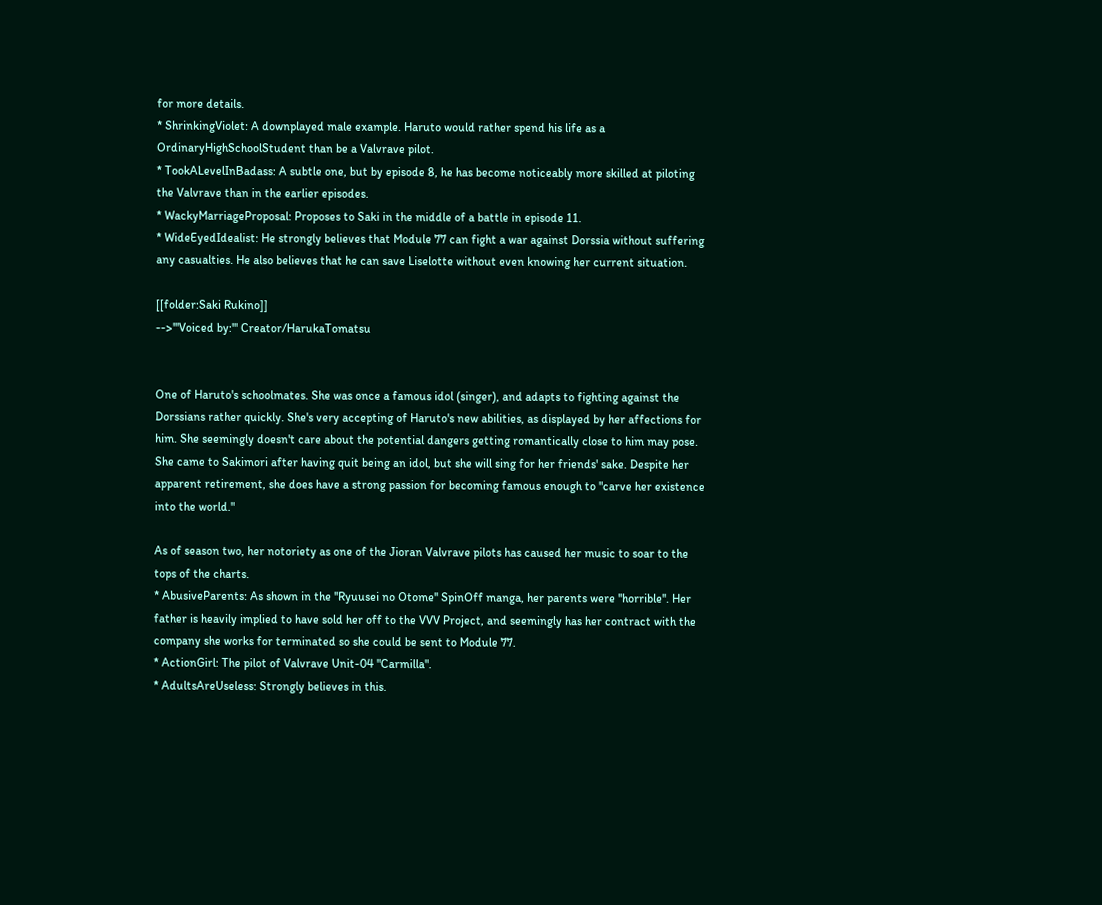for more details.
* ShrinkingViolet: A downplayed male example. Haruto would rather spend his life as a OrdinaryHighSchoolStudent than be a Valvrave pilot.
* TookALevelInBadass: A subtle one, but by episode 8, he has become noticeably more skilled at piloting the Valvrave than in the earlier episodes.
* WackyMarriageProposal: Proposes to Saki in the middle of a battle in episode 11.
* WideEyedIdealist: He strongly believes that Module 77 can fight a war against Dorssia without suffering any casualties. He also believes that he can save Liselotte without even knowing her current situation.

[[folder:Saki Rukino]]
-->'''Voiced by:''' Creator/HarukaTomatsu


One of Haruto's schoolmates. She was once a famous idol (singer), and adapts to fighting against the Dorssians rather quickly. She's very accepting of Haruto's new abilities, as displayed by her affections for him. She seemingly doesn't care about the potential dangers getting romantically close to him may pose. She came to Sakimori after having quit being an idol, but she will sing for her friends' sake. Despite her apparent retirement, she does have a strong passion for becoming famous enough to "carve her existence into the world."

As of season two, her notoriety as one of the Jioran Valvrave pilots has caused her music to soar to the tops of the charts.
* AbusiveParents: As shown in the ''Ryuusei no Otome'' SpinOff manga, her parents were ''horrible''. Her father is heavily implied to have sold her off to the VVV Project, and seemingly has her contract with the company she works for terminated so she could be sent to Module 77.
* ActionGirl: The pilot of Valvrave Unit-04 "Carmilla".
* AdultsAreUseless: Strongly believes in this.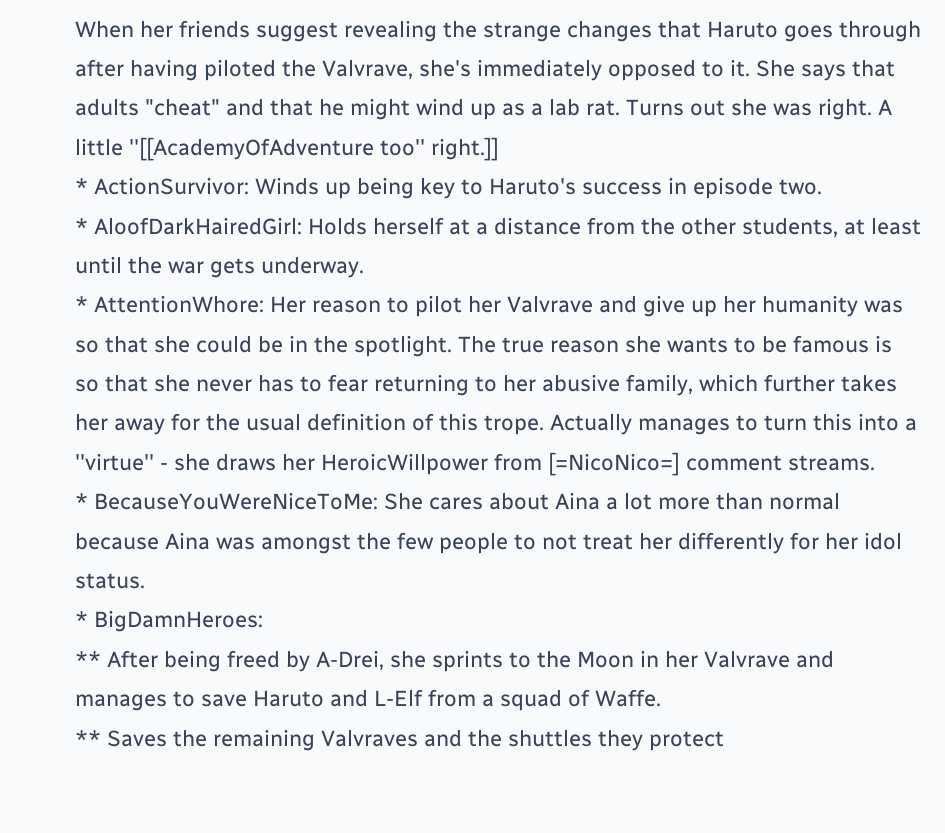When her friends suggest revealing the strange changes that Haruto goes through after having piloted the Valvrave, she's immediately opposed to it. She says that adults "cheat" and that he might wind up as a lab rat. Turns out she was right. A little ''[[AcademyOfAdventure too'' right.]]
* ActionSurvivor: Winds up being key to Haruto's success in episode two.
* AloofDarkHairedGirl: Holds herself at a distance from the other students, at least until the war gets underway.
* AttentionWhore: Her reason to pilot her Valvrave and give up her humanity was so that she could be in the spotlight. The true reason she wants to be famous is so that she never has to fear returning to her abusive family, which further takes her away for the usual definition of this trope. Actually manages to turn this into a ''virtue'' - she draws her HeroicWillpower from [=NicoNico=] comment streams.
* BecauseYouWereNiceToMe: She cares about Aina a lot more than normal because Aina was amongst the few people to not treat her differently for her idol status.
* BigDamnHeroes:
** After being freed by A-Drei, she sprints to the Moon in her Valvrave and manages to save Haruto and L-Elf from a squad of Waffe.
** Saves the remaining Valvraves and the shuttles they protect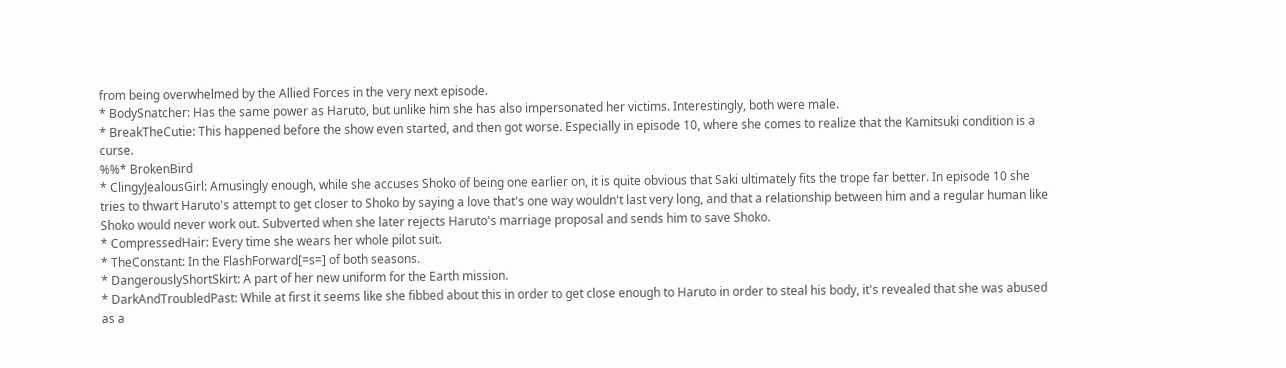from being overwhelmed by the Allied Forces in the very next episode.
* BodySnatcher: Has the same power as Haruto, but unlike him she has also impersonated her victims. Interestingly, both were male.
* BreakTheCutie: This happened before the show even started, and then got worse. Especially in episode 10, where she comes to realize that the Kamitsuki condition is a curse.
%%* BrokenBird
* ClingyJealousGirl: Amusingly enough, while she accuses Shoko of being one earlier on, it is quite obvious that Saki ultimately fits the trope far better. In episode 10 she tries to thwart Haruto's attempt to get closer to Shoko by saying a love that's one way wouldn't last very long, and that a relationship between him and a regular human like Shoko would never work out. Subverted when she later rejects Haruto's marriage proposal and sends him to save Shoko.
* CompressedHair: Every time she wears her whole pilot suit.
* TheConstant: In the FlashForward[=s=] of both seasons.
* DangerouslyShortSkirt: A part of her new uniform for the Earth mission.
* DarkAndTroubledPast: While at first it seems like she fibbed about this in order to get close enough to Haruto in order to steal his body, it's revealed that she was abused as a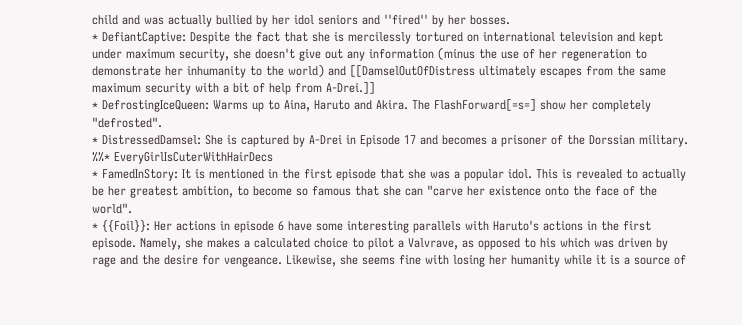child and was actually bullied by her idol seniors and ''fired'' by her bosses.
* DefiantCaptive: Despite the fact that she is mercilessly tortured on international television and kept under maximum security, she doesn't give out any information (minus the use of her regeneration to demonstrate her inhumanity to the world) and [[DamselOutOfDistress ultimately escapes from the same maximum security with a bit of help from A-Drei.]]
* DefrostingIceQueen: Warms up to Aina, Haruto and Akira. The FlashForward[=s=] show her completely "defrosted".
* DistressedDamsel: She is captured by A-Drei in Episode 17 and becomes a prisoner of the Dorssian military.
%%* EveryGirlIsCuterWithHairDecs
* FamedInStory: It is mentioned in the first episode that she was a popular idol. This is revealed to actually be her greatest ambition, to become so famous that she can "carve her existence onto the face of the world".
* {{Foil}}: Her actions in episode 6 have some interesting parallels with Haruto's actions in the first episode. Namely, she makes a calculated choice to pilot a Valvrave, as opposed to his which was driven by rage and the desire for vengeance. Likewise, she seems fine with losing her humanity while it is a source of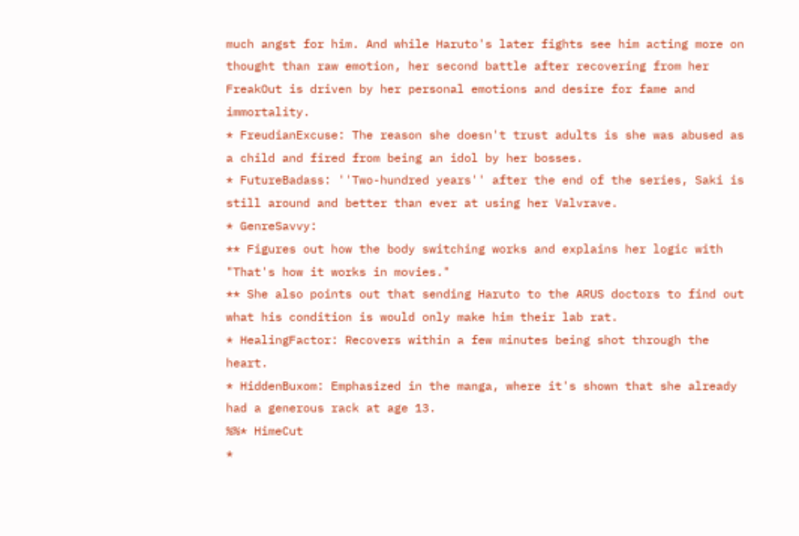much angst for him. And while Haruto's later fights see him acting more on thought than raw emotion, her second battle after recovering from her FreakOut is driven by her personal emotions and desire for fame and immortality.
* FreudianExcuse: The reason she doesn't trust adults is she was abused as a child and fired from being an idol by her bosses.
* FutureBadass: ''Two-hundred years'' after the end of the series, Saki is still around and better than ever at using her Valvrave.
* GenreSavvy:
** Figures out how the body switching works and explains her logic with "That's how it works in movies."
** She also points out that sending Haruto to the ARUS doctors to find out what his condition is would only make him their lab rat.
* HealingFactor: Recovers within a few minutes being shot through the heart.
* HiddenBuxom: Emphasized in the manga, where it's shown that she already had a generous rack at age 13.
%%* HimeCut
*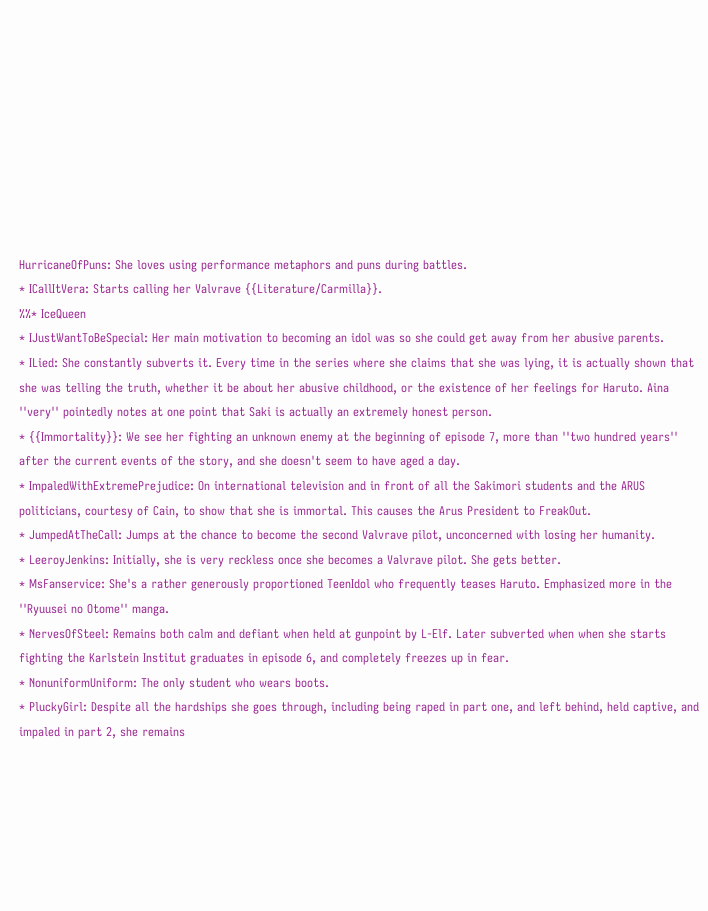HurricaneOfPuns: She loves using performance metaphors and puns during battles.
* ICallItVera: Starts calling her Valvrave {{Literature/Carmilla}}.
%%* IceQueen
* IJustWantToBeSpecial: Her main motivation to becoming an idol was so she could get away from her abusive parents.
* ILied: She constantly subverts it. Every time in the series where she claims that she was lying, it is actually shown that she was telling the truth, whether it be about her abusive childhood, or the existence of her feelings for Haruto. Aina ''very'' pointedly notes at one point that Saki is actually an extremely honest person.
* {{Immortality}}: We see her fighting an unknown enemy at the beginning of episode 7, more than ''two hundred years'' after the current events of the story, and she doesn't seem to have aged a day.
* ImpaledWithExtremePrejudice: On international television and in front of all the Sakimori students and the ARUS politicians, courtesy of Cain, to show that she is immortal. This causes the Arus President to FreakOut.
* JumpedAtTheCall: Jumps at the chance to become the second Valvrave pilot, unconcerned with losing her humanity.
* LeeroyJenkins: Initially, she is very reckless once she becomes a Valvrave pilot. She gets better.
* MsFanservice: She's a rather generously proportioned TeenIdol who frequently teases Haruto. Emphasized more in the ''Ryuusei no Otome'' manga.
* NervesOfSteel: Remains both calm and defiant when held at gunpoint by L-Elf. Later subverted when when she starts fighting the Karlstein Institut graduates in episode 6, and completely freezes up in fear.
* NonuniformUniform: The only student who wears boots.
* PluckyGirl: Despite all the hardships she goes through, including being raped in part one, and left behind, held captive, and impaled in part 2, she remains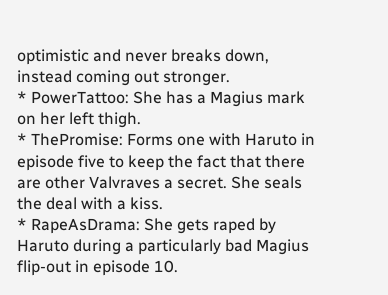optimistic and never breaks down, instead coming out stronger.
* PowerTattoo: She has a Magius mark on her left thigh.
* ThePromise: Forms one with Haruto in episode five to keep the fact that there are other Valvraves a secret. She seals the deal with a kiss.
* RapeAsDrama: She gets raped by Haruto during a particularly bad Magius flip-out in episode 10.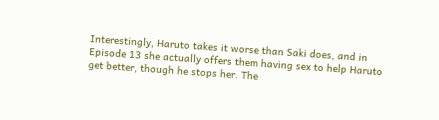Interestingly, Haruto takes it worse than Saki does, and in Episode 13 she actually offers them having sex to help Haruto get better, though he stops her. The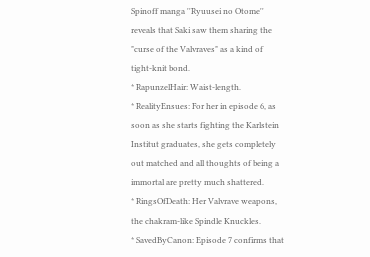Spinoff manga ''Ryuusei no Otome'' reveals that Saki saw them sharing the "curse of the Valvraves" as a kind of tight-knit bond.
* RapunzelHair: Waist-length.
* RealityEnsues: For her in episode 6, as soon as she starts fighting the Karlstein Institut graduates, she gets completely out matched and all thoughts of being a immortal are pretty much shattered.
* RingsOfDeath: Her Valvrave weapons, the chakram-like Spindle Knuckles.
* SavedByCanon: Episode 7 confirms that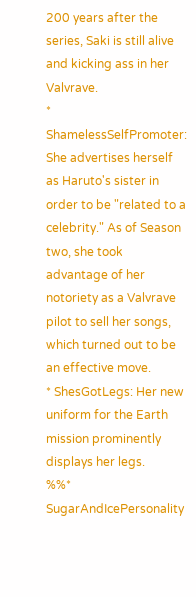200 years after the series, Saki is still alive and kicking ass in her Valvrave.
* ShamelessSelfPromoter: She advertises herself as Haruto's sister in order to be "related to a celebrity." As of Season two, she took advantage of her notoriety as a Valvrave pilot to sell her songs, which turned out to be an effective move.
* ShesGotLegs: Her new uniform for the Earth mission prominently displays her legs.
%%* SugarAndIcePersonality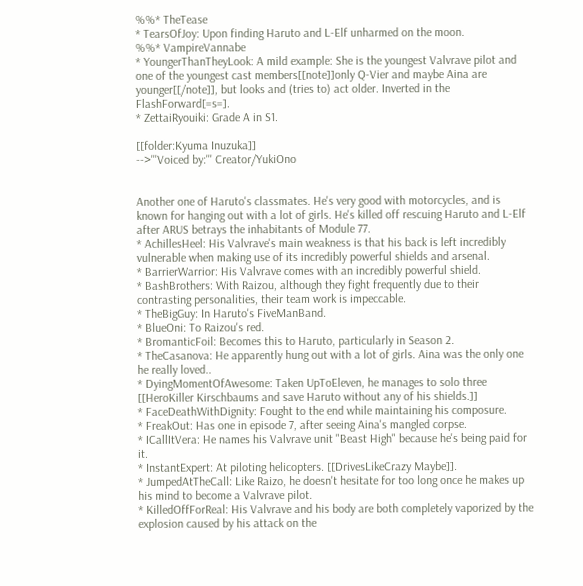%%* TheTease
* TearsOfJoy: Upon finding Haruto and L-Elf unharmed on the moon.
%%* VampireVannabe
* YoungerThanTheyLook: A mild example: She is the youngest Valvrave pilot and one of the youngest cast members[[note]]only Q-Vier and maybe Aina are younger[[/note]], but looks and (tries to) act older. Inverted in the FlashForward[=s=].
* ZettaiRyouiki: Grade A in S1.

[[folder:Kyuma Inuzuka]]
-->'''Voiced by:''' Creator/YukiOno


Another one of Haruto's classmates. He's very good with motorcycles, and is known for hanging out with a lot of girls. He's killed off rescuing Haruto and L-Elf after ARUS betrays the inhabitants of Module 77.
* AchillesHeel: His Valvrave's main weakness is that his back is left incredibly vulnerable when making use of its incredibly powerful shields and arsenal.
* BarrierWarrior: His Valvrave comes with an incredibly powerful shield.
* BashBrothers: With Raizou, although they fight frequently due to their contrasting personalities, their team work is impeccable.
* TheBigGuy: In Haruto's FiveManBand.
* BlueOni: To Raizou's red.
* BromanticFoil: Becomes this to Haruto, particularly in Season 2.
* TheCasanova: He apparently hung out with a lot of girls. Aina was the only one he really loved..
* DyingMomentOfAwesome: Taken UpToEleven, he manages to solo three [[HeroKiller Kirschbaums and save Haruto without any of his shields.]]
* FaceDeathWithDignity: Fought to the end while maintaining his composure.
* FreakOut: Has one in episode 7, after seeing Aina's mangled corpse.
* ICallItVera: He names his Valvrave unit "Beast High" because he's being paid for it.
* InstantExpert: At piloting helicopters. [[DrivesLikeCrazy Maybe]].
* JumpedAtTheCall: Like Raizo, he doesn't hesitate for too long once he makes up his mind to become a Valvrave pilot.
* KilledOffForReal: His Valvrave and his body are both completely vaporized by the explosion caused by his attack on the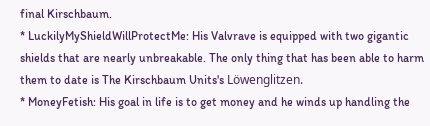final Kirschbaum.
* LuckilyMyShieldWillProtectMe: His Valvrave is equipped with two gigantic shields that are nearly unbreakable. The only thing that has been able to harm them to date is The Kirschbaum Units's Löwenglitzen.
* MoneyFetish: His goal in life is to get money and he winds up handling the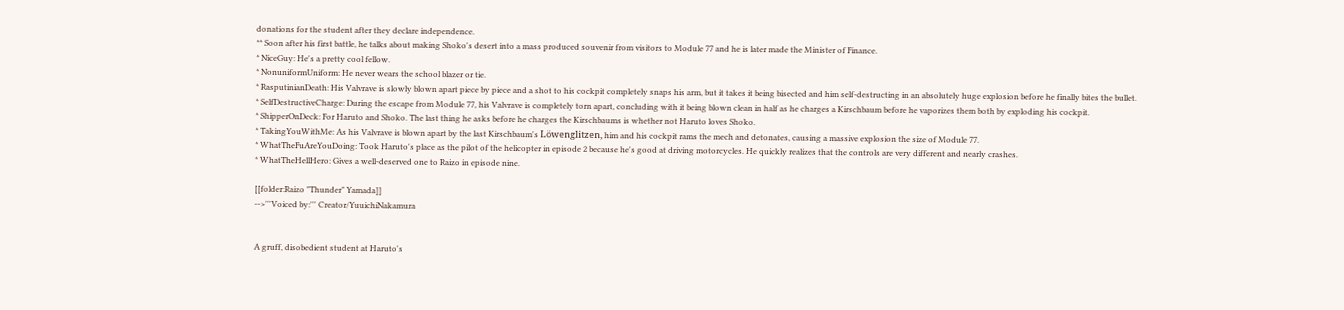donations for the student after they declare independence.
** Soon after his first battle, he talks about making Shoko's desert into a mass produced souvenir from visitors to Module 77 and he is later made the Minister of Finance.
* NiceGuy: He's a pretty cool fellow.
* NonuniformUniform: He never wears the school blazer or tie.
* RasputinianDeath: His Valvrave is slowly blown apart piece by piece and a shot to his cockpit completely snaps his arm, but it takes it being bisected and him self-destructing in an absolutely huge explosion before he finally bites the bullet.
* SelfDestructiveCharge: During the escape from Module 77, his Valvrave is completely torn apart, concluding with it being blown clean in half as he charges a Kirschbaum before he vaporizes them both by exploding his cockpit.
* ShipperOnDeck: For Haruto and Shoko. The last thing he asks before he charges the Kirschbaums is whether not Haruto loves Shoko.
* TakingYouWithMe: As his Valvrave is blown apart by the last Kirschbaum's Löwenglitzen, him and his cockpit rams the mech and detonates, causing a massive explosion the size of Module 77.
* WhatTheFuAreYouDoing: Took Haruto's place as the pilot of the helicopter in episode 2 because he's good at driving motorcycles. He quickly realizes that the controls are very different and nearly crashes.
* WhatTheHellHero: Gives a well-deserved one to Raizo in episode nine.

[[folder:Raizo "Thunder" Yamada]]
-->'''Voiced by:''' Creator/YuuichiNakamura


A gruff, disobedient student at Haruto's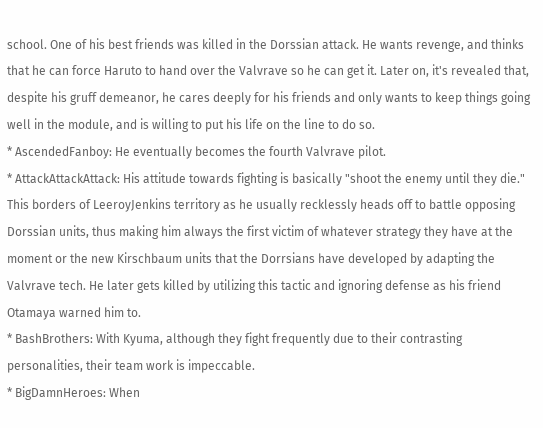school. One of his best friends was killed in the Dorssian attack. He wants revenge, and thinks that he can force Haruto to hand over the Valvrave so he can get it. Later on, it's revealed that, despite his gruff demeanor, he cares deeply for his friends and only wants to keep things going well in the module, and is willing to put his life on the line to do so.
* AscendedFanboy: He eventually becomes the fourth Valvrave pilot.
* AttackAttackAttack: His attitude towards fighting is basically "shoot the enemy until they die." This borders of LeeroyJenkins territory as he usually recklessly heads off to battle opposing Dorssian units, thus making him always the first victim of whatever strategy they have at the moment or the new Kirschbaum units that the Dorrsians have developed by adapting the Valvrave tech. He later gets killed by utilizing this tactic and ignoring defense as his friend Otamaya warned him to.
* BashBrothers: With Kyuma, although they fight frequently due to their contrasting personalities, their team work is impeccable.
* BigDamnHeroes: When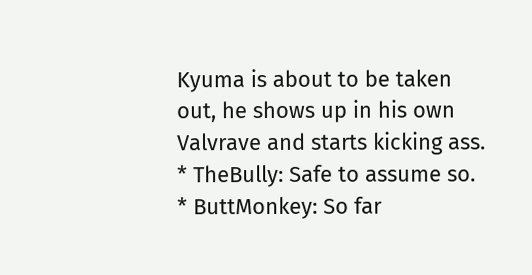Kyuma is about to be taken out, he shows up in his own Valvrave and starts kicking ass.
* TheBully: Safe to assume so.
* ButtMonkey: So far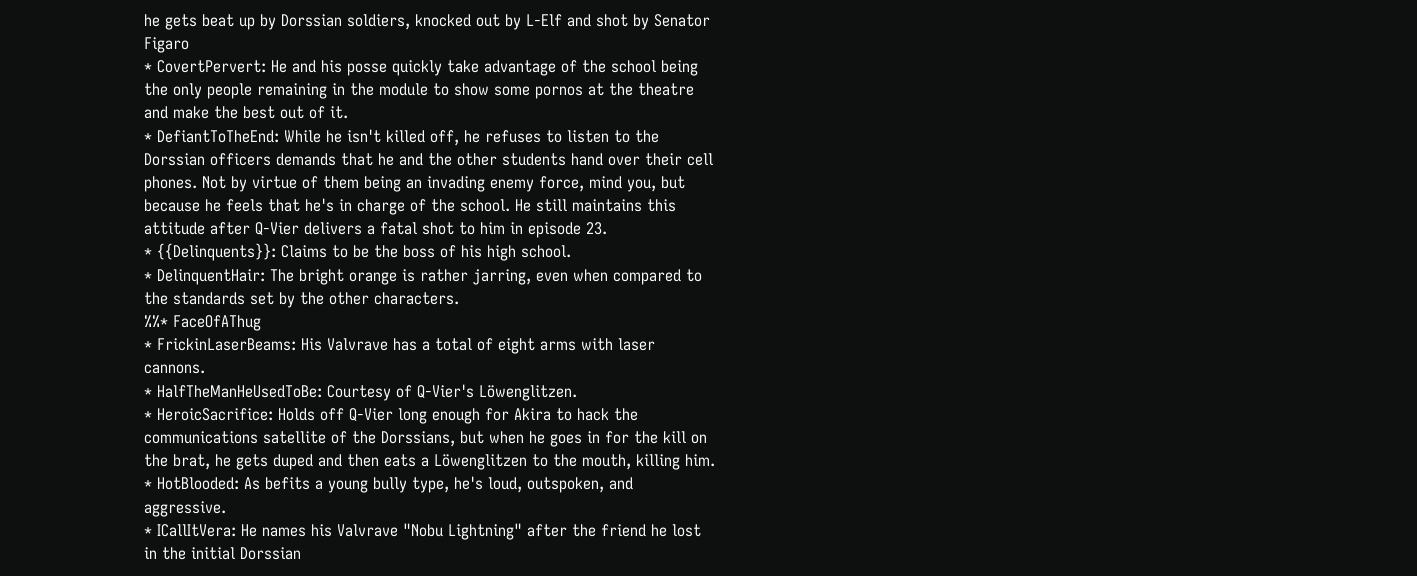he gets beat up by Dorssian soldiers, knocked out by L-Elf and shot by Senator Figaro
* CovertPervert: He and his posse quickly take advantage of the school being the only people remaining in the module to show some pornos at the theatre and make the best out of it.
* DefiantToTheEnd: While he isn't killed off, he refuses to listen to the Dorssian officers demands that he and the other students hand over their cell phones. Not by virtue of them being an invading enemy force, mind you, but because he feels that he's in charge of the school. He still maintains this attitude after Q-Vier delivers a fatal shot to him in episode 23.
* {{Delinquents}}: Claims to be the boss of his high school.
* DelinquentHair: The bright orange is rather jarring, even when compared to the standards set by the other characters.
%%* FaceOfAThug
* FrickinLaserBeams: His Valvrave has a total of eight arms with laser cannons.
* HalfTheManHeUsedToBe: Courtesy of Q-Vier's Löwenglitzen.
* HeroicSacrifice: Holds off Q-Vier long enough for Akira to hack the communications satellite of the Dorssians, but when he goes in for the kill on the brat, he gets duped and then eats a Löwenglitzen to the mouth, killing him.
* HotBlooded: As befits a young bully type, he's loud, outspoken, and aggressive.
* ICallItVera: He names his Valvrave "Nobu Lightning" after the friend he lost in the initial Dorssian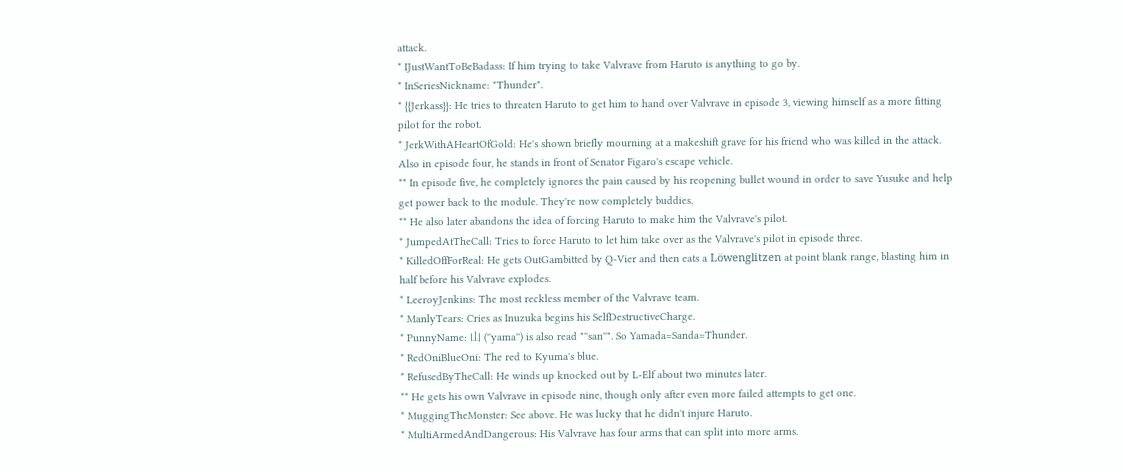attack.
* IJustWantToBeBadass: If him trying to take Valvrave from Haruto is anything to go by.
* InSeriesNickname: "Thunder".
* {{Jerkass}}: He tries to threaten Haruto to get him to hand over Valvrave in episode 3, viewing himself as a more fitting pilot for the robot.
* JerkWithAHeartOfGold: He's shown briefly mourning at a makeshift grave for his friend who was killed in the attack. Also in episode four, he stands in front of Senator Figaro's escape vehicle.
** In episode five, he completely ignores the pain caused by his reopening bullet wound in order to save Yusuke and help get power back to the module. They're now completely buddies.
** He also later abandons the idea of forcing Haruto to make him the Valvrave's pilot.
* JumpedAtTheCall: Tries to force Haruto to let him take over as the Valvrave's pilot in episode three.
* KilledOffForReal: He gets OutGambitted by Q-Vier and then eats a Löwenglitzen at point blank range, blasting him in half before his Valvrave explodes.
* LeeroyJenkins: The most reckless member of the Valvrave team.
* ManlyTears: Cries as Inuzuka begins his SelfDestructiveCharge.
* PunnyName: 山 (''yama'') is also read "''san''". So Yamada=Sanda=Thunder.
* RedOniBlueOni: The red to Kyuma's blue.
* RefusedByTheCall: He winds up knocked out by L-Elf about two minutes later.
** He gets his own Valvrave in episode nine, though only after even more failed attempts to get one.
* MuggingTheMonster: See above. He was lucky that he didn't injure Haruto.
* MultiArmedAndDangerous: His Valvrave has four arms that can split into more arms.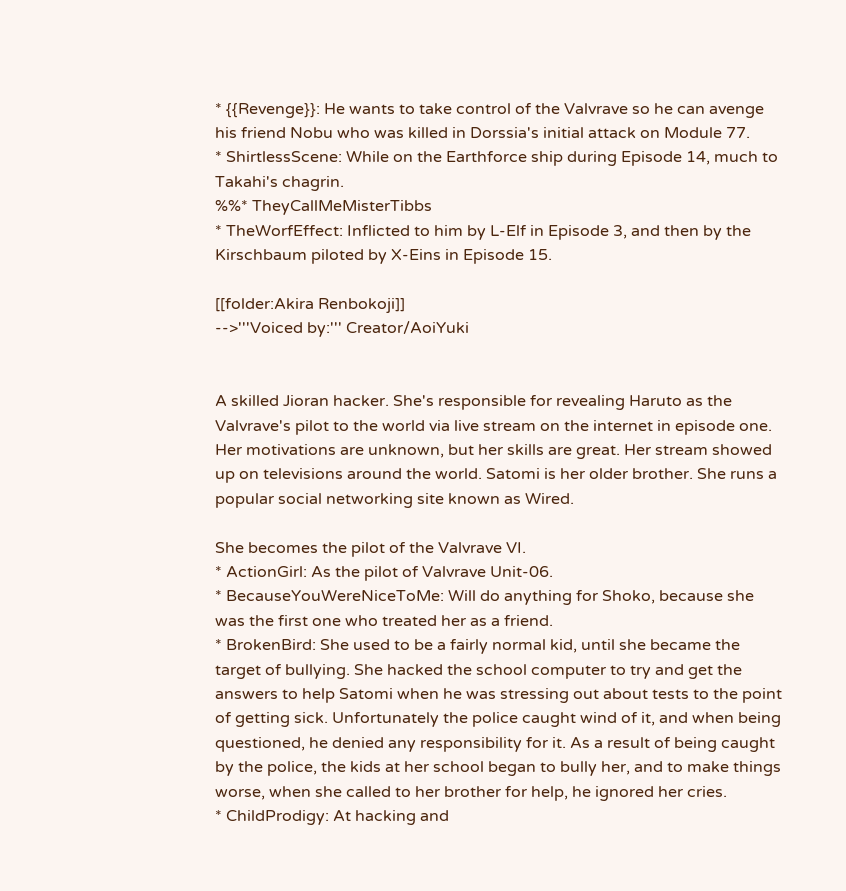* {{Revenge}}: He wants to take control of the Valvrave so he can avenge his friend Nobu who was killed in Dorssia's initial attack on Module 77.
* ShirtlessScene: While on the Earthforce ship during Episode 14, much to Takahi's chagrin.
%%* TheyCallMeMisterTibbs
* TheWorfEffect: Inflicted to him by L-Elf in Episode 3, and then by the Kirschbaum piloted by X-Eins in Episode 15.

[[folder:Akira Renbokoji]]
-->'''Voiced by:''' Creator/AoiYuki


A skilled Jioran hacker. She's responsible for revealing Haruto as the Valvrave's pilot to the world via live stream on the internet in episode one. Her motivations are unknown, but her skills are great. Her stream showed up on televisions around the world. Satomi is her older brother. She runs a popular social networking site known as Wired.

She becomes the pilot of the Valvrave VI.
* ActionGirl: As the pilot of Valvrave Unit-06.
* BecauseYouWereNiceToMe: Will do anything for Shoko, because she was the first one who treated her as a friend.
* BrokenBird: She used to be a fairly normal kid, until she became the target of bullying. She hacked the school computer to try and get the answers to help Satomi when he was stressing out about tests to the point of getting sick. Unfortunately the police caught wind of it, and when being questioned, he denied any responsibility for it. As a result of being caught by the police, the kids at her school began to bully her, and to make things worse, when she called to her brother for help, he ignored her cries.
* ChildProdigy: At hacking and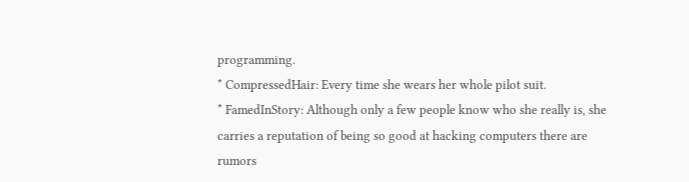programming.
* CompressedHair: Every time she wears her whole pilot suit.
* FamedInStory: Although only a few people know who she really is, she carries a reputation of being so good at hacking computers there are rumors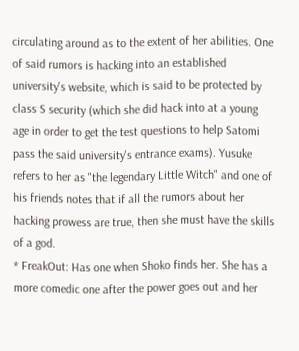circulating around as to the extent of her abilities. One of said rumors is hacking into an established university's website, which is said to be protected by class S security (which she did hack into at a young age in order to get the test questions to help Satomi pass the said university's entrance exams). Yusuke refers to her as "the legendary Little Witch" and one of his friends notes that if all the rumors about her hacking prowess are true, then she must have the skills of a god.
* FreakOut: Has one when Shoko finds her. She has a more comedic one after the power goes out and her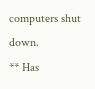computers shut down.
** Has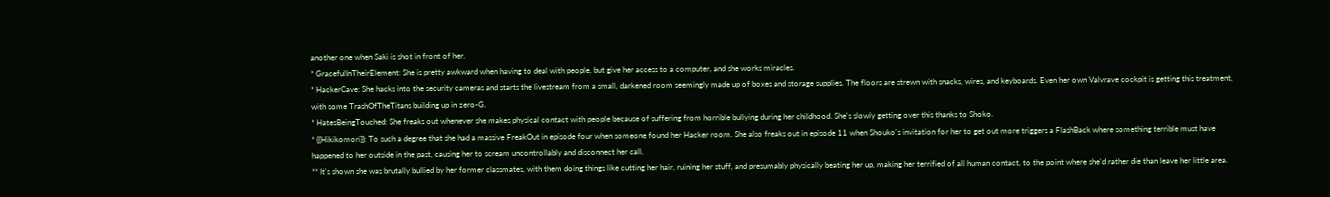another one when Saki is shot in front of her.
* GracefulInTheirElement: She is pretty awkward when having to deal with people, but give her access to a computer, and she works miracles.
* HackerCave: She hacks into the security cameras and starts the livestream from a small, darkened room seemingly made up of boxes and storage supplies. The floors are strewn with snacks, wires, and keyboards. Even her own Valvrave cockpit is getting this treatment, with some TrashOfTheTitans building up in zero-G.
* HatesBeingTouched: She freaks out whenever she makes physical contact with people because of suffering from horrible bullying during her childhood. She's slowly getting over this thanks to Shoko.
* {{Hikikomori}}: To such a degree that she had a massive FreakOut in episode four when someone found her Hacker room. She also freaks out in episode 11 when Shouko's invitation for her to get out more triggers a FlashBack where something terrible must have happened to her outside in the past, causing her to scream uncontrollably and disconnect her call.
** It's shown she was brutally bullied by her former classmates, with them doing things like cutting her hair, ruining her stuff, and presumably physically beating her up, making her terrified of all human contact, to the point where she'd rather die than leave her little area.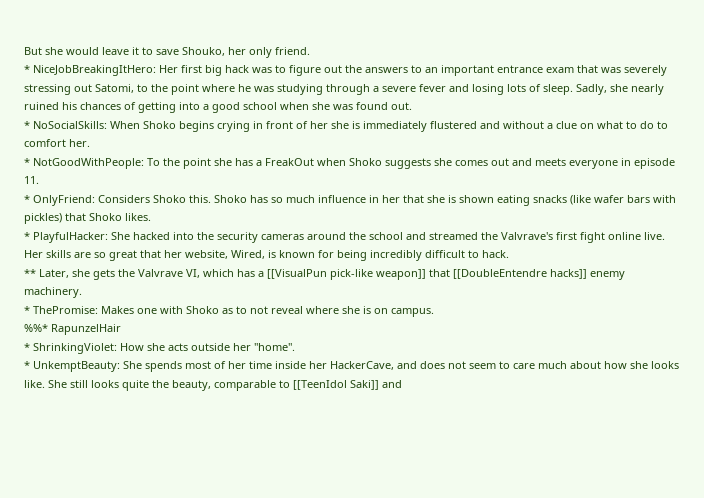But she would leave it to save Shouko, her only friend.
* NiceJobBreakingItHero: Her first big hack was to figure out the answers to an important entrance exam that was severely stressing out Satomi, to the point where he was studying through a severe fever and losing lots of sleep. Sadly, she nearly ruined his chances of getting into a good school when she was found out.
* NoSocialSkills: When Shoko begins crying in front of her she is immediately flustered and without a clue on what to do to comfort her.
* NotGoodWithPeople: To the point she has a FreakOut when Shoko suggests she comes out and meets everyone in episode 11.
* OnlyFriend: Considers Shoko this. Shoko has so much influence in her that she is shown eating snacks (like wafer bars with pickles) that Shoko likes.
* PlayfulHacker: She hacked into the security cameras around the school and streamed the Valvrave's first fight online live. Her skills are so great that her website, Wired, is known for being incredibly difficult to hack.
** Later, she gets the Valvrave VI, which has a [[VisualPun pick-like weapon]] that [[DoubleEntendre hacks]] enemy machinery.
* ThePromise: Makes one with Shoko as to not reveal where she is on campus.
%%* RapunzelHair
* ShrinkingViolet: How she acts outside her "home".
* UnkemptBeauty: She spends most of her time inside her HackerCave, and does not seem to care much about how she looks like. She still looks quite the beauty, comparable to [[TeenIdol Saki]] and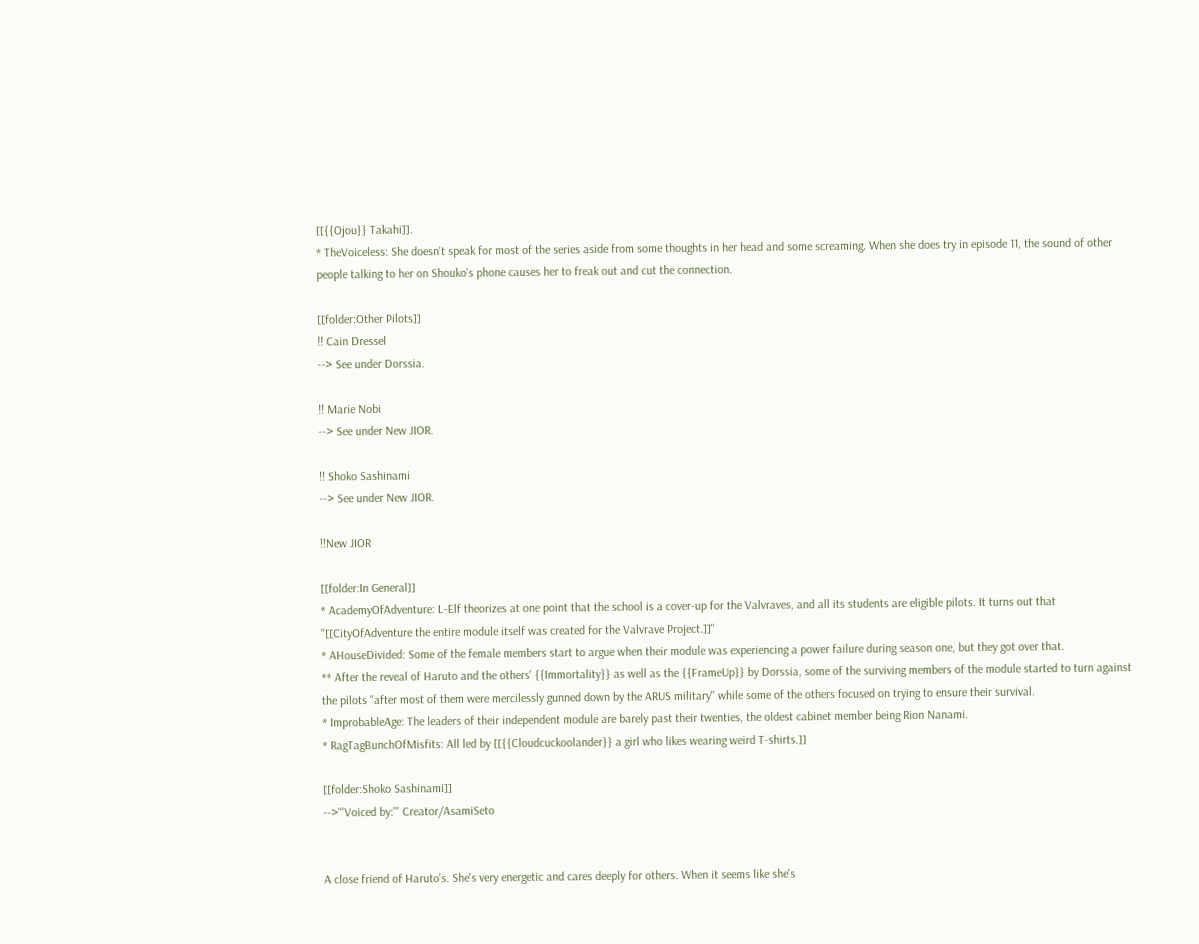[[{{Ojou}} Takahi]].
* TheVoiceless: She doesn't speak for most of the series aside from some thoughts in her head and some screaming. When she does try in episode 11, the sound of other people talking to her on Shouko's phone causes her to freak out and cut the connection.

[[folder:Other Pilots]]
!! Cain Dressel
--> See under Dorssia.

!! Marie Nobi
--> See under New JIOR.

!! Shoko Sashinami
--> See under New JIOR.

!!New JIOR

[[folder:In General]]
* AcademyOfAdventure: L-Elf theorizes at one point that the school is a cover-up for the Valvraves, and all its students are eligible pilots. It turns out that ''[[CityOfAdventure the entire module itself was created for the Valvrave Project.]]''
* AHouseDivided: Some of the female members start to argue when their module was experiencing a power failure during season one, but they got over that.
** After the reveal of Haruto and the others' {{Immortality}} as well as the {{FrameUp}} by Dorssia, some of the surviving members of the module started to turn against the pilots ''after most of them were mercilessly gunned down by the ARUS military'' while some of the others focused on trying to ensure their survival.
* ImprobableAge: The leaders of their independent module are barely past their twenties, the oldest cabinet member being Rion Nanami.
* RagTagBunchOfMisfits: All led by [[{{Cloudcuckoolander}} a girl who likes wearing weird T-shirts.]]

[[folder:Shoko Sashinami]]
-->'''Voiced by:''' Creator/AsamiSeto


A close friend of Haruto's. She's very energetic and cares deeply for others. When it seems like she's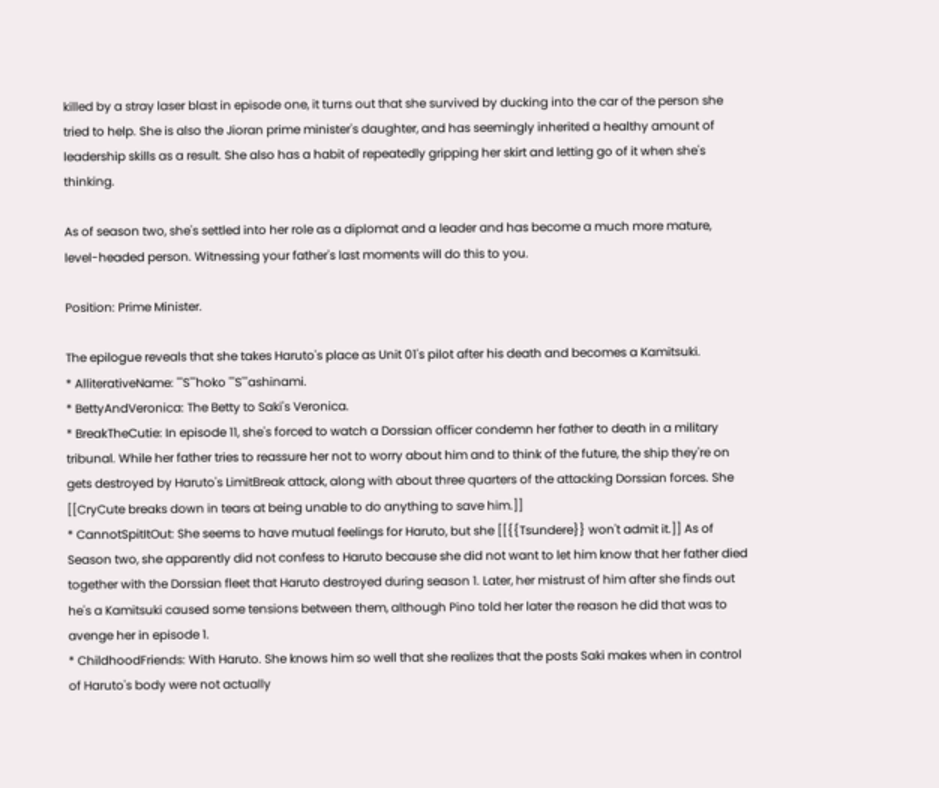killed by a stray laser blast in episode one, it turns out that she survived by ducking into the car of the person she tried to help. She is also the Jioran prime minister's daughter, and has seemingly inherited a healthy amount of leadership skills as a result. She also has a habit of repeatedly gripping her skirt and letting go of it when she's thinking.

As of season two, she's settled into her role as a diplomat and a leader and has become a much more mature, level-headed person. Witnessing your father's last moments will do this to you.

Position: Prime Minister.

The epilogue reveals that she takes Haruto's place as Unit 01's pilot after his death and becomes a Kamitsuki.
* AlliterativeName: '''S'''hoko '''S'''ashinami.
* BettyAndVeronica: The Betty to Saki's Veronica.
* BreakTheCutie: In episode 11, she's forced to watch a Dorssian officer condemn her father to death in a military tribunal. While her father tries to reassure her not to worry about him and to think of the future, the ship they're on gets destroyed by Haruto's LimitBreak attack, along with about three quarters of the attacking Dorssian forces. She [[CryCute breaks down in tears at being unable to do anything to save him.]]
* CannotSpitItOut: She seems to have mutual feelings for Haruto, but she [[{{Tsundere}} won't admit it.]] As of Season two, she apparently did not confess to Haruto because she did not want to let him know that her father died together with the Dorssian fleet that Haruto destroyed during season 1. Later, her mistrust of him after she finds out he's a Kamitsuki caused some tensions between them, although Pino told her later the reason he did that was to avenge her in episode 1.
* ChildhoodFriends: With Haruto. She knows him so well that she realizes that the posts Saki makes when in control of Haruto's body were not actually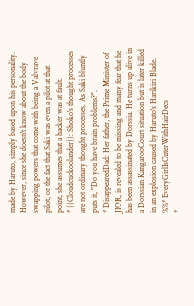made by Haruto, simply based upon his personality. However, since she doesn't know about the body swapping powers that come with being a Valvrave pilot, or the fact that Saki was even a pilot at that point, she assumes that a hacker was at fault.
* {{Cloudcuckoolander}}: Shoko's thought processes are not ordinary thought processes. As Saki bluntly puts it, "Do you have brain problems?".
* DisappearedDad: Her father, the Prime Minister of JIOR, is revealed to be missing and many fear that he has been assassinated by Dorssia. He turns up alive in a Dorssian KangarooCourt situation but is later killed in an explosion caused by Haruto's Harikiri Blade.
%%* EveryGirlIsCuterWithHairDecs
*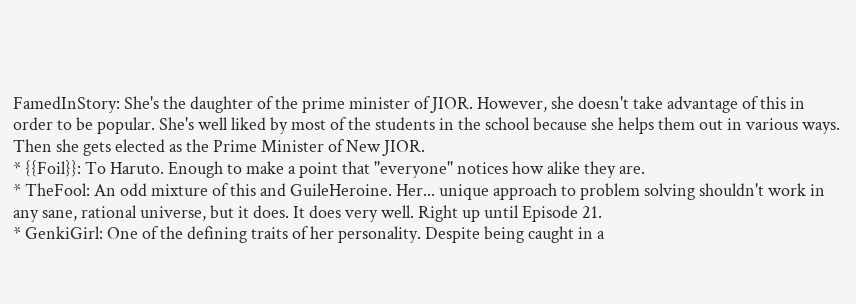FamedInStory: She's the daughter of the prime minister of JIOR. However, she doesn't take advantage of this in order to be popular. She's well liked by most of the students in the school because she helps them out in various ways. Then she gets elected as the Prime Minister of New JIOR.
* {{Foil}}: To Haruto. Enough to make a point that ''everyone'' notices how alike they are.
* TheFool: An odd mixture of this and GuileHeroine. Her... unique approach to problem solving shouldn't work in any sane, rational universe, but it does. It does very well. Right up until Episode 21.
* GenkiGirl: One of the defining traits of her personality. Despite being caught in a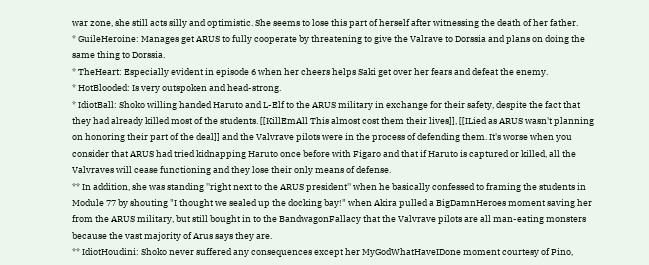war zone, she still acts silly and optimistic. She seems to lose this part of herself after witnessing the death of her father.
* GuileHeroine: Manages get ARUS to fully cooperate by threatening to give the Valrave to Dorssia and plans on doing the same thing to Dorssia.
* TheHeart: Especially evident in episode 6 when her cheers helps Saki get over her fears and defeat the enemy.
* HotBlooded: Is very outspoken and head-strong.
* IdiotBall: Shoko willing handed Haruto and L-Elf to the ARUS military in exchange for their safety, despite the fact that they had already killed most of the students. [[KillEmAll This almost cost them their lives]], [[ILied as ARUS wasn't planning on honoring their part of the deal]] and the Valvrave pilots were in the process of defending them. It's worse when you consider that ARUS had tried kidnapping Haruto once before with Figaro and that if Haruto is captured or killed, all the Valvraves will cease functioning and they lose their only means of defense.
** In addition, she was standing ''right next to the ARUS president'' when he basically confessed to framing the students in Module 77 by shouting "I thought we sealed up the docking bay!" when Akira pulled a BigDamnHeroes moment saving her from the ARUS military, but still bought in to the BandwagonFallacy that the Valvrave pilots are all man-eating monsters because the vast majority of Arus says they are.
** IdiotHoudini: Shoko never suffered any consequences except her MyGodWhatHaveIDone moment courtesy of Pino,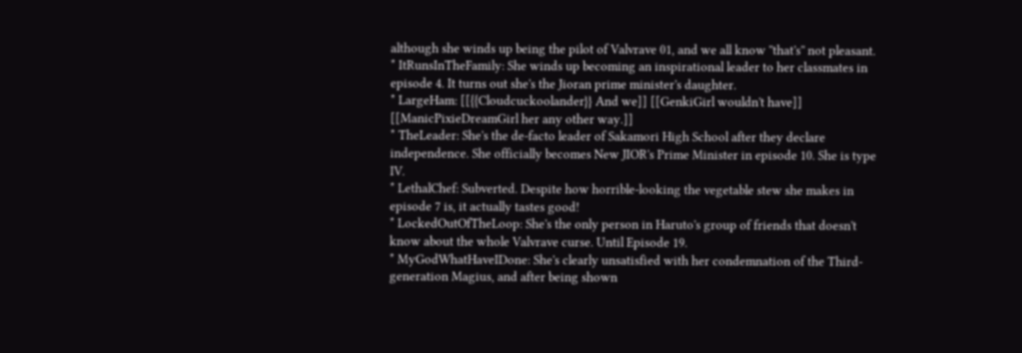although she winds up being the pilot of Valvrave 01, and we all know ''that's'' not pleasant.
* ItRunsInTheFamily: She winds up becoming an inspirational leader to her classmates in episode 4. It turns out she's the Jioran prime minister's daughter.
* LargeHam: [[{{Cloudcuckoolander}} And we]] [[GenkiGirl wouldn't have]] [[ManicPixieDreamGirl her any other way.]]
* TheLeader: She's the de-facto leader of Sakamori High School after they declare independence. She officially becomes New JIOR's Prime Minister in episode 10. She is type IV.
* LethalChef: Subverted. Despite how horrible-looking the vegetable stew she makes in episode 7 is, it actually tastes good!
* LockedOutOfTheLoop: She's the only person in Haruto's group of friends that doesn't know about the whole Valvrave curse. Until Episode 19.
* MyGodWhatHaveIDone: She's clearly unsatisfied with her condemnation of the Third-generation Magius, and after being shown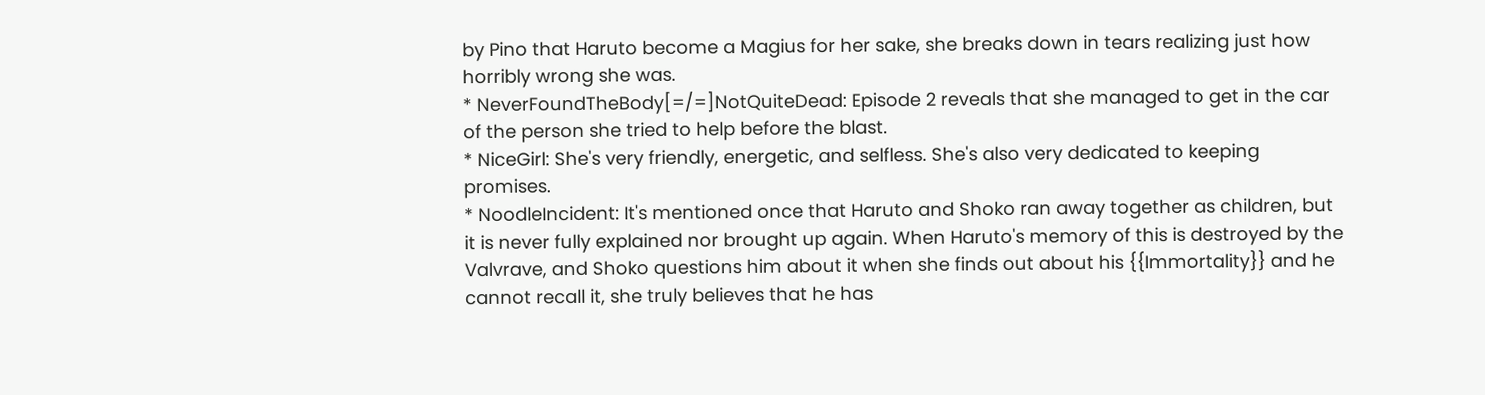by Pino that Haruto become a Magius for her sake, she breaks down in tears realizing just how horribly wrong she was.
* NeverFoundTheBody[=/=]NotQuiteDead: Episode 2 reveals that she managed to get in the car of the person she tried to help before the blast.
* NiceGirl: She's very friendly, energetic, and selfless. She's also very dedicated to keeping promises.
* NoodleIncident: It's mentioned once that Haruto and Shoko ran away together as children, but it is never fully explained nor brought up again. When Haruto's memory of this is destroyed by the Valvrave, and Shoko questions him about it when she finds out about his {{Immortality}} and he cannot recall it, she truly believes that he has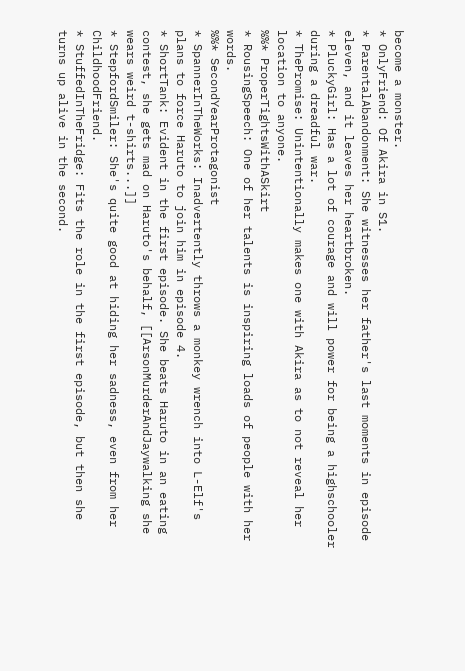become a monster.
* OnlyFriend: Of Akira in S1.
* ParentalAbandonment: She witnesses her father's last moments in episode eleven, and it leaves her heartbroken.
* PluckyGirl: Has a lot of courage and will power for being a highschooler during a dreadful war.
* ThePromise: Unintentionally makes one with Akira as to not reveal her location to anyone.
%%* ProperTightsWithASkirt
* RousingSpeech: One of her talents is inspiring loads of people with her words.
%%* SecondYearProtagonist
* SpannerInTheWorks: Inadvertently throws a monkey wrench into L-Elf's plans to force Haruto to join him in episode 4.
* ShortTank: Evident in the first episode. She beats Haruto in an eating contest, she gets mad on Haruto's behalf, [[ArsonMurderAndJaywalking she wears weird t-shirts...]]
* StepfordSmiler: She's quite good at hiding her sadness, even from her ChildhoodFriend.
* StuffedInTheFridge: Fits the role in the first episode, but then she turns up alive in the second.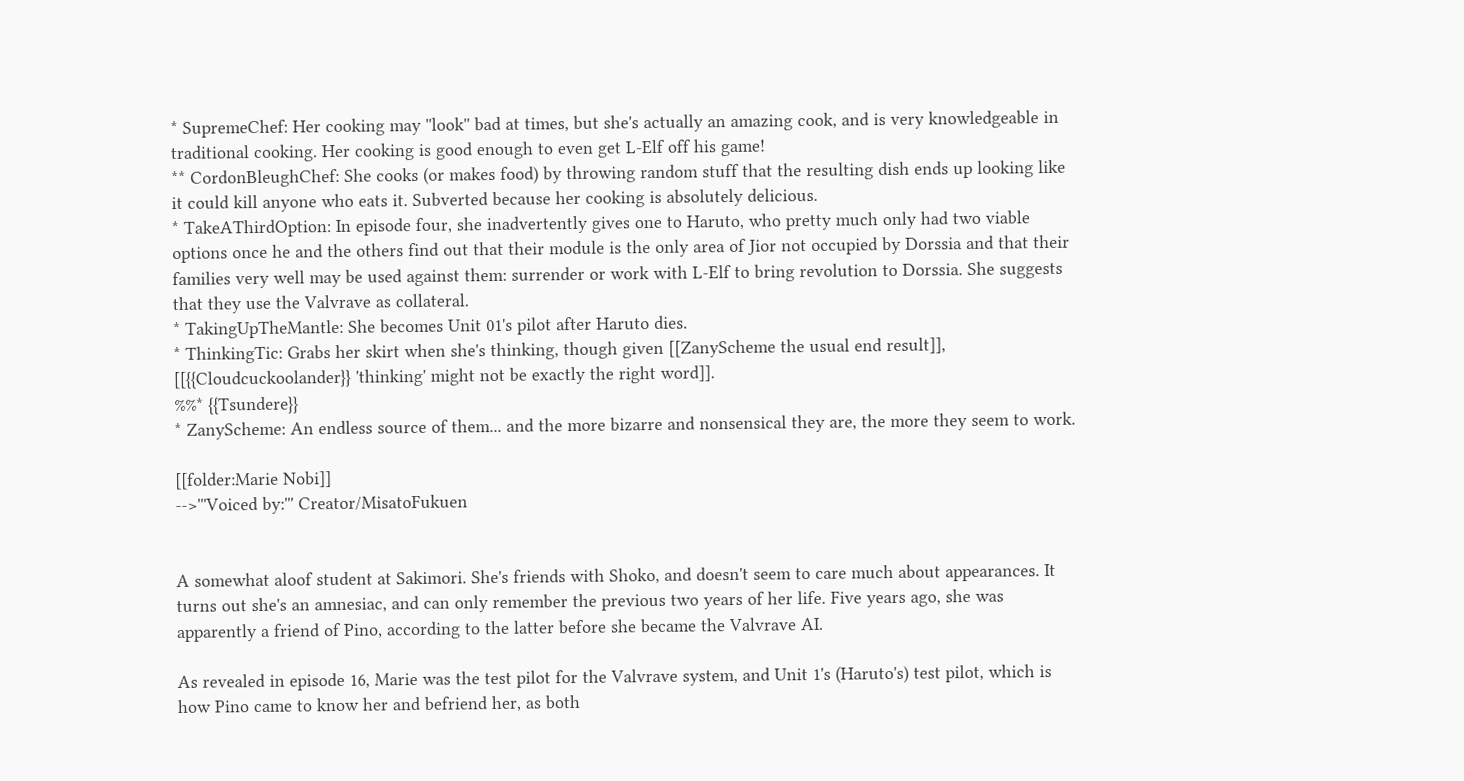* SupremeChef: Her cooking may ''look'' bad at times, but she's actually an amazing cook, and is very knowledgeable in traditional cooking. Her cooking is good enough to even get L-Elf off his game!
** CordonBleughChef: She cooks (or makes food) by throwing random stuff that the resulting dish ends up looking like it could kill anyone who eats it. Subverted because her cooking is absolutely delicious.
* TakeAThirdOption: In episode four, she inadvertently gives one to Haruto, who pretty much only had two viable options once he and the others find out that their module is the only area of Jior not occupied by Dorssia and that their families very well may be used against them: surrender or work with L-Elf to bring revolution to Dorssia. She suggests that they use the Valvrave as collateral.
* TakingUpTheMantle: She becomes Unit 01's pilot after Haruto dies.
* ThinkingTic: Grabs her skirt when she's thinking, though given [[ZanyScheme the usual end result]], [[{{Cloudcuckoolander}} 'thinking' might not be exactly the right word]].
%%* {{Tsundere}}
* ZanyScheme: An endless source of them... and the more bizarre and nonsensical they are, the more they seem to work.

[[folder:Marie Nobi]]
-->'''Voiced by:''' Creator/MisatoFukuen


A somewhat aloof student at Sakimori. She's friends with Shoko, and doesn't seem to care much about appearances. It turns out she's an amnesiac, and can only remember the previous two years of her life. Five years ago, she was apparently a friend of Pino, according to the latter before she became the Valvrave AI.

As revealed in episode 16, Marie was the test pilot for the Valvrave system, and Unit 1's (Haruto's) test pilot, which is how Pino came to know her and befriend her, as both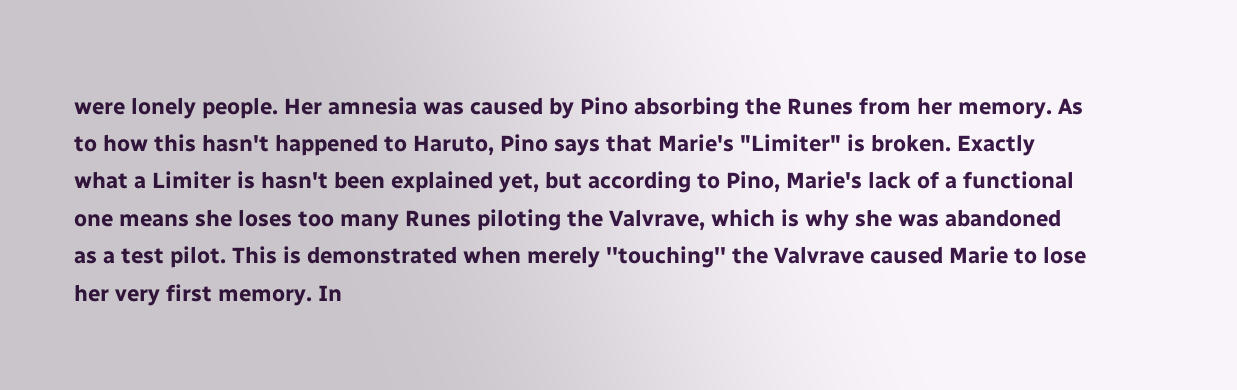were lonely people. Her amnesia was caused by Pino absorbing the Runes from her memory. As to how this hasn't happened to Haruto, Pino says that Marie's "Limiter" is broken. Exactly what a Limiter is hasn't been explained yet, but according to Pino, Marie's lack of a functional one means she loses too many Runes piloting the Valvrave, which is why she was abandoned as a test pilot. This is demonstrated when merely ''touching'' the Valvrave caused Marie to lose her very first memory. In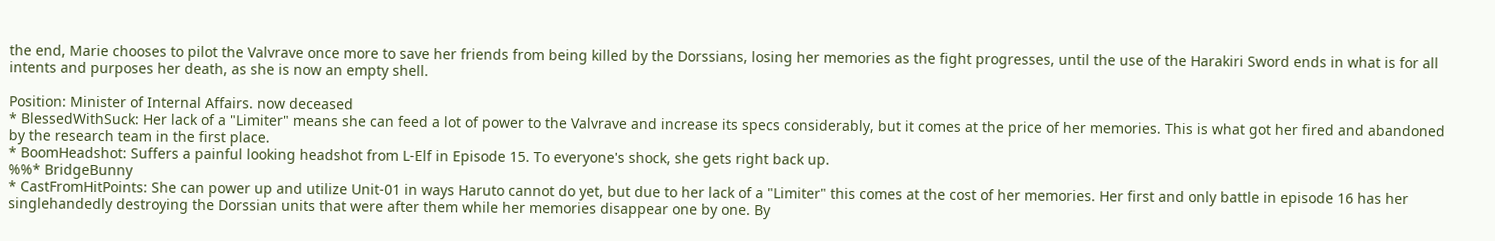the end, Marie chooses to pilot the Valvrave once more to save her friends from being killed by the Dorssians, losing her memories as the fight progresses, until the use of the Harakiri Sword ends in what is for all intents and purposes her death, as she is now an empty shell.

Position: Minister of Internal Affairs. now deceased
* BlessedWithSuck: Her lack of a "Limiter" means she can feed a lot of power to the Valvrave and increase its specs considerably, but it comes at the price of her memories. This is what got her fired and abandoned by the research team in the first place.
* BoomHeadshot: Suffers a painful looking headshot from L-Elf in Episode 15. To everyone's shock, she gets right back up.
%%* BridgeBunny
* CastFromHitPoints: She can power up and utilize Unit-01 in ways Haruto cannot do yet, but due to her lack of a "Limiter" this comes at the cost of her memories. Her first and only battle in episode 16 has her singlehandedly destroying the Dorssian units that were after them while her memories disappear one by one. By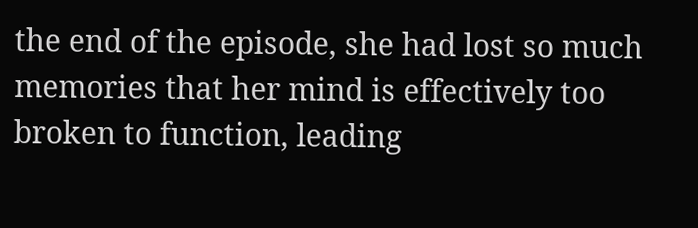the end of the episode, she had lost so much memories that her mind is effectively too broken to function, leading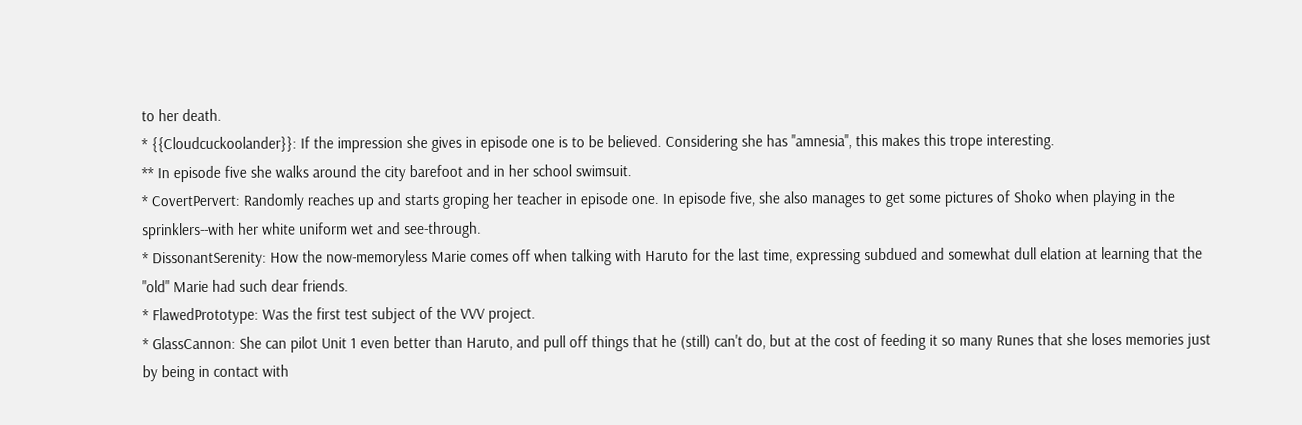to her death.
* {{Cloudcuckoolander}}: If the impression she gives in episode one is to be believed. Considering she has ''amnesia'', this makes this trope interesting.
** In episode five she walks around the city barefoot and in her school swimsuit.
* CovertPervert: Randomly reaches up and starts groping her teacher in episode one. In episode five, she also manages to get some pictures of Shoko when playing in the sprinklers--with her white uniform wet and see-through.
* DissonantSerenity: How the now-memoryless Marie comes off when talking with Haruto for the last time, expressing subdued and somewhat dull elation at learning that the "old" Marie had such dear friends.
* FlawedPrototype: Was the first test subject of the VVV project.
* GlassCannon: She can pilot Unit 1 even better than Haruto, and pull off things that he (still) can't do, but at the cost of feeding it so many Runes that she loses memories just by being in contact with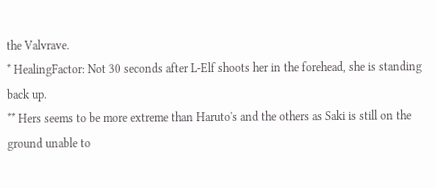the Valvrave.
* HealingFactor: Not 30 seconds after L-Elf shoots her in the forehead, she is standing back up.
** Hers seems to be more extreme than Haruto's and the others as Saki is still on the ground unable to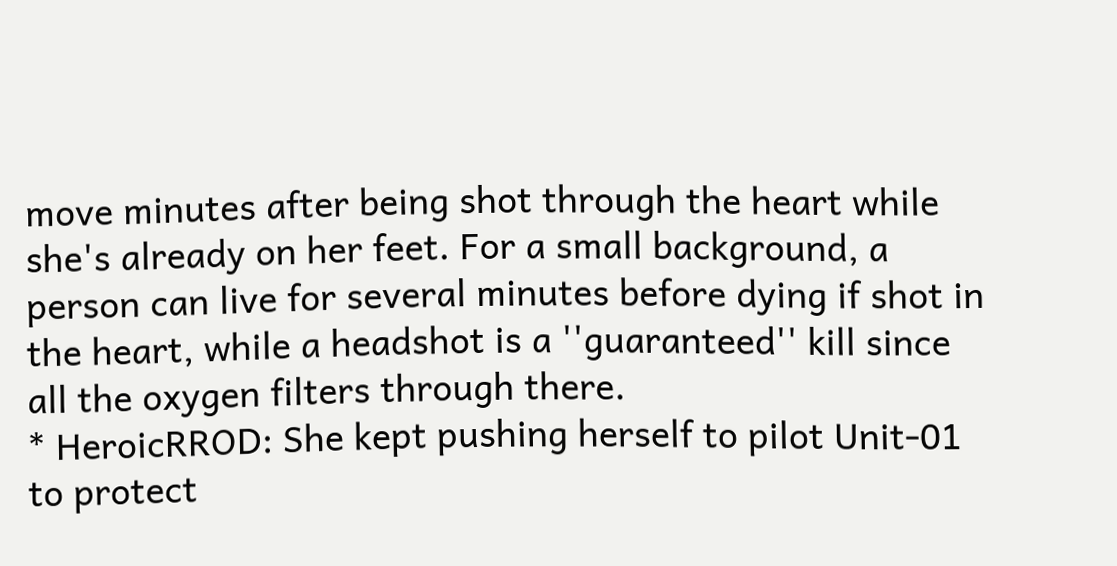move minutes after being shot through the heart while she's already on her feet. For a small background, a person can live for several minutes before dying if shot in the heart, while a headshot is a ''guaranteed'' kill since all the oxygen filters through there.
* HeroicRROD: She kept pushing herself to pilot Unit-01 to protect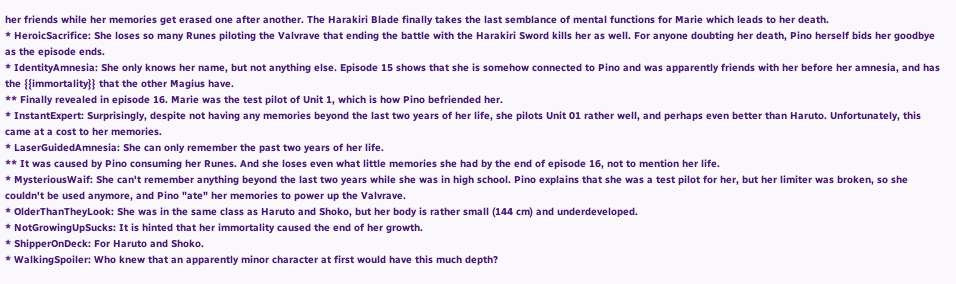her friends while her memories get erased one after another. The Harakiri Blade finally takes the last semblance of mental functions for Marie which leads to her death.
* HeroicSacrifice: She loses so many Runes piloting the Valvrave that ending the battle with the Harakiri Sword kills her as well. For anyone doubting her death, Pino herself bids her goodbye as the episode ends.
* IdentityAmnesia: She only knows her name, but not anything else. Episode 15 shows that she is somehow connected to Pino and was apparently friends with her before her amnesia, and has the {{immortality}} that the other Magius have.
** Finally revealed in episode 16. Marie was the test pilot of Unit 1, which is how Pino befriended her.
* InstantExpert: Surprisingly, despite not having any memories beyond the last two years of her life, she pilots Unit 01 rather well, and perhaps even better than Haruto. Unfortunately, this came at a cost to her memories.
* LaserGuidedAmnesia: She can only remember the past two years of her life.
** It was caused by Pino consuming her Runes. And she loses even what little memories she had by the end of episode 16, not to mention her life.
* MysteriousWaif: She can't remember anything beyond the last two years while she was in high school. Pino explains that she was a test pilot for her, but her limiter was broken, so she couldn't be used anymore, and Pino "ate" her memories to power up the Valvrave.
* OlderThanTheyLook: She was in the same class as Haruto and Shoko, but her body is rather small (144 cm) and underdeveloped.
* NotGrowingUpSucks: It is hinted that her immortality caused the end of her growth.
* ShipperOnDeck: For Haruto and Shoko.
* WalkingSpoiler: Who knew that an apparently minor character at first would have this much depth?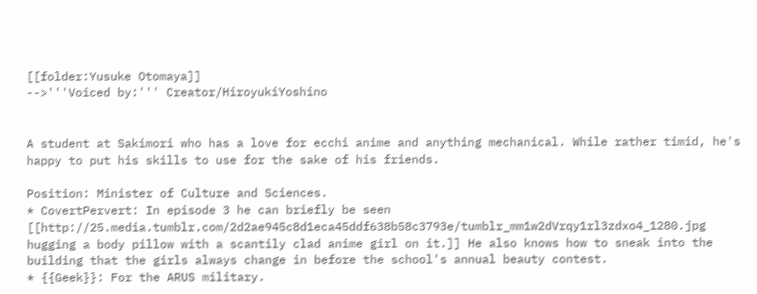[[folder:Yusuke Otomaya]]
-->'''Voiced by:''' Creator/HiroyukiYoshino


A student at Sakimori who has a love for ecchi anime and anything mechanical. While rather timid, he's happy to put his skills to use for the sake of his friends.

Position: Minister of Culture and Sciences.
* CovertPervert: In episode 3 he can briefly be seen [[http://25.media.tumblr.com/2d2ae945c8d1eca45ddf638b58c3793e/tumblr_mm1w2dVrqy1rl3zdxo4_1280.jpg hugging a body pillow with a scantily clad anime girl on it.]] He also knows how to sneak into the building that the girls always change in before the school's annual beauty contest.
* {{Geek}}: For the ARUS military.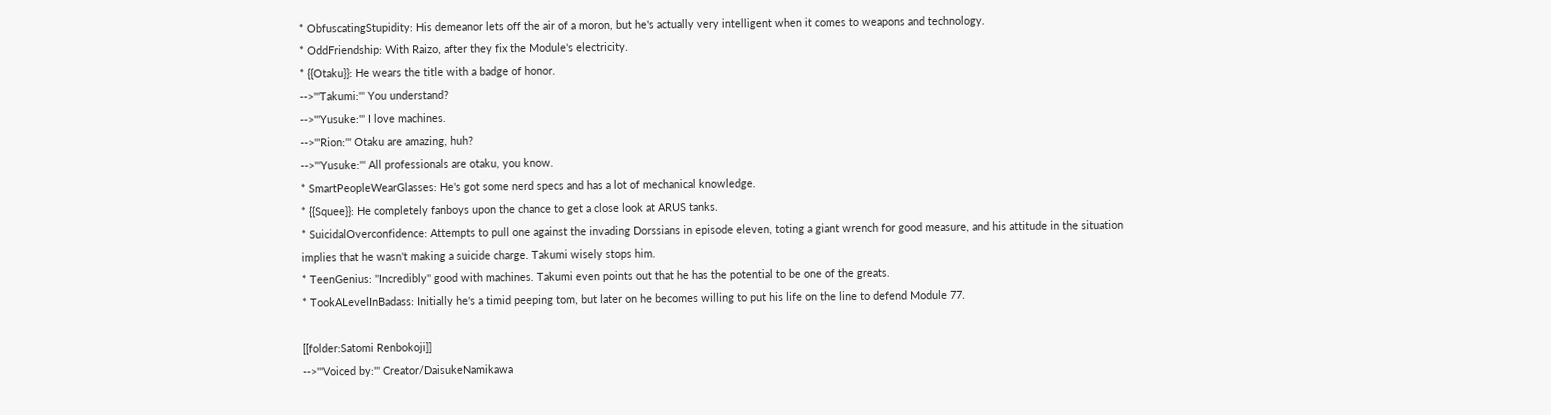* ObfuscatingStupidity: His demeanor lets off the air of a moron, but he's actually very intelligent when it comes to weapons and technology.
* OddFriendship: With Raizo, after they fix the Module's electricity.
* {{Otaku}}: He wears the title with a badge of honor.
-->'''Takumi:''' You understand?
-->'''Yusuke:''' I love machines.
-->'''Rion:''' Otaku are amazing, huh?
-->'''Yusuke:''' All professionals are otaku, you know.
* SmartPeopleWearGlasses: He's got some nerd specs and has a lot of mechanical knowledge.
* {{Squee}}: He completely fanboys upon the chance to get a close look at ARUS tanks.
* SuicidalOverconfidence: Attempts to pull one against the invading Dorssians in episode eleven, toting a giant wrench for good measure, and his attitude in the situation implies that he wasn't making a suicide charge. Takumi wisely stops him.
* TeenGenius: ''Incredibly'' good with machines. Takumi even points out that he has the potential to be one of the greats.
* TookALevelInBadass: Initially he's a timid peeping tom, but later on he becomes willing to put his life on the line to defend Module 77.

[[folder:Satomi Renbokoji]]
-->'''Voiced by:''' Creator/DaisukeNamikawa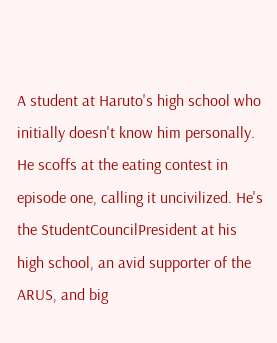A student at Haruto's high school who initially doesn't know him personally. He scoffs at the eating contest in episode one, calling it uncivilized. He's the StudentCouncilPresident at his high school, an avid supporter of the ARUS, and big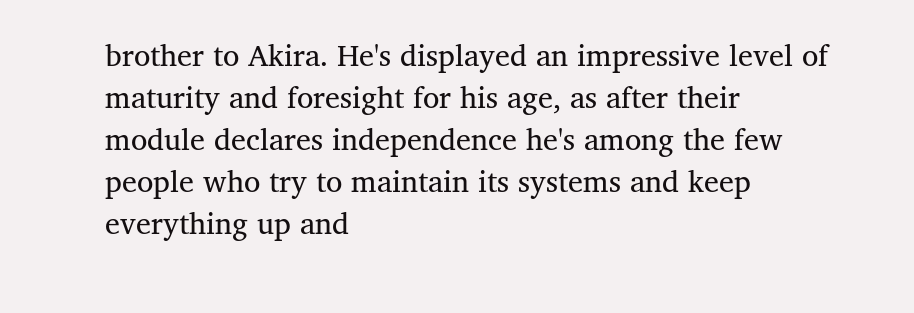brother to Akira. He's displayed an impressive level of maturity and foresight for his age, as after their module declares independence he's among the few people who try to maintain its systems and keep everything up and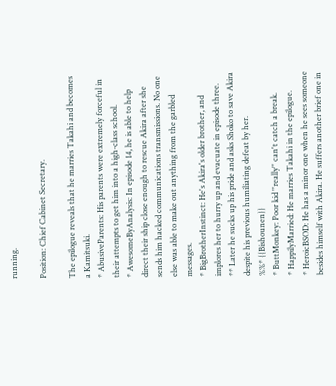running.

Position: Chief Cabinet Secretary.

The epilogue reveals that he marries Takahi and becomes a Kamitsuki.
* AbusiveParents: His parents were extremely forceful in their attempts to get him into a high-class school.
* AwesomeByAnalysis: In episode 14, he is able to help direct their ship close enough to rescue Akira after she sends him hacked communications transmissions. No one else was able to make out anything from the garbled messages.
* BigBrotherInstinct: He's Akira's older brother, and implores her to hurry up and evacuate in episode three.
** Later he sucks up his pride and asks Shoko to save Akira despite his previous humiliating defeat by her.
%%* {{Bishounen}}
* ButtMonkey: Poor kid ''really'' can't catch a break.
* HappilyMarried: He marries Takahi in the epilogue.
* HeroicBSOD: He has a minor one when he sees someone besides himself with Akira. He suffers another brief one in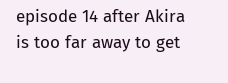episode 14 after Akira is too far away to get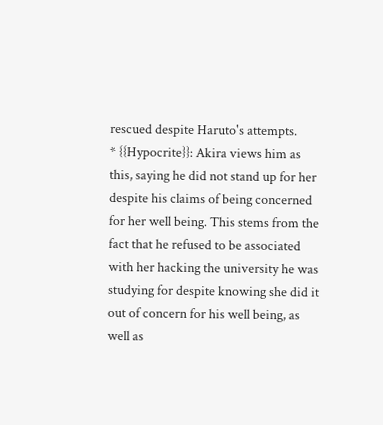rescued despite Haruto's attempts.
* {{Hypocrite}}: Akira views him as this, saying he did not stand up for her despite his claims of being concerned for her well being. This stems from the fact that he refused to be associated with her hacking the university he was studying for despite knowing she did it out of concern for his well being, as well as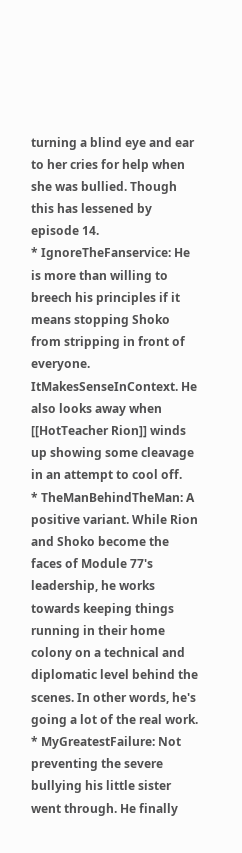turning a blind eye and ear to her cries for help when she was bullied. Though this has lessened by episode 14.
* IgnoreTheFanservice: He is more than willing to breech his principles if it means stopping Shoko from stripping in front of everyone. ItMakesSenseInContext. He also looks away when [[HotTeacher Rion]] winds up showing some cleavage in an attempt to cool off.
* TheManBehindTheMan: A positive variant. While Rion and Shoko become the faces of Module 77's leadership, he works towards keeping things running in their home colony on a technical and diplomatic level behind the scenes. In other words, he's going a lot of the real work.
* MyGreatestFailure: Not preventing the severe bullying his little sister went through. He finally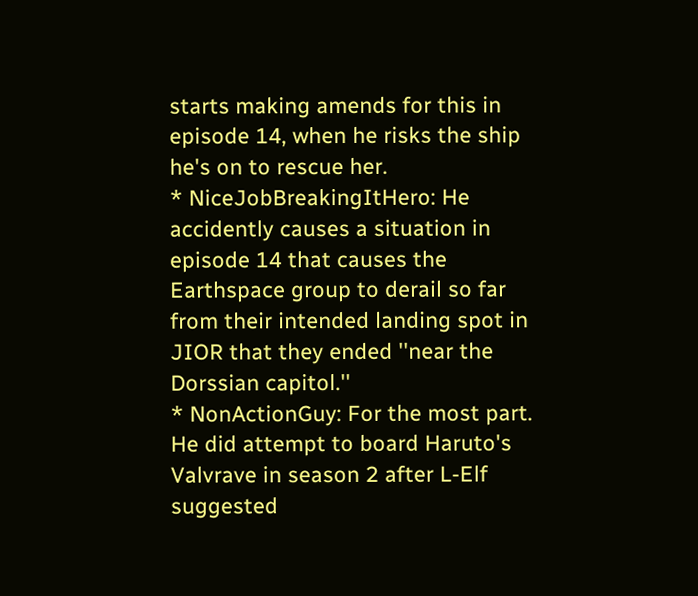starts making amends for this in episode 14, when he risks the ship he's on to rescue her.
* NiceJobBreakingItHero: He accidently causes a situation in episode 14 that causes the Earthspace group to derail so far from their intended landing spot in JIOR that they ended ''near the Dorssian capitol.''
* NonActionGuy: For the most part. He did attempt to board Haruto's Valvrave in season 2 after L-Elf suggested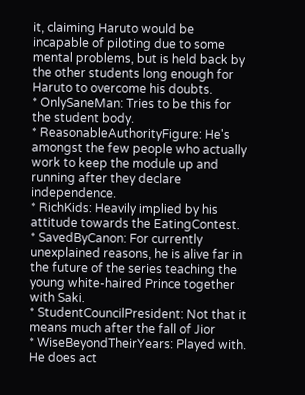it, claiming Haruto would be incapable of piloting due to some mental problems, but is held back by the other students long enough for Haruto to overcome his doubts.
* OnlySaneMan: Tries to be this for the student body.
* ReasonableAuthorityFigure: He's amongst the few people who actually work to keep the module up and running after they declare independence.
* RichKids: Heavily implied by his attitude towards the EatingContest.
* SavedByCanon: For currently unexplained reasons, he is alive far in the future of the series teaching the young white-haired Prince together with Saki.
* StudentCouncilPresident: Not that it means much after the fall of Jior
* WiseBeyondTheirYears: Played with. He does act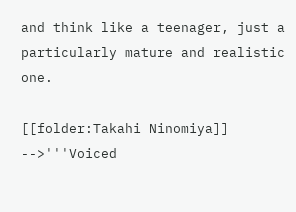and think like a teenager, just a particularly mature and realistic one.

[[folder:Takahi Ninomiya]]
-->'''Voiced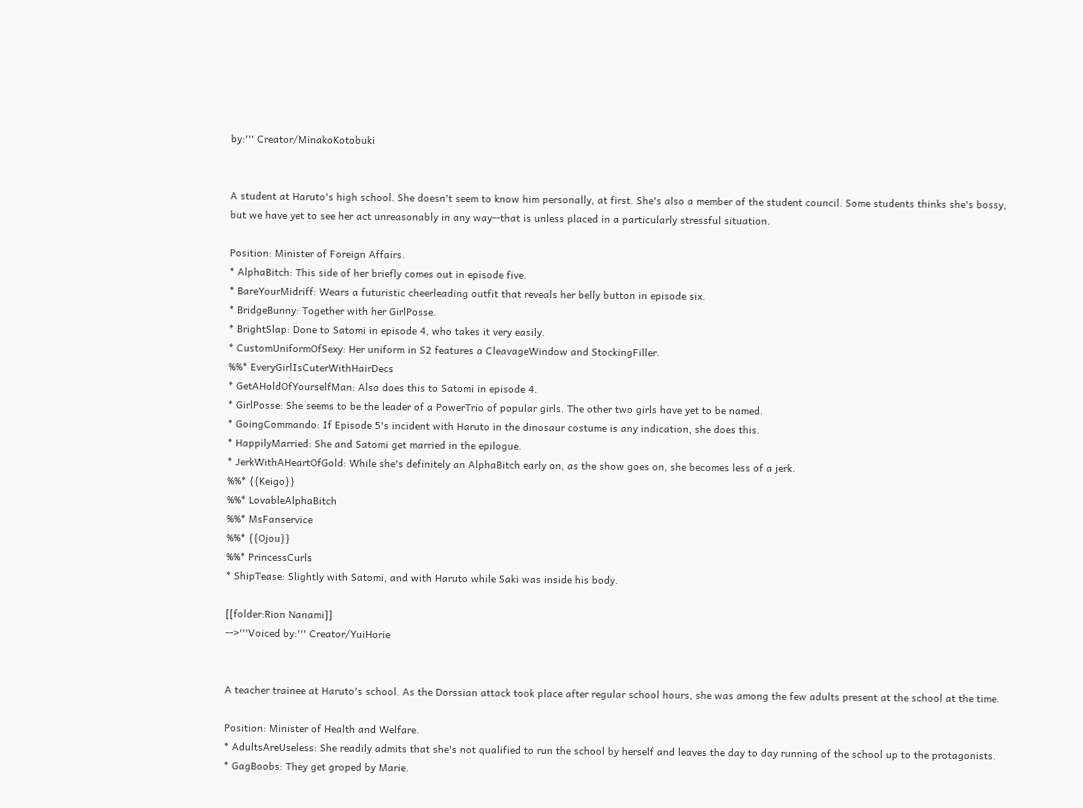by:''' Creator/MinakoKotobuki


A student at Haruto's high school. She doesn't seem to know him personally, at first. She's also a member of the student council. Some students thinks she's bossy, but we have yet to see her act unreasonably in any way--that is unless placed in a particularly stressful situation.

Position: Minister of Foreign Affairs.
* AlphaBitch: This side of her briefly comes out in episode five.
* BareYourMidriff: Wears a futuristic cheerleading outfit that reveals her belly button in episode six.
* BridgeBunny: Together with her GirlPosse.
* BrightSlap: Done to Satomi in episode 4, who takes it very easily.
* CustomUniformOfSexy: Her uniform in S2 features a CleavageWindow and StockingFiller.
%%* EveryGirlIsCuterWithHairDecs
* GetAHoldOfYourselfMan: Also does this to Satomi in episode 4.
* GirlPosse: She seems to be the leader of a PowerTrio of popular girls. The other two girls have yet to be named.
* GoingCommando: If Episode 5's incident with Haruto in the dinosaur costume is any indication, she does this.
* HappilyMarried: She and Satomi get married in the epilogue.
* JerkWithAHeartOfGold: While she's definitely an AlphaBitch early on, as the show goes on, she becomes less of a jerk.
%%* {{Keigo}}
%%* LovableAlphaBitch
%%* MsFanservice
%%* {{Ojou}}
%%* PrincessCurls
* ShipTease: Slightly with Satomi, and with Haruto while Saki was inside his body.

[[folder:Rion Nanami]]
-->'''Voiced by:''' Creator/YuiHorie


A teacher trainee at Haruto's school. As the Dorssian attack took place after regular school hours, she was among the few adults present at the school at the time.

Position: Minister of Health and Welfare.
* AdultsAreUseless: She readily admits that she's not qualified to run the school by herself and leaves the day to day running of the school up to the protagonists.
* GagBoobs: They get groped by Marie.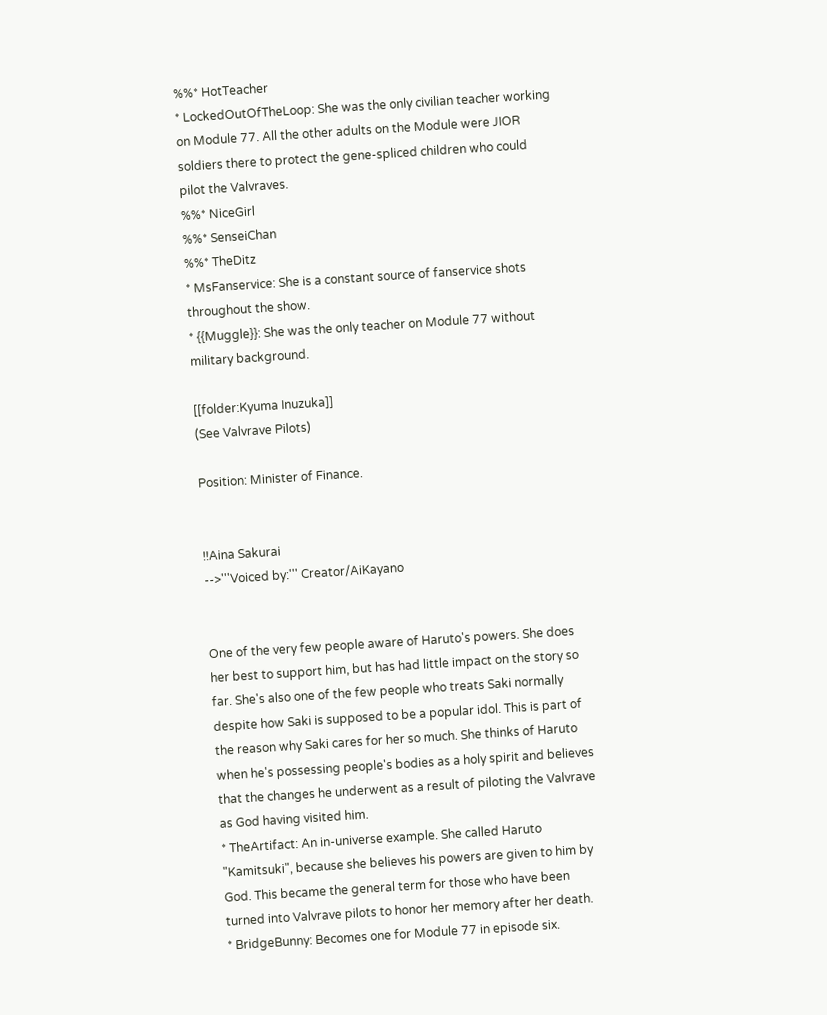%%* HotTeacher
* LockedOutOfTheLoop: She was the only civilian teacher working on Module 77. All the other adults on the Module were JIOR soldiers there to protect the gene-spliced children who could pilot the Valvraves.
%%* NiceGirl
%%* SenseiChan
%%* TheDitz
* MsFanservice: She is a constant source of fanservice shots throughout the show.
* {{Muggle}}: She was the only teacher on Module 77 without military background.

[[folder:Kyuma Inuzuka]]
(See Valvrave Pilots)

Position: Minister of Finance.


!!Aina Sakurai
-->'''Voiced by:''' Creator/AiKayano


One of the very few people aware of Haruto's powers. She does her best to support him, but has had little impact on the story so far. She's also one of the few people who treats Saki normally despite how Saki is supposed to be a popular idol. This is part of the reason why Saki cares for her so much. She thinks of Haruto when he's possessing people's bodies as a holy spirit and believes that the changes he underwent as a result of piloting the Valvrave as God having visited him.
* TheArtifact: An in-universe example. She called Haruto "Kamitsuki", because she believes his powers are given to him by God. This became the general term for those who have been turned into Valvrave pilots to honor her memory after her death.
* BridgeBunny: Becomes one for Module 77 in episode six.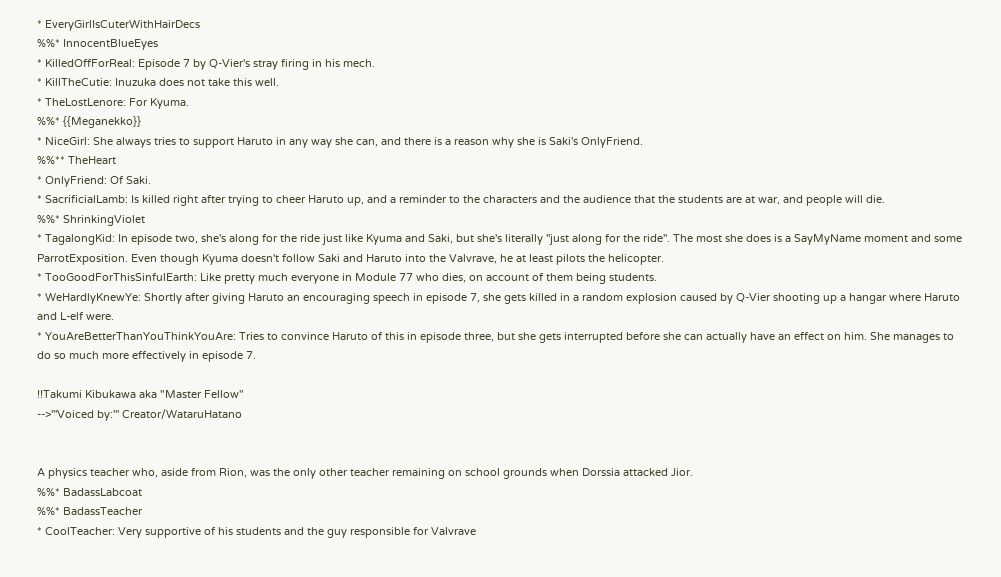* EveryGirlIsCuterWithHairDecs
%%* InnocentBlueEyes
* KilledOffForReal: Episode 7 by Q-Vier's stray firing in his mech.
* KillTheCutie: Inuzuka does not take this well.
* TheLostLenore: For Kyuma.
%%* {{Meganekko}}
* NiceGirl: She always tries to support Haruto in any way she can, and there is a reason why she is Saki's OnlyFriend.
%%** TheHeart
* OnlyFriend: Of Saki.
* SacrificialLamb: Is killed right after trying to cheer Haruto up, and a reminder to the characters and the audience that the students are at war, and people will die.
%%* ShrinkingViolet
* TagalongKid: In episode two, she's along for the ride just like Kyuma and Saki, but she's literally ''just along for the ride''. The most she does is a SayMyName moment and some ParrotExposition. Even though Kyuma doesn't follow Saki and Haruto into the Valvrave, he at least pilots the helicopter.
* TooGoodForThisSinfulEarth: Like pretty much everyone in Module 77 who dies, on account of them being students.
* WeHardlyKnewYe: Shortly after giving Haruto an encouraging speech in episode 7, she gets killed in a random explosion caused by Q-Vier shooting up a hangar where Haruto and L-elf were.
* YouAreBetterThanYouThinkYouAre: Tries to convince Haruto of this in episode three, but she gets interrupted before she can actually have an effect on him. She manages to do so much more effectively in episode 7.

!!Takumi Kibukawa aka "Master Fellow"
-->'''Voiced by:''' Creator/WataruHatano


A physics teacher who, aside from Rion, was the only other teacher remaining on school grounds when Dorssia attacked Jior.
%%* BadassLabcoat
%%* BadassTeacher
* CoolTeacher: Very supportive of his students and the guy responsible for Valvrave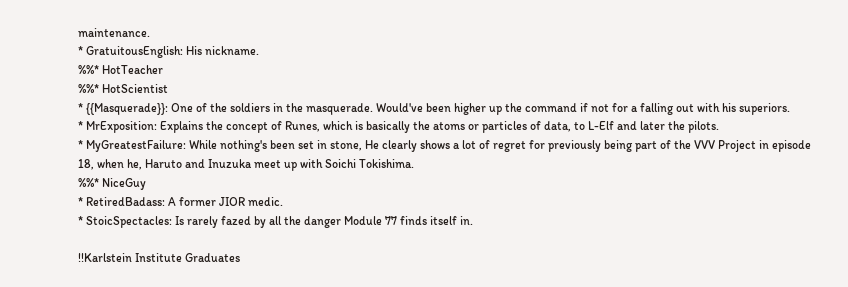maintenance.
* GratuitousEnglish: His nickname.
%%* HotTeacher
%%* HotScientist
* {{Masquerade}}: One of the soldiers in the masquerade. Would've been higher up the command if not for a falling out with his superiors.
* MrExposition: Explains the concept of Runes, which is basically the atoms or particles of data, to L-Elf and later the pilots.
* MyGreatestFailure: While nothing's been set in stone, He clearly shows a lot of regret for previously being part of the VVV Project in episode 18, when he, Haruto and Inuzuka meet up with Soichi Tokishima.
%%* NiceGuy
* RetiredBadass: A former JIOR medic.
* StoicSpectacles: Is rarely fazed by all the danger Module 77 finds itself in.

!!Karlstein Institute Graduates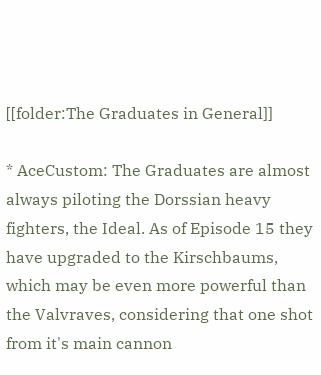[[folder:The Graduates in General]]

* AceCustom: The Graduates are almost always piloting the Dorssian heavy fighters, the Ideal. As of Episode 15 they have upgraded to the Kirschbaums, which may be even more powerful than the Valvraves, considering that one shot from it's main cannon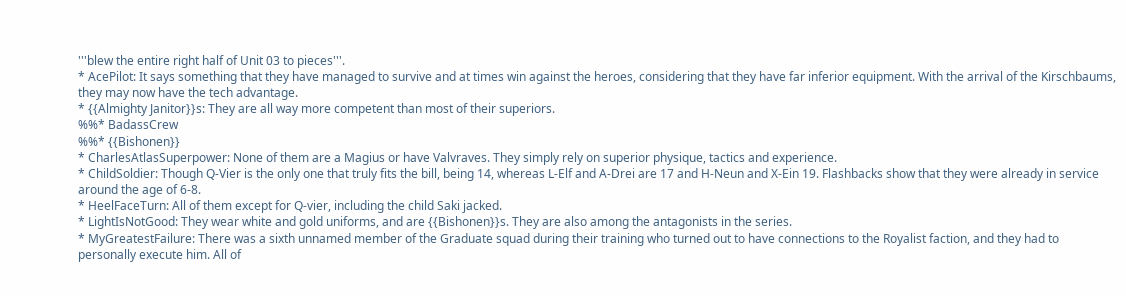'''blew the entire right half of Unit 03 to pieces'''.
* AcePilot: It says something that they have managed to survive and at times win against the heroes, considering that they have far inferior equipment. With the arrival of the Kirschbaums, they may now have the tech advantage.
* {{Almighty Janitor}}s: They are all way more competent than most of their superiors.
%%* BadassCrew
%%* {{Bishonen}}
* CharlesAtlasSuperpower: None of them are a Magius or have Valvraves. They simply rely on superior physique, tactics and experience.
* ChildSoldier: Though Q-Vier is the only one that truly fits the bill, being 14, whereas L-Elf and A-Drei are 17 and H-Neun and X-Ein 19. Flashbacks show that they were already in service around the age of 6-8.
* HeelFaceTurn: All of them except for Q-vier, including the child Saki jacked.
* LightIsNotGood: They wear white and gold uniforms, and are {{Bishonen}}s. They are also among the antagonists in the series.
* MyGreatestFailure: There was a sixth unnamed member of the Graduate squad during their training who turned out to have connections to the Royalist faction, and they had to personally execute him. All of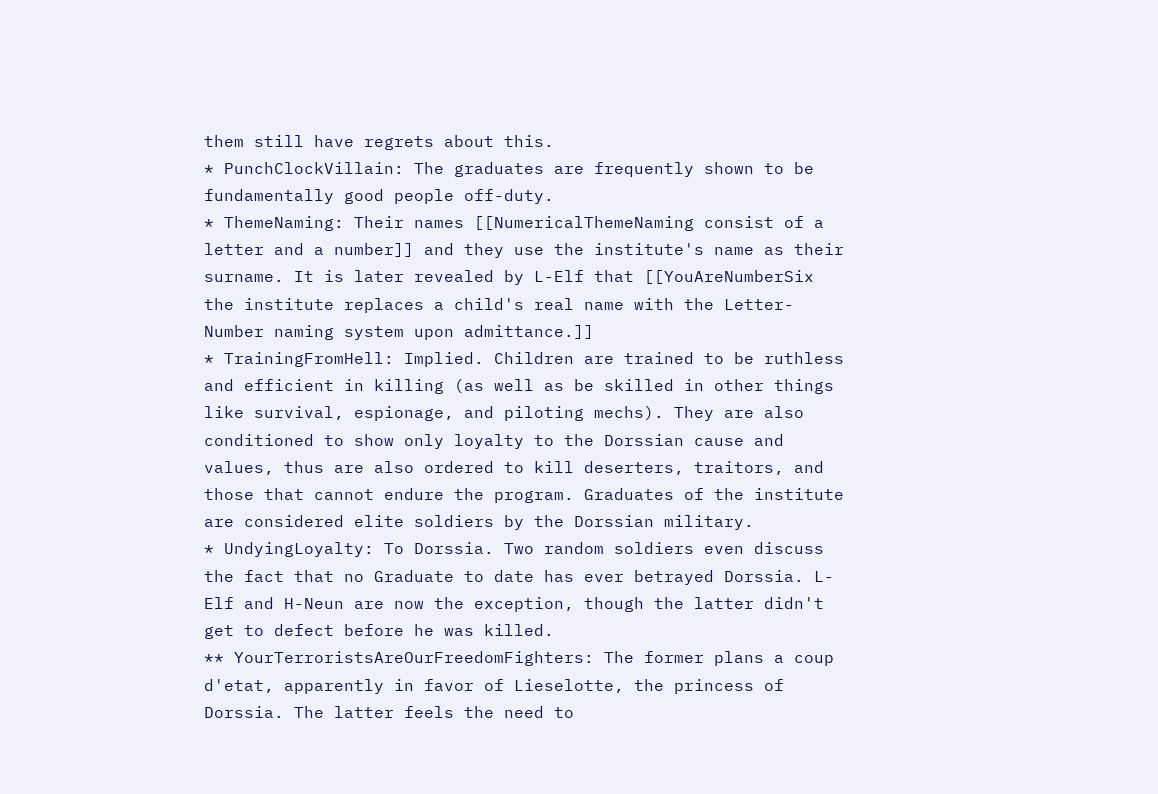them still have regrets about this.
* PunchClockVillain: The graduates are frequently shown to be fundamentally good people off-duty.
* ThemeNaming: Their names [[NumericalThemeNaming consist of a letter and a number]] and they use the institute's name as their surname. It is later revealed by L-Elf that [[YouAreNumberSix the institute replaces a child's real name with the Letter-Number naming system upon admittance.]]
* TrainingFromHell: Implied. Children are trained to be ruthless and efficient in killing (as well as be skilled in other things like survival, espionage, and piloting mechs). They are also conditioned to show only loyalty to the Dorssian cause and values, thus are also ordered to kill deserters, traitors, and those that cannot endure the program. Graduates of the institute are considered elite soldiers by the Dorssian military.
* UndyingLoyalty: To Dorssia. Two random soldiers even discuss the fact that no Graduate to date has ever betrayed Dorssia. L-Elf and H-Neun are now the exception, though the latter didn't get to defect before he was killed.
** YourTerroristsAreOurFreedomFighters: The former plans a coup d'etat, apparently in favor of Lieselotte, the princess of Dorssia. The latter feels the need to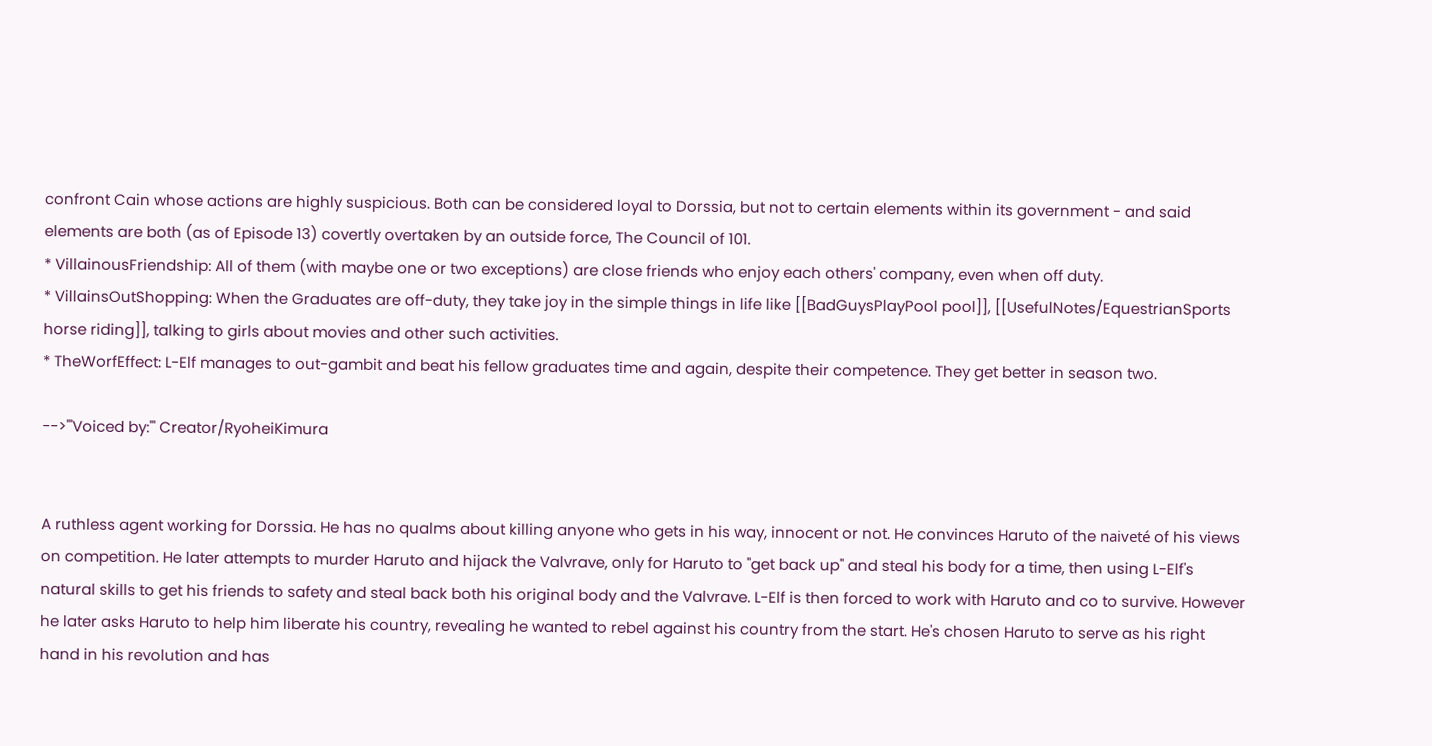confront Cain whose actions are highly suspicious. Both can be considered loyal to Dorssia, but not to certain elements within its government - and said elements are both (as of Episode 13) covertly overtaken by an outside force, The Council of 101.
* VillainousFriendship: All of them (with maybe one or two exceptions) are close friends who enjoy each others' company, even when off duty.
* VillainsOutShopping: When the Graduates are off-duty, they take joy in the simple things in life like [[BadGuysPlayPool pool]], [[UsefulNotes/EquestrianSports horse riding]], talking to girls about movies and other such activities.
* TheWorfEffect: L-Elf manages to out-gambit and beat his fellow graduates time and again, despite their competence. They get better in season two.

-->'''Voiced by:''' Creator/RyoheiKimura


A ruthless agent working for Dorssia. He has no qualms about killing anyone who gets in his way, innocent or not. He convinces Haruto of the naiveté of his views on competition. He later attempts to murder Haruto and hijack the Valvrave, only for Haruto to ''get back up'' and steal his body for a time, then using L-Elf's natural skills to get his friends to safety and steal back both his original body and the Valvrave. L-Elf is then forced to work with Haruto and co to survive. However he later asks Haruto to help him liberate his country, revealing he wanted to rebel against his country from the start. He's chosen Haruto to serve as his right hand in his revolution and has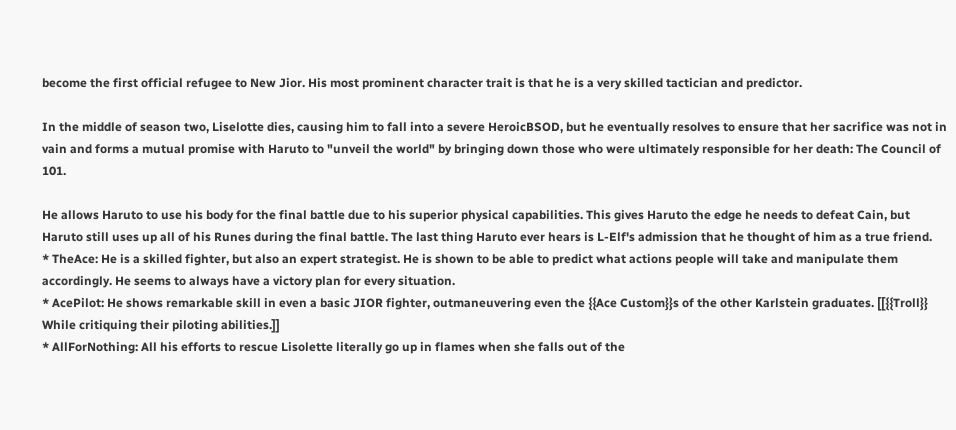become the first official refugee to New Jior. His most prominent character trait is that he is a very skilled tactician and predictor.

In the middle of season two, Liselotte dies, causing him to fall into a severe HeroicBSOD, but he eventually resolves to ensure that her sacrifice was not in vain and forms a mutual promise with Haruto to "unveil the world" by bringing down those who were ultimately responsible for her death: The Council of 101.

He allows Haruto to use his body for the final battle due to his superior physical capabilities. This gives Haruto the edge he needs to defeat Cain, but Haruto still uses up all of his Runes during the final battle. The last thing Haruto ever hears is L-Elf's admission that he thought of him as a true friend.
* TheAce: He is a skilled fighter, but also an expert strategist. He is shown to be able to predict what actions people will take and manipulate them accordingly. He seems to always have a victory plan for every situation.
* AcePilot: He shows remarkable skill in even a basic JIOR fighter, outmaneuvering even the {{Ace Custom}}s of the other Karlstein graduates. [[{{Troll}} While critiquing their piloting abilities.]]
* AllForNothing: All his efforts to rescue Lisolette literally go up in flames when she falls out of the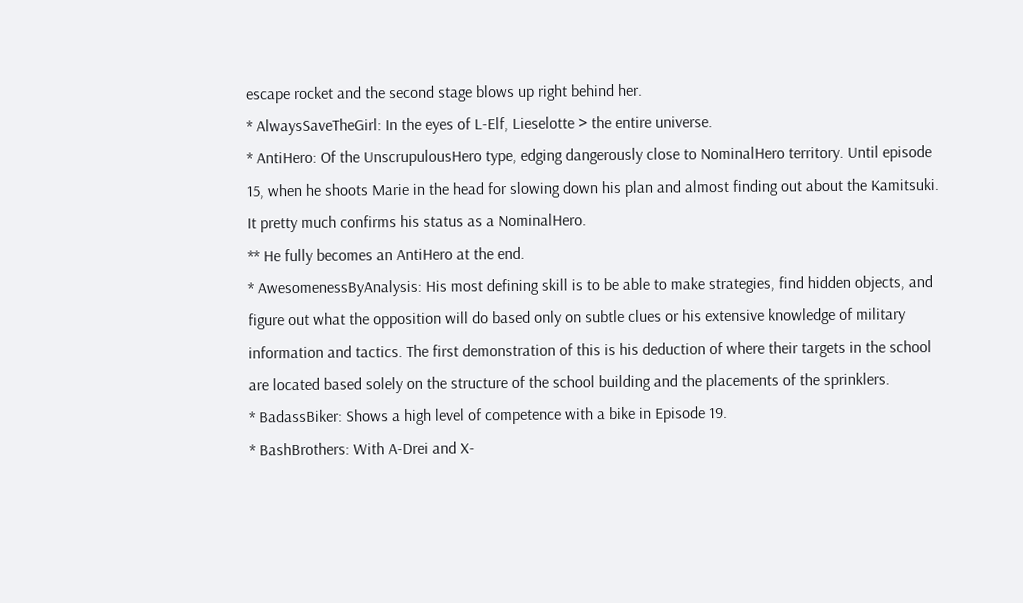escape rocket and the second stage blows up right behind her.
* AlwaysSaveTheGirl: In the eyes of L-Elf, Lieselotte > the entire universe.
* AntiHero: Of the UnscrupulousHero type, edging dangerously close to NominalHero territory. Until episode 15, when he shoots Marie in the head for slowing down his plan and almost finding out about the Kamitsuki. It pretty much confirms his status as a NominalHero.
** He fully becomes an AntiHero at the end.
* AwesomenessByAnalysis: His most defining skill is to be able to make strategies, find hidden objects, and figure out what the opposition will do based only on subtle clues or his extensive knowledge of military information and tactics. The first demonstration of this is his deduction of where their targets in the school are located based solely on the structure of the school building and the placements of the sprinklers.
* BadassBiker: Shows a high level of competence with a bike in Episode 19.
* BashBrothers: With A-Drei and X-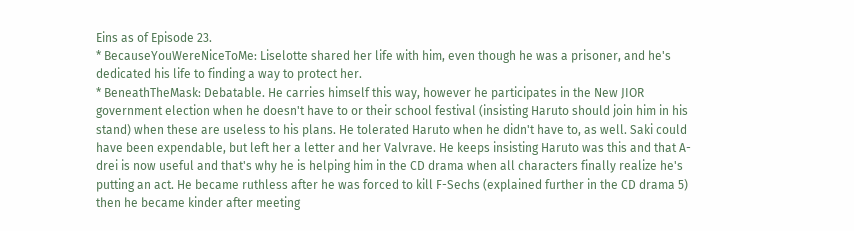Eins as of Episode 23.
* BecauseYouWereNiceToMe: Liselotte shared her life with him, even though he was a prisoner, and he's dedicated his life to finding a way to protect her.
* BeneathTheMask: Debatable. He carries himself this way, however he participates in the New JIOR government election when he doesn't have to or their school festival (insisting Haruto should join him in his stand) when these are useless to his plans. He tolerated Haruto when he didn't have to, as well. Saki could have been expendable, but left her a letter and her Valvrave. He keeps insisting Haruto was this and that A-drei is now useful and that's why he is helping him in the CD drama when all characters finally realize he's putting an act. He became ruthless after he was forced to kill F-Sechs (explained further in the CD drama 5) then he became kinder after meeting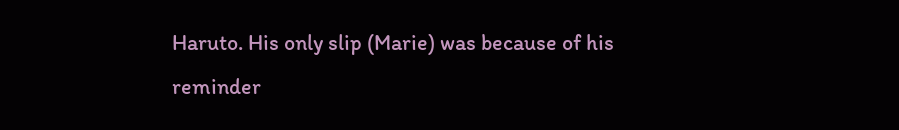Haruto. His only slip (Marie) was because of his reminder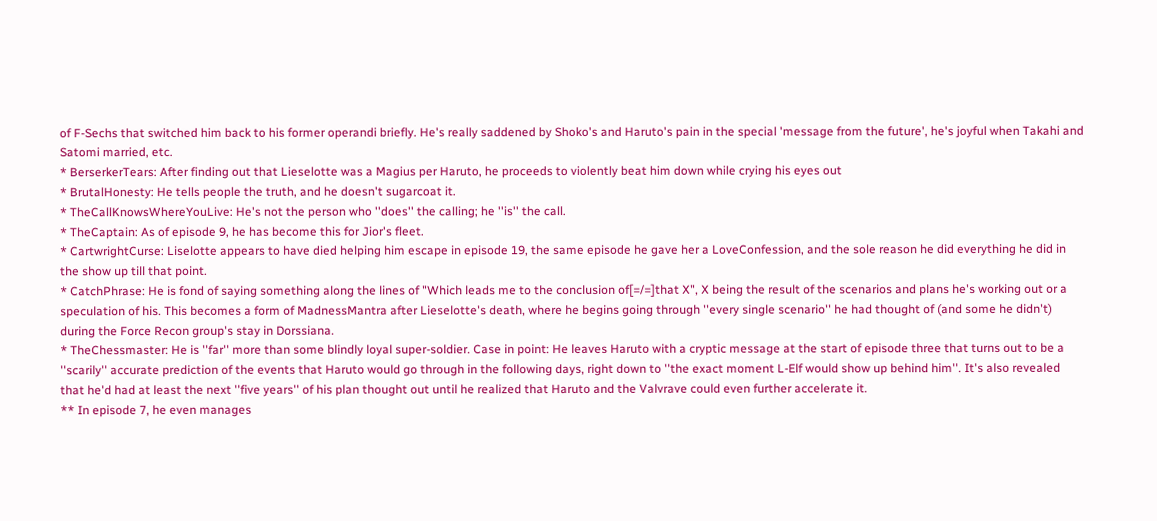of F-Sechs that switched him back to his former operandi briefly. He's really saddened by Shoko's and Haruto's pain in the special 'message from the future', he's joyful when Takahi and Satomi married, etc.
* BerserkerTears: After finding out that Lieselotte was a Magius per Haruto, he proceeds to violently beat him down while crying his eyes out
* BrutalHonesty: He tells people the truth, and he doesn't sugarcoat it.
* TheCallKnowsWhereYouLive: He's not the person who ''does'' the calling; he ''is'' the call.
* TheCaptain: As of episode 9, he has become this for Jior's fleet.
* CartwrightCurse: Liselotte appears to have died helping him escape in episode 19, the same episode he gave her a LoveConfession, and the sole reason he did everything he did in the show up till that point.
* CatchPhrase: He is fond of saying something along the lines of "Which leads me to the conclusion of[=/=]that X", X being the result of the scenarios and plans he's working out or a speculation of his. This becomes a form of MadnessMantra after Lieselotte's death, where he begins going through ''every single scenario'' he had thought of (and some he didn't) during the Force Recon group's stay in Dorssiana.
* TheChessmaster: He is ''far'' more than some blindly loyal super-soldier. Case in point: He leaves Haruto with a cryptic message at the start of episode three that turns out to be a ''scarily'' accurate prediction of the events that Haruto would go through in the following days, right down to ''the exact moment L-Elf would show up behind him''. It's also revealed that he'd had at least the next ''five years'' of his plan thought out until he realized that Haruto and the Valvrave could even further accelerate it.
** In episode 7, he even manages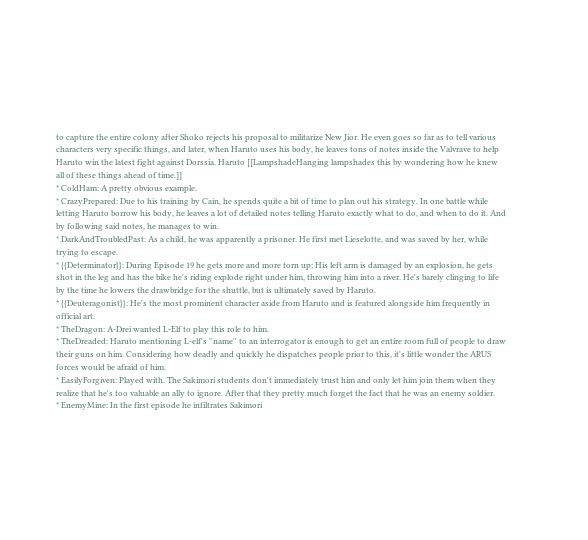to capture the entire colony after Shoko rejects his proposal to militarize New Jior. He even goes so far as to tell various characters very specific things, and later, when Haruto uses his body, he leaves tons of notes inside the Valvrave to help Haruto win the latest fight against Dorssia. Haruto [[LampshadeHanging lampshades this by wondering how he knew all of these things ahead of time.]]
* ColdHam: A pretty obvious example.
* CrazyPrepared: Due to his training by Cain, he spends quite a bit of time to plan out his strategy. In one battle while letting Haruto borrow his body, he leaves a lot of detailed notes telling Haruto exactly what to do, and when to do it. And by following said notes, he manages to win.
* DarkAndTroubledPast: As a child, he was apparently a prisoner. He first met Lieselotte, and was saved by her, while trying to escape.
* {{Determinator}}: During Episode 19 he gets more and more torn up; His left arm is damaged by an explosion, he gets shot in the leg and has the bike he's riding explode right under him, throwing him into a river. He's barely clinging to life by the time he lowers the drawbridge for the shuttle, but is ultimately saved by Haruto.
* {{Deuteragonist}}: He's the most prominent character aside from Haruto and is featured alongside him frequently in official art.
* TheDragon: A-Drei wanted L-Elf to play this role to him.
* TheDreaded: Haruto mentioning L-elf's ''name'' to an interrogator is enough to get an entire room full of people to draw their guns on him. Considering how deadly and quickly he dispatches people prior to this, it's little wonder the ARUS forces would be afraid of him.
* EasilyForgiven: Played with. The Sakimori students don't immediately trust him and only let him join them when they realize that he's too valuable an ally to ignore. After that they pretty much forget the fact that he was an enemy soldier.
* EnemyMine: In the first episode he infiltrates Sakimori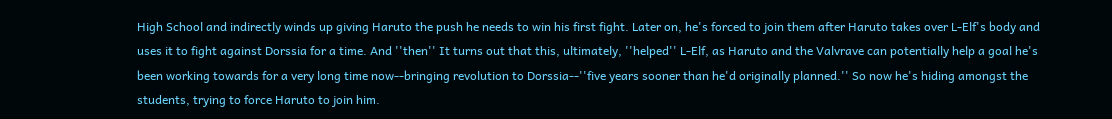High School and indirectly winds up giving Haruto the push he needs to win his first fight. Later on, he's forced to join them after Haruto takes over L-Elf's body and uses it to fight against Dorssia for a time. And ''then'' It turns out that this, ultimately, ''helped'' L-Elf, as Haruto and the Valvrave can potentially help a goal he's been working towards for a very long time now--bringing revolution to Dorssia--''five years sooner than he'd originally planned.'' So now he's hiding amongst the students, trying to force Haruto to join him.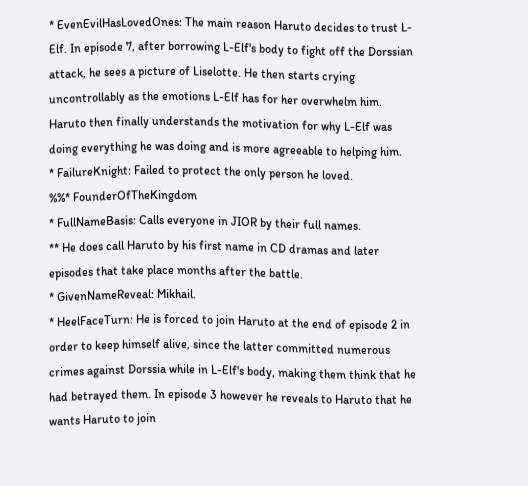* EvenEvilHasLovedOnes: The main reason Haruto decides to trust L-Elf. In episode 7, after borrowing L-Elf's body to fight off the Dorssian attack, he sees a picture of Liselotte. He then starts crying uncontrollably as the emotions L-Elf has for her overwhelm him. Haruto then finally understands the motivation for why L-Elf was doing everything he was doing and is more agreeable to helping him.
* FailureKnight: Failed to protect the only person he loved.
%%* FounderOfTheKingdom
* FullNameBasis: Calls everyone in JIOR by their full names.
** He does call Haruto by his first name in CD dramas and later episodes that take place months after the battle.
* GivenNameReveal: Mikhail.
* HeelFaceTurn: He is forced to join Haruto at the end of episode 2 in order to keep himself alive, since the latter committed numerous crimes against Dorssia while in L-Elf's body, making them think that he had betrayed them. In episode 3 however he reveals to Haruto that he wants Haruto to join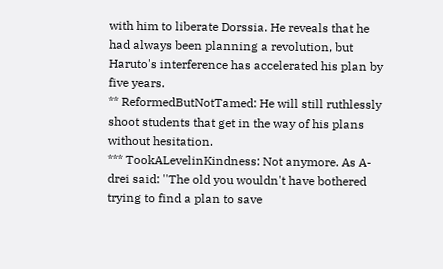with him to liberate Dorssia. He reveals that he had always been planning a revolution, but Haruto's interference has accelerated his plan by five years.
** ReformedButNotTamed: He will still ruthlessly shoot students that get in the way of his plans without hesitation.
*** TookALevelinKindness: Not anymore. As A-drei said: ''The old you wouldn't have bothered trying to find a plan to save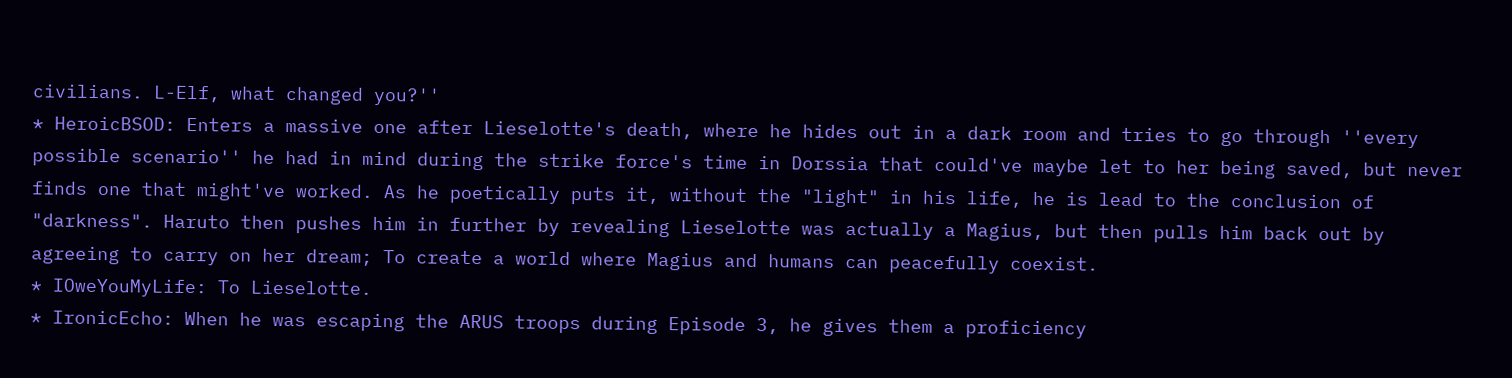civilians. L-Elf, what changed you?''
* HeroicBSOD: Enters a massive one after Lieselotte's death, where he hides out in a dark room and tries to go through ''every possible scenario'' he had in mind during the strike force's time in Dorssia that could've maybe let to her being saved, but never finds one that might've worked. As he poetically puts it, without the "light" in his life, he is lead to the conclusion of "darkness". Haruto then pushes him in further by revealing Lieselotte was actually a Magius, but then pulls him back out by agreeing to carry on her dream; To create a world where Magius and humans can peacefully coexist.
* IOweYouMyLife: To Lieselotte.
* IronicEcho: When he was escaping the ARUS troops during Episode 3, he gives them a proficiency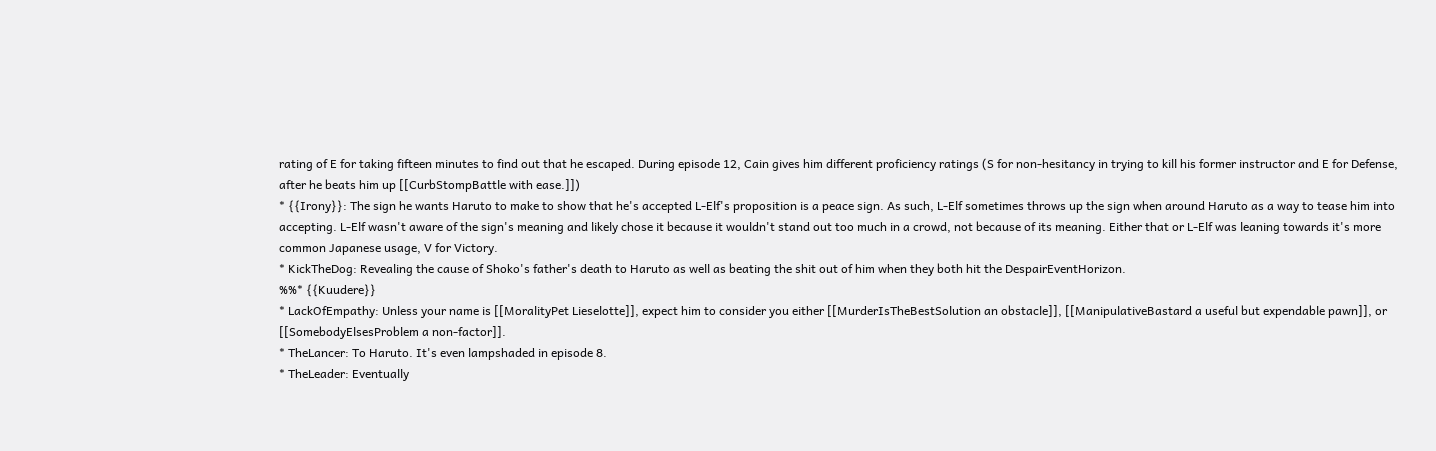rating of E for taking fifteen minutes to find out that he escaped. During episode 12, Cain gives him different proficiency ratings (S for non-hesitancy in trying to kill his former instructor and E for Defense, after he beats him up [[CurbStompBattle with ease.]])
* {{Irony}}: The sign he wants Haruto to make to show that he's accepted L-Elf's proposition is a peace sign. As such, L-Elf sometimes throws up the sign when around Haruto as a way to tease him into accepting. L-Elf wasn't aware of the sign's meaning and likely chose it because it wouldn't stand out too much in a crowd, not because of its meaning. Either that or L-Elf was leaning towards it's more common Japanese usage, V for Victory.
* KickTheDog: Revealing the cause of Shoko's father's death to Haruto as well as beating the shit out of him when they both hit the DespairEventHorizon.
%%* {{Kuudere}}
* LackOfEmpathy: Unless your name is [[MoralityPet Lieselotte]], expect him to consider you either [[MurderIsTheBestSolution an obstacle]], [[ManipulativeBastard a useful but expendable pawn]], or [[SomebodyElsesProblem a non-factor]].
* TheLancer: To Haruto. It's even lampshaded in episode 8.
* TheLeader: Eventually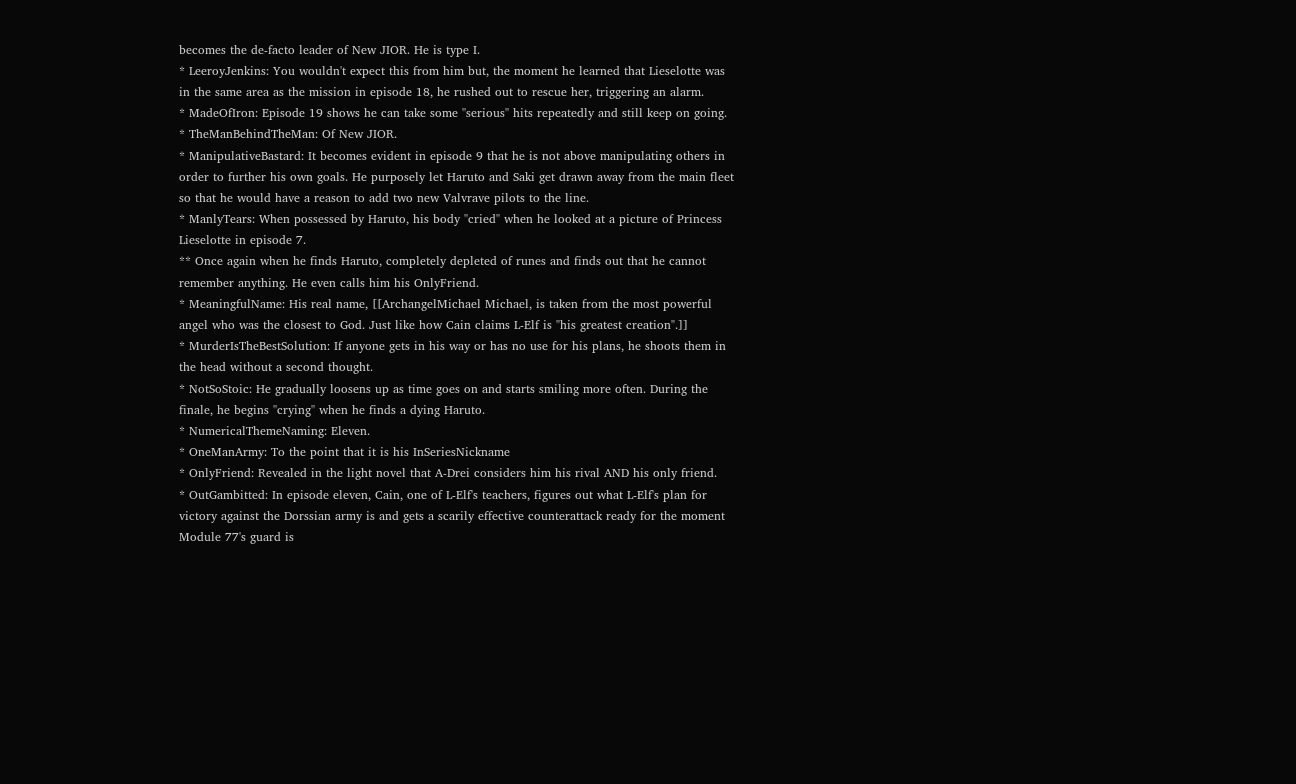becomes the de-facto leader of New JIOR. He is type I.
* LeeroyJenkins: You wouldn't expect this from him but, the moment he learned that Lieselotte was in the same area as the mission in episode 18, he rushed out to rescue her, triggering an alarm.
* MadeOfIron: Episode 19 shows he can take some ''serious'' hits repeatedly and still keep on going.
* TheManBehindTheMan: Of New JIOR.
* ManipulativeBastard: It becomes evident in episode 9 that he is not above manipulating others in order to further his own goals. He purposely let Haruto and Saki get drawn away from the main fleet so that he would have a reason to add two new Valvrave pilots to the line.
* ManlyTears: When possessed by Haruto, his body ''cried'' when he looked at a picture of Princess Lieselotte in episode 7.
** Once again when he finds Haruto, completely depleted of runes and finds out that he cannot remember anything. He even calls him his OnlyFriend.
* MeaningfulName: His real name, [[ArchangelMichael Michael, is taken from the most powerful angel who was the closest to God. Just like how Cain claims L-Elf is "his greatest creation".]]
* MurderIsTheBestSolution: If anyone gets in his way or has no use for his plans, he shoots them in the head without a second thought.
* NotSoStoic: He gradually loosens up as time goes on and starts smiling more often. During the finale, he begins ''crying'' when he finds a dying Haruto.
* NumericalThemeNaming: Eleven.
* OneManArmy: To the point that it is his InSeriesNickname
* OnlyFriend: Revealed in the light novel that A-Drei considers him his rival AND his only friend.
* OutGambitted: In episode eleven, Cain, one of L-Elf's teachers, figures out what L-Elf's plan for victory against the Dorssian army is and gets a scarily effective counterattack ready for the moment Module 77's guard is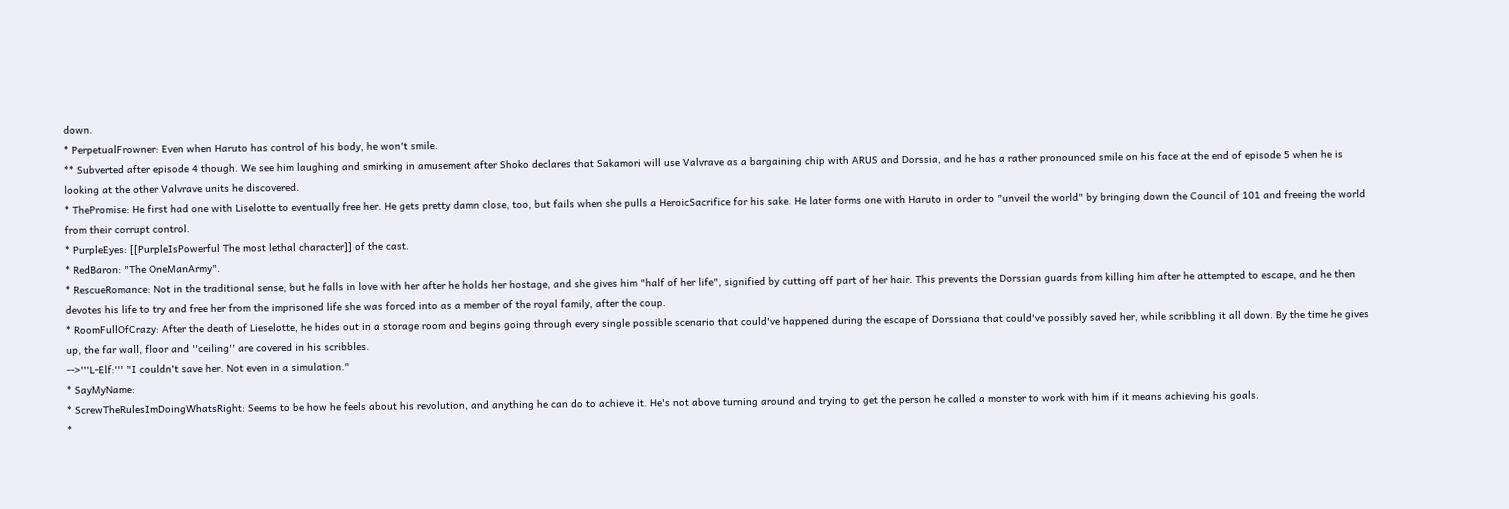down.
* PerpetualFrowner: Even when Haruto has control of his body, he won't smile.
** Subverted after episode 4 though. We see him laughing and smirking in amusement after Shoko declares that Sakamori will use Valvrave as a bargaining chip with ARUS and Dorssia, and he has a rather pronounced smile on his face at the end of episode 5 when he is looking at the other Valvrave units he discovered.
* ThePromise: He first had one with Liselotte to eventually free her. He gets pretty damn close, too, but fails when she pulls a HeroicSacrifice for his sake. He later forms one with Haruto in order to "unveil the world" by bringing down the Council of 101 and freeing the world from their corrupt control.
* PurpleEyes: [[PurpleIsPowerful The most lethal character]] of the cast.
* RedBaron: "The OneManArmy".
* RescueRomance: Not in the traditional sense, but he falls in love with her after he holds her hostage, and she gives him "half of her life", signified by cutting off part of her hair. This prevents the Dorssian guards from killing him after he attempted to escape, and he then devotes his life to try and free her from the imprisoned life she was forced into as a member of the royal family, after the coup.
* RoomFullOfCrazy: After the death of Lieselotte, he hides out in a storage room and begins going through every single possible scenario that could've happened during the escape of Dorssiana that could've possibly saved her, while scribbling it all down. By the time he gives up, the far wall, floor and ''ceiling'' are covered in his scribbles.
-->'''L-Elf:''' "I couldn't save her. Not even in a simulation."
* SayMyName:
* ScrewTheRulesImDoingWhatsRight: Seems to be how he feels about his revolution, and anything he can do to achieve it. He's not above turning around and trying to get the person he called a monster to work with him if it means achieving his goals.
*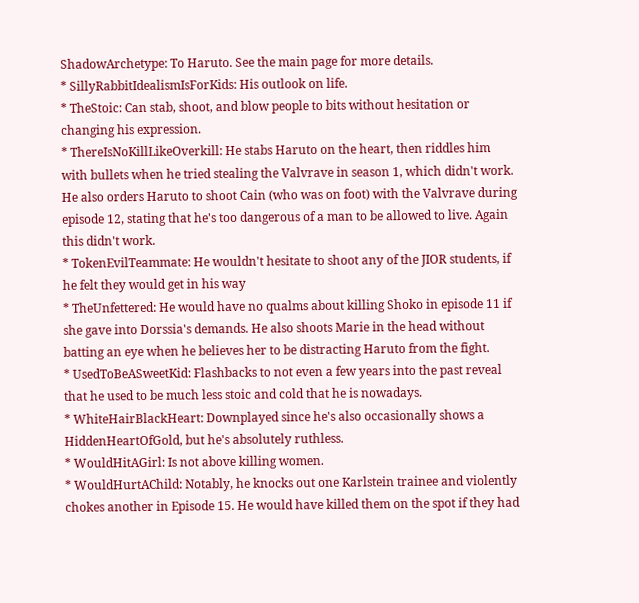ShadowArchetype: To Haruto. See the main page for more details.
* SillyRabbitIdealismIsForKids: His outlook on life.
* TheStoic: Can stab, shoot, and blow people to bits without hesitation or changing his expression.
* ThereIsNoKillLikeOverkill: He stabs Haruto on the heart, then riddles him with bullets when he tried stealing the Valvrave in season 1, which didn't work. He also orders Haruto to shoot Cain (who was on foot) with the Valvrave during episode 12, stating that he's too dangerous of a man to be allowed to live. Again this didn't work.
* TokenEvilTeammate: He wouldn't hesitate to shoot any of the JIOR students, if he felt they would get in his way
* TheUnfettered: He would have no qualms about killing Shoko in episode 11 if she gave into Dorssia's demands. He also shoots Marie in the head without batting an eye when he believes her to be distracting Haruto from the fight.
* UsedToBeASweetKid: Flashbacks to not even a few years into the past reveal that he used to be much less stoic and cold that he is nowadays.
* WhiteHairBlackHeart: Downplayed since he's also occasionally shows a HiddenHeartOfGold, but he's absolutely ruthless.
* WouldHitAGirl: Is not above killing women.
* WouldHurtAChild: Notably, he knocks out one Karlstein trainee and violently chokes another in Episode 15. He would have killed them on the spot if they had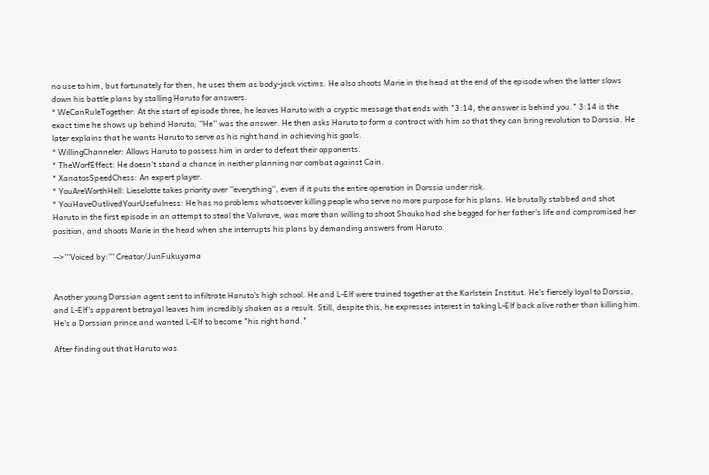no use to him, but fortunately for then, he uses them as body-jack victims. He also shoots Marie in the head at the end of the episode when the latter slows down his battle plans by stalling Haruto for answers.
* WeCanRuleTogether: At the start of episode three, he leaves Haruto with a cryptic message that ends with "3:14, the answer is behind you." 3:14 is the exact time he shows up behind Haruto; ''He'' was the answer. He then asks Haruto to form a contract with him so that they can bring revolution to Dorssia. He later explains that he wants Haruto to serve as his right hand in achieving his goals.
* WillingChanneler: Allows Haruto to possess him in order to defeat their opponents.
* TheWorfEffect: He doesn't stand a chance in neither planning nor combat against Cain.
* XanatosSpeedChess: An expert player.
* YouAreWorthHell: Lieselotte takes priority over ''everything'', even if it puts the entire operation in Dorssia under risk.
* YouHaveOutlivedYourUsefulness: He has no problems whatsoever killing people who serve no more purpose for his plans. He brutally stabbed and shot Haruto in the first episode in an attempt to steal the Valvrave, was more than willing to shoot Shouko had she begged for her father's life and compromised her position, and shoots Marie in the head when she interrupts his plans by demanding answers from Haruto.

-->'''Voiced by:''' Creator/JunFukuyama


Another young Dorssian agent sent to infiltrate Haruto's high school. He and L-Elf were trained together at the Karlstein Institut. He's fiercely loyal to Dorssia, and L-Elf's apparent betrayal leaves him incredibly shaken as a result. Still, despite this, he expresses interest in taking L-Elf back alive rather than killing him. He's a Dorssian prince and wanted L-Elf to become "his right hand."

After finding out that Haruto was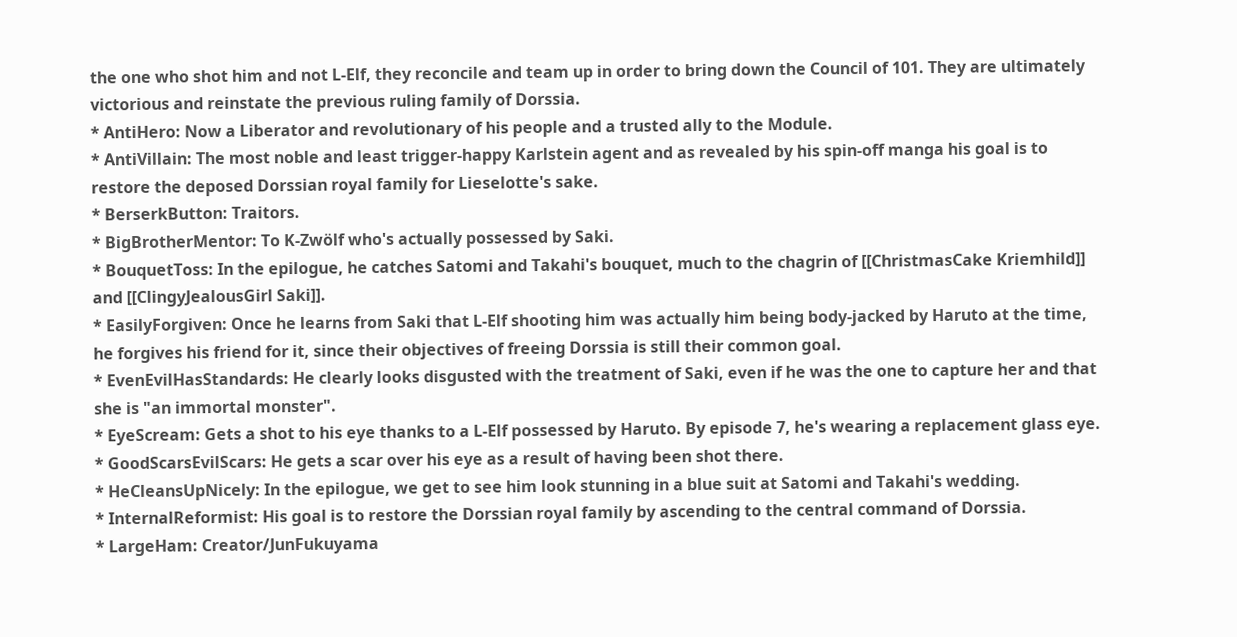the one who shot him and not L-Elf, they reconcile and team up in order to bring down the Council of 101. They are ultimately victorious and reinstate the previous ruling family of Dorssia.
* AntiHero: Now a Liberator and revolutionary of his people and a trusted ally to the Module.
* AntiVillain: The most noble and least trigger-happy Karlstein agent and as revealed by his spin-off manga his goal is to restore the deposed Dorssian royal family for Lieselotte's sake.
* BerserkButton: Traitors.
* BigBrotherMentor: To K-Zwölf who's actually possessed by Saki.
* BouquetToss: In the epilogue, he catches Satomi and Takahi's bouquet, much to the chagrin of [[ChristmasCake Kriemhild]] and [[ClingyJealousGirl Saki]].
* EasilyForgiven: Once he learns from Saki that L-Elf shooting him was actually him being body-jacked by Haruto at the time, he forgives his friend for it, since their objectives of freeing Dorssia is still their common goal.
* EvenEvilHasStandards: He clearly looks disgusted with the treatment of Saki, even if he was the one to capture her and that she is "an immortal monster".
* EyeScream: Gets a shot to his eye thanks to a L-Elf possessed by Haruto. By episode 7, he's wearing a replacement glass eye.
* GoodScarsEvilScars: He gets a scar over his eye as a result of having been shot there.
* HeCleansUpNicely: In the epilogue, we get to see him look stunning in a blue suit at Satomi and Takahi's wedding.
* InternalReformist: His goal is to restore the Dorssian royal family by ascending to the central command of Dorssia.
* LargeHam: Creator/JunFukuyama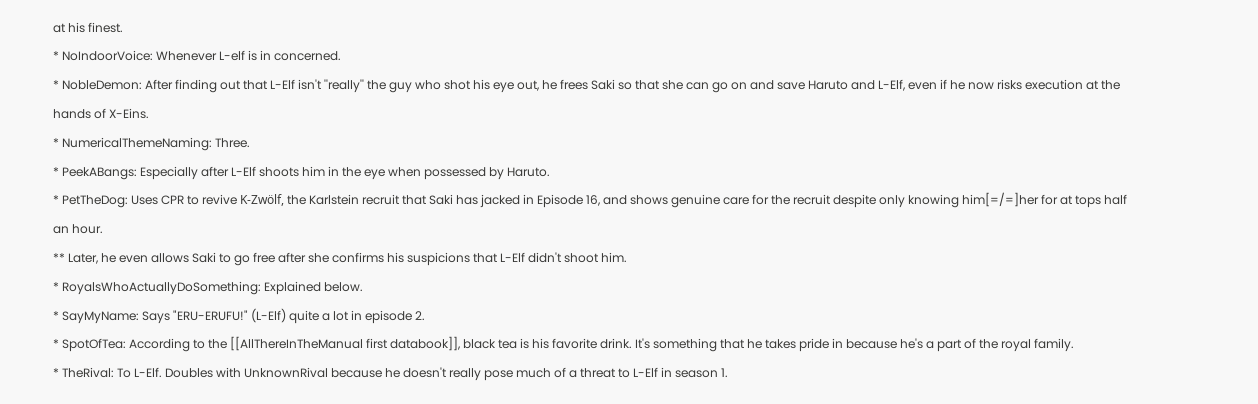at his finest.
* NoIndoorVoice: Whenever L-elf is in concerned.
* NobleDemon: After finding out that L-Elf isn't ''really'' the guy who shot his eye out, he frees Saki so that she can go on and save Haruto and L-Elf, even if he now risks execution at the hands of X-Eins.
* NumericalThemeNaming: Three.
* PeekABangs: Especially after L-Elf shoots him in the eye when possessed by Haruto.
* PetTheDog: Uses CPR to revive K-Zwölf, the Karlstein recruit that Saki has jacked in Episode 16, and shows genuine care for the recruit despite only knowing him[=/=]her for at tops half an hour.
** Later, he even allows Saki to go free after she confirms his suspicions that L-Elf didn't shoot him.
* RoyalsWhoActuallyDoSomething: Explained below.
* SayMyName: Says "ERU-ERUFU!" (L-Elf) quite a lot in episode 2.
* SpotOfTea: According to the [[AllThereInTheManual first databook]], black tea is his favorite drink. It's something that he takes pride in because he's a part of the royal family.
* TheRival: To L-Elf. Doubles with UnknownRival because he doesn't really pose much of a threat to L-Elf in season 1.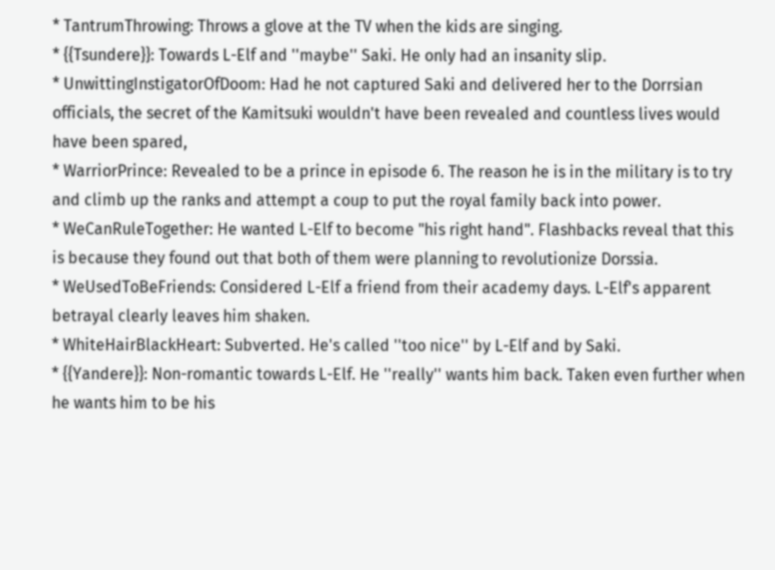* TantrumThrowing: Throws a glove at the TV when the kids are singing.
* {{Tsundere}}: Towards L-Elf and ''maybe'' Saki. He only had an insanity slip.
* UnwittingInstigatorOfDoom: Had he not captured Saki and delivered her to the Dorrsian officials, the secret of the Kamitsuki wouldn't have been revealed and countless lives would have been spared,
* WarriorPrince: Revealed to be a prince in episode 6. The reason he is in the military is to try and climb up the ranks and attempt a coup to put the royal family back into power.
* WeCanRuleTogether: He wanted L-Elf to become "his right hand". Flashbacks reveal that this is because they found out that both of them were planning to revolutionize Dorssia.
* WeUsedToBeFriends: Considered L-Elf a friend from their academy days. L-Elf's apparent betrayal clearly leaves him shaken.
* WhiteHairBlackHeart: Subverted. He's called ''too nice'' by L-Elf and by Saki.
* {{Yandere}}: Non-romantic towards L-Elf. He ''really'' wants him back. Taken even further when he wants him to be his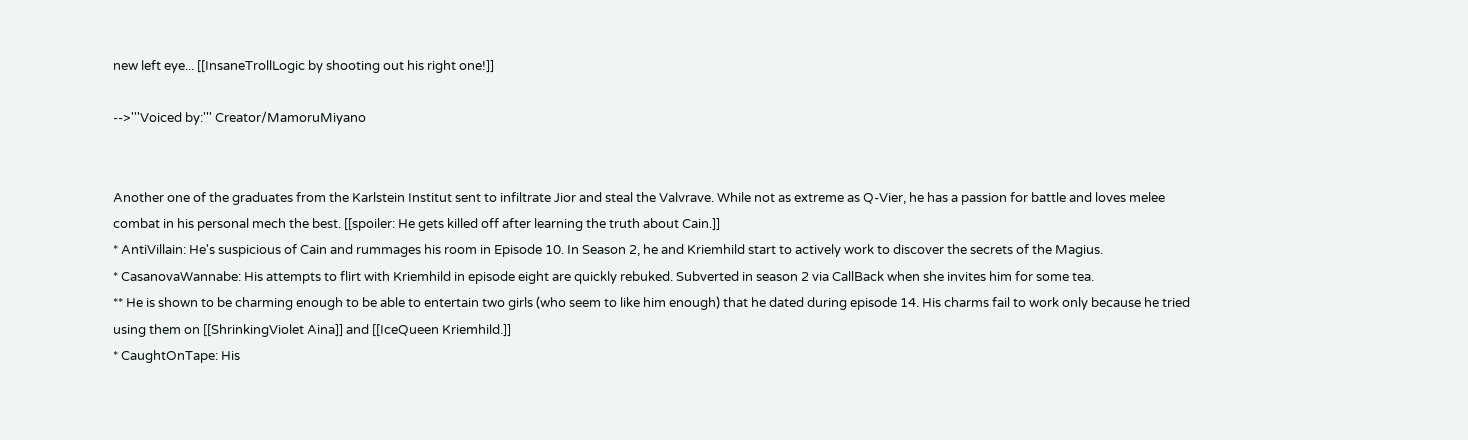new left eye... [[InsaneTrollLogic by shooting out his right one!]]

-->'''Voiced by:''' Creator/MamoruMiyano


Another one of the graduates from the Karlstein Institut sent to infiltrate Jior and steal the Valvrave. While not as extreme as Q-Vier, he has a passion for battle and loves melee combat in his personal mech the best. [[spoiler: He gets killed off after learning the truth about Cain.]]
* AntiVillain: He's suspicious of Cain and rummages his room in Episode 10. In Season 2, he and Kriemhild start to actively work to discover the secrets of the Magius.
* CasanovaWannabe: His attempts to flirt with Kriemhild in episode eight are quickly rebuked. Subverted in season 2 via CallBack when she invites him for some tea.
** He is shown to be charming enough to be able to entertain two girls (who seem to like him enough) that he dated during episode 14. His charms fail to work only because he tried using them on [[ShrinkingViolet Aina]] and [[IceQueen Kriemhild.]]
* CaughtOnTape: His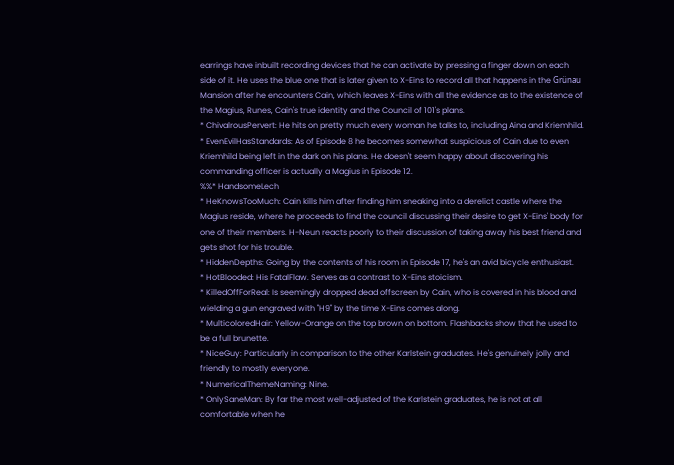earrings have inbuilt recording devices that he can activate by pressing a finger down on each side of it. He uses the blue one that is later given to X-Eins to record all that happens in the Grünau Mansion after he encounters Cain, which leaves X-Eins with all the evidence as to the existence of the Magius, Runes, Cain's true identity and the Council of 101's plans.
* ChivalrousPervert: He hits on pretty much every woman he talks to, including Aina and Kriemhild.
* EvenEvilHasStandards: As of Episode 8 he becomes somewhat suspicious of Cain due to even Kriemhild being left in the dark on his plans. He doesn't seem happy about discovering his commanding officer is actually a Magius in Episode 12.
%%* HandsomeLech
* HeKnowsTooMuch: Cain kills him after finding him sneaking into a derelict castle where the Magius reside, where he proceeds to find the council discussing their desire to get X-Eins' body for one of their members. H-Neun reacts poorly to their discussion of taking away his best friend and gets shot for his trouble.
* HiddenDepths: Going by the contents of his room in Episode 17, he's an avid bicycle enthusiast.
* HotBlooded: His FatalFlaw. Serves as a contrast to X-Eins stoicism.
* KilledOffForReal: Is seemingly dropped dead offscreen by Cain, who is covered in his blood and wielding a gun engraved with "H9" by the time X-Eins comes along.
* MulticoloredHair: Yellow-Orange on the top brown on bottom. Flashbacks show that he used to be a full brunette.
* NiceGuy: Particularly in comparison to the other Karlstein graduates. He's genuinely jolly and friendly to mostly everyone.
* NumericalThemeNaming: Nine.
* OnlySaneMan: By far the most well-adjusted of the Karlstein graduates, he is not at all comfortable when he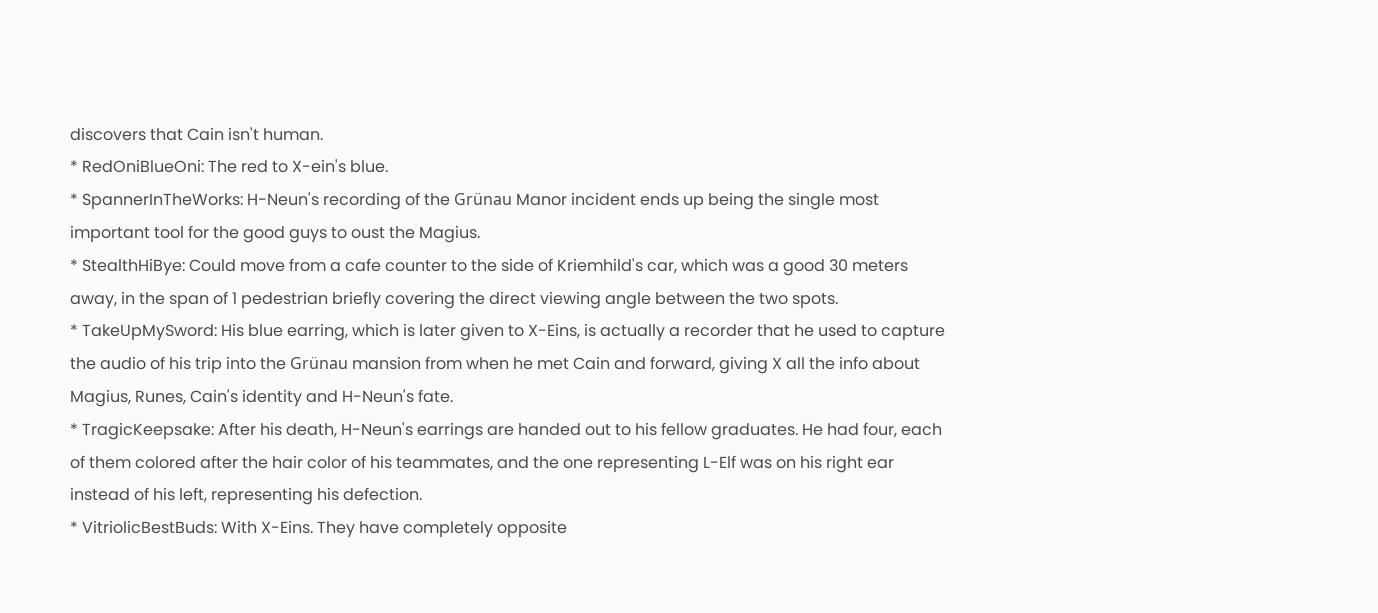discovers that Cain isn't human.
* RedOniBlueOni: The red to X-ein's blue.
* SpannerInTheWorks: H-Neun's recording of the Grünau Manor incident ends up being the single most important tool for the good guys to oust the Magius.
* StealthHiBye: Could move from a cafe counter to the side of Kriemhild's car, which was a good 30 meters away, in the span of 1 pedestrian briefly covering the direct viewing angle between the two spots.
* TakeUpMySword: His blue earring, which is later given to X-Eins, is actually a recorder that he used to capture the audio of his trip into the Grünau mansion from when he met Cain and forward, giving X all the info about Magius, Runes, Cain's identity and H-Neun's fate.
* TragicKeepsake: After his death, H-Neun's earrings are handed out to his fellow graduates. He had four, each of them colored after the hair color of his teammates, and the one representing L-Elf was on his right ear instead of his left, representing his defection.
* VitriolicBestBuds: With X-Eins. They have completely opposite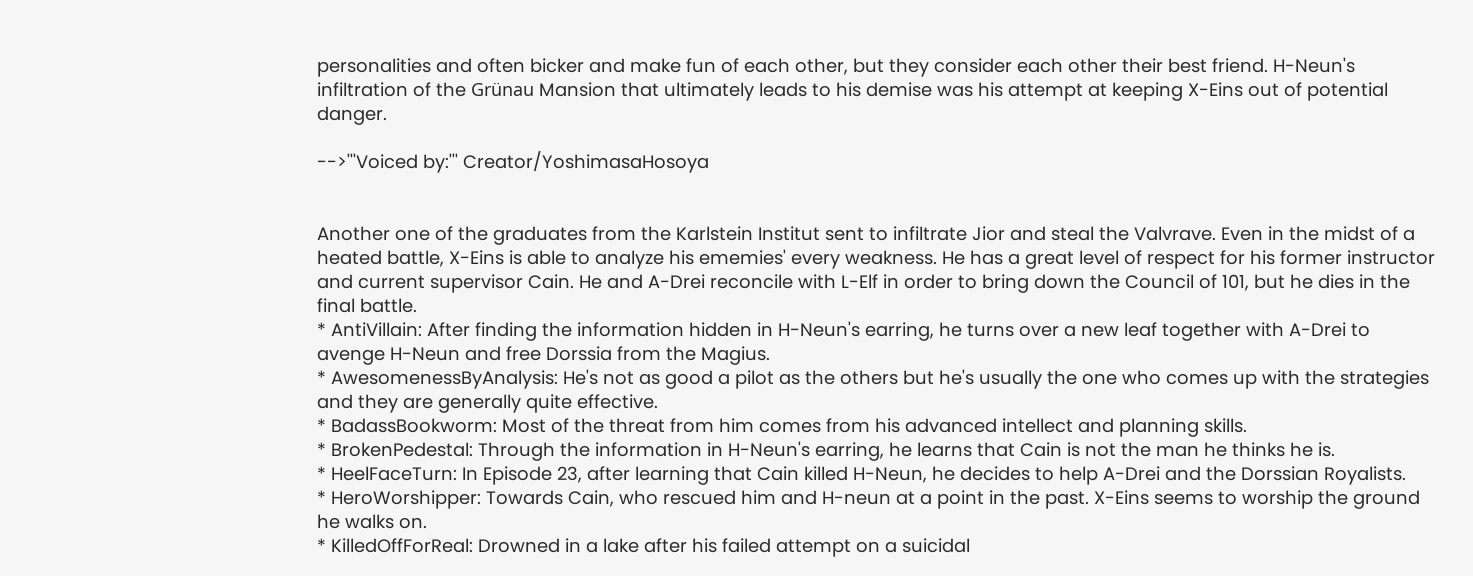personalities and often bicker and make fun of each other, but they consider each other their best friend. H-Neun's infiltration of the Grünau Mansion that ultimately leads to his demise was his attempt at keeping X-Eins out of potential danger.

-->'''Voiced by:''' Creator/YoshimasaHosoya


Another one of the graduates from the Karlstein Institut sent to infiltrate Jior and steal the Valvrave. Even in the midst of a heated battle, X-Eins is able to analyze his ememies' every weakness. He has a great level of respect for his former instructor and current supervisor Cain. He and A-Drei reconcile with L-Elf in order to bring down the Council of 101, but he dies in the final battle.
* AntiVillain: After finding the information hidden in H-Neun's earring, he turns over a new leaf together with A-Drei to avenge H-Neun and free Dorssia from the Magius.
* AwesomenessByAnalysis: He's not as good a pilot as the others but he's usually the one who comes up with the strategies and they are generally quite effective.
* BadassBookworm: Most of the threat from him comes from his advanced intellect and planning skills.
* BrokenPedestal: Through the information in H-Neun's earring, he learns that Cain is not the man he thinks he is.
* HeelFaceTurn: In Episode 23, after learning that Cain killed H-Neun, he decides to help A-Drei and the Dorssian Royalists.
* HeroWorshipper: Towards Cain, who rescued him and H-neun at a point in the past. X-Eins seems to worship the ground he walks on.
* KilledOffForReal: Drowned in a lake after his failed attempt on a suicidal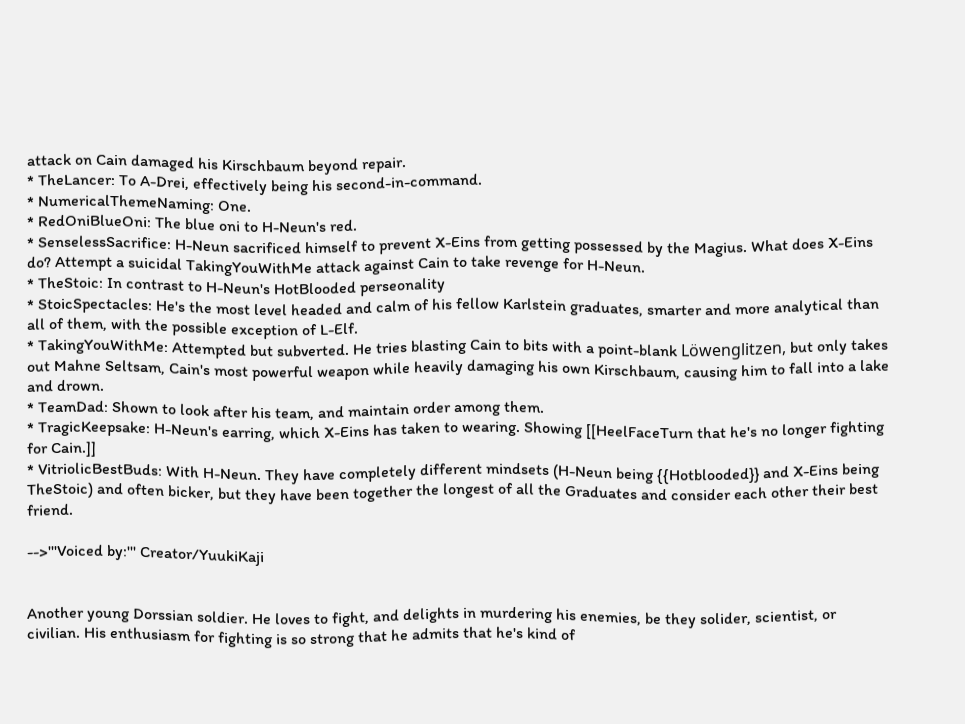attack on Cain damaged his Kirschbaum beyond repair.
* TheLancer: To A-Drei, effectively being his second-in-command.
* NumericalThemeNaming: One.
* RedOniBlueOni: The blue oni to H-Neun's red.
* SenselessSacrifice: H-Neun sacrificed himself to prevent X-Eins from getting possessed by the Magius. What does X-Eins do? Attempt a suicidal TakingYouWithMe attack against Cain to take revenge for H-Neun.
* TheStoic: In contrast to H-Neun's HotBlooded perseonality
* StoicSpectacles: He's the most level headed and calm of his fellow Karlstein graduates, smarter and more analytical than all of them, with the possible exception of L-Elf.
* TakingYouWithMe: Attempted but subverted. He tries blasting Cain to bits with a point-blank Löwenglitzen, but only takes out Mahne Seltsam, Cain's most powerful weapon while heavily damaging his own Kirschbaum, causing him to fall into a lake and drown.
* TeamDad: Shown to look after his team, and maintain order among them.
* TragicKeepsake: H-Neun's earring, which X-Eins has taken to wearing. Showing [[HeelFaceTurn that he's no longer fighting for Cain.]]
* VitriolicBestBuds: With H-Neun. They have completely different mindsets (H-Neun being {{Hotblooded}} and X-Eins being TheStoic) and often bicker, but they have been together the longest of all the Graduates and consider each other their best friend.

-->'''Voiced by:''' Creator/YuukiKaji


Another young Dorssian soldier. He loves to fight, and delights in murdering his enemies, be they solider, scientist, or civilian. His enthusiasm for fighting is so strong that he admits that he's kind of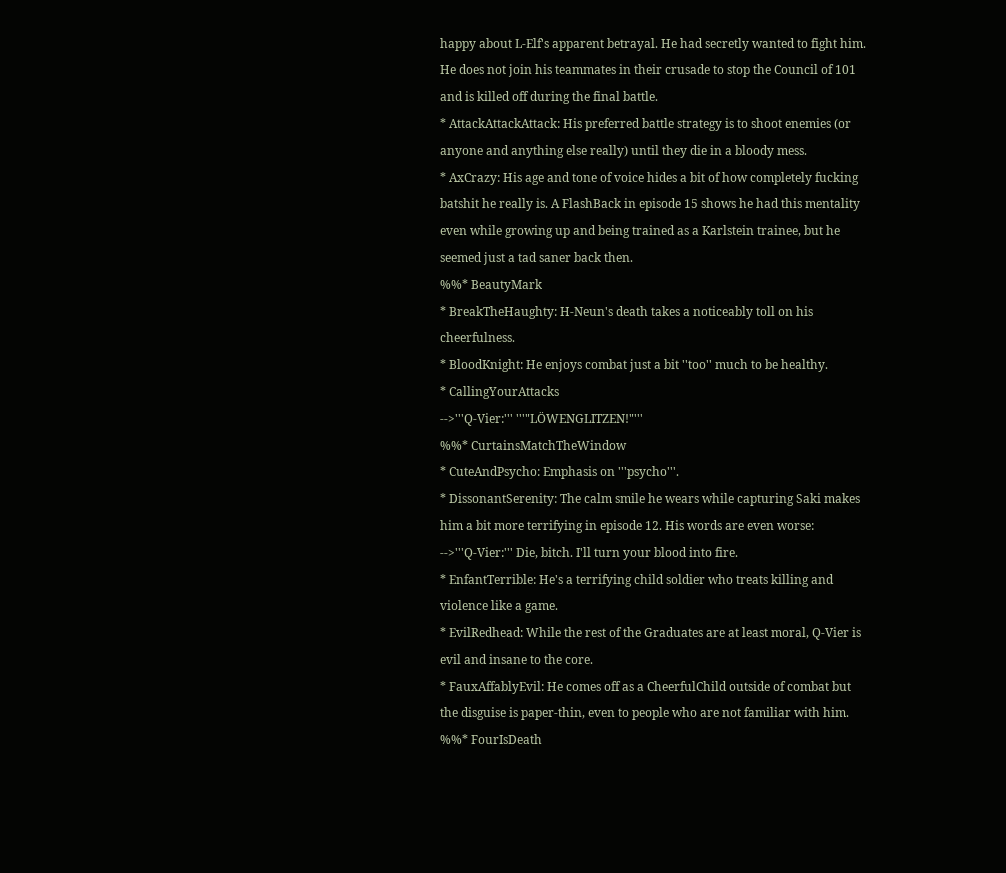happy about L-Elf's apparent betrayal. He had secretly wanted to fight him. He does not join his teammates in their crusade to stop the Council of 101 and is killed off during the final battle.
* AttackAttackAttack: His preferred battle strategy is to shoot enemies (or anyone and anything else really) until they die in a bloody mess.
* AxCrazy: His age and tone of voice hides a bit of how completely fucking batshit he really is. A FlashBack in episode 15 shows he had this mentality even while growing up and being trained as a Karlstein trainee, but he seemed just a tad saner back then.
%%* BeautyMark
* BreakTheHaughty: H-Neun's death takes a noticeably toll on his cheerfulness.
* BloodKnight: He enjoys combat just a bit ''too'' much to be healthy.
* CallingYourAttacks
-->'''Q-Vier:''' '''"LÖWENGLITZEN!"'''
%%* CurtainsMatchTheWindow
* CuteAndPsycho: Emphasis on '''psycho'''.
* DissonantSerenity: The calm smile he wears while capturing Saki makes him a bit more terrifying in episode 12. His words are even worse:
-->'''Q-Vier:''' Die, bitch. I'll turn your blood into fire.
* EnfantTerrible: He's a terrifying child soldier who treats killing and violence like a game.
* EvilRedhead: While the rest of the Graduates are at least moral, Q-Vier is evil and insane to the core.
* FauxAffablyEvil: He comes off as a CheerfulChild outside of combat but the disguise is paper-thin, even to people who are not familiar with him.
%%* FourIsDeath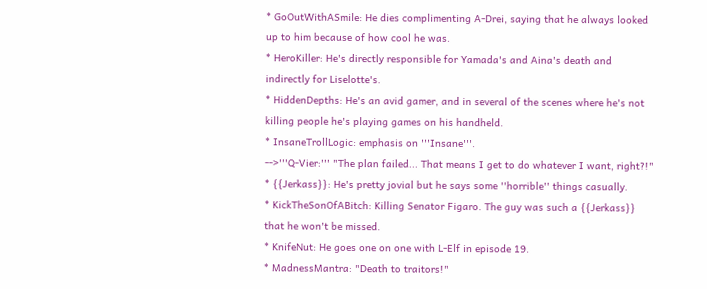* GoOutWithASmile: He dies complimenting A-Drei, saying that he always looked up to him because of how cool he was.
* HeroKiller: He's directly responsible for Yamada's and Aina's death and indirectly for Liselotte's.
* HiddenDepths: He's an avid gamer, and in several of the scenes where he's not killing people he's playing games on his handheld.
* InsaneTrollLogic: emphasis on '''Insane'''.
-->'''Q-Vier:''' "The plan failed... That means I get to do whatever I want, right?!"
* {{Jerkass}}: He's pretty jovial but he says some ''horrible'' things casually.
* KickTheSonOfABitch: Killing Senator Figaro. The guy was such a {{Jerkass}} that he won't be missed.
* KnifeNut: He goes one on one with L-Elf in episode 19.
* MadnessMantra: "Death to traitors!"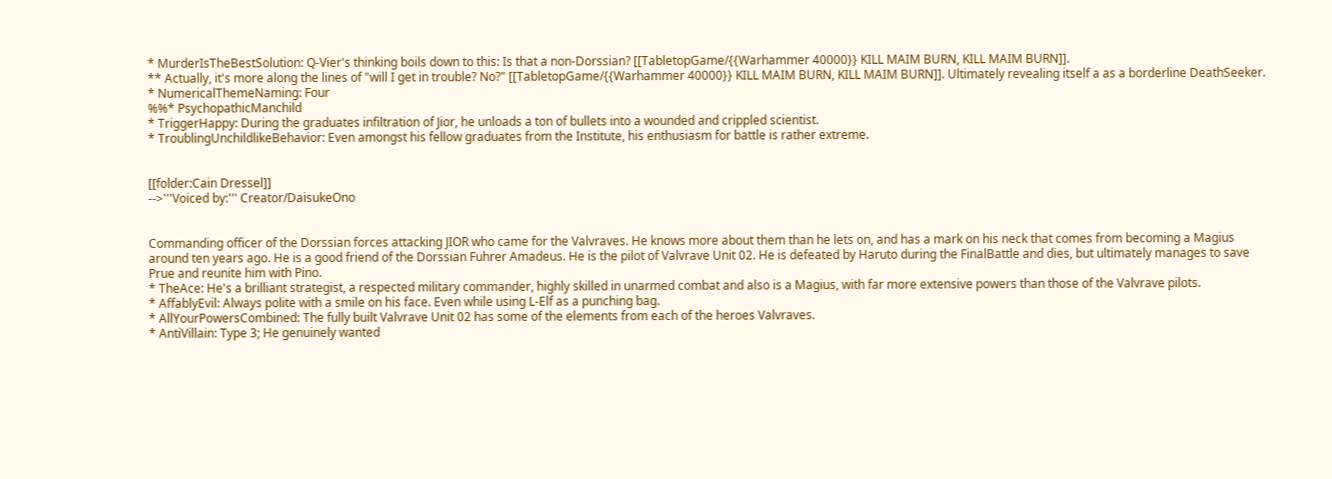* MurderIsTheBestSolution: Q-Vier's thinking boils down to this: Is that a non-Dorssian? [[TabletopGame/{{Warhammer 40000}} KILL MAIM BURN, KILL MAIM BURN]].
** Actually, it's more along the lines of "will I get in trouble? No?" [[TabletopGame/{{Warhammer 40000}} KILL MAIM BURN, KILL MAIM BURN]]. Ultimately revealing itself a as a borderline DeathSeeker.
* NumericalThemeNaming: Four
%%* PsychopathicManchild
* TriggerHappy: During the graduates infiltration of Jior, he unloads a ton of bullets into a wounded and crippled scientist.
* TroublingUnchildlikeBehavior: Even amongst his fellow graduates from the Institute, his enthusiasm for battle is rather extreme.


[[folder:Cain Dressel]]
-->'''Voiced by:''' Creator/DaisukeOno


Commanding officer of the Dorssian forces attacking JIOR who came for the Valvraves. He knows more about them than he lets on, and has a mark on his neck that comes from becoming a Magius around ten years ago. He is a good friend of the Dorssian Fuhrer Amadeus. He is the pilot of Valvrave Unit 02. He is defeated by Haruto during the FinalBattle and dies, but ultimately manages to save Prue and reunite him with Pino.
* TheAce: He's a brilliant strategist, a respected military commander, highly skilled in unarmed combat and also is a Magius, with far more extensive powers than those of the Valvrave pilots.
* AffablyEvil: Always polite with a smile on his face. Even while using L-Elf as a punching bag.
* AllYourPowersCombined: The fully built Valvrave Unit 02 has some of the elements from each of the heroes Valvraves.
* AntiVillain: Type 3; He genuinely wanted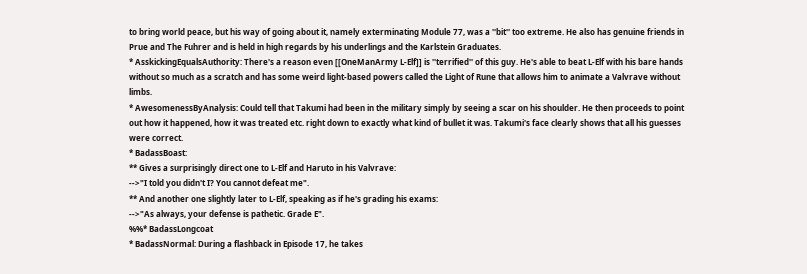to bring world peace, but his way of going about it, namely exterminating Module 77, was a ''bit'' too extreme. He also has genuine friends in Prue and The Fuhrer and is held in high regards by his underlings and the Karlstein Graduates.
* AsskickingEqualsAuthority: There's a reason even [[OneManArmy L-Elf]] is ''terrified'' of this guy. He's able to beat L-Elf with his bare hands without so much as a scratch and has some weird light-based powers called the Light of Rune that allows him to animate a Valvrave without limbs.
* AwesomenessByAnalysis: Could tell that Takumi had been in the military simply by seeing a scar on his shoulder. He then proceeds to point out how it happened, how it was treated etc. right down to exactly what kind of bullet it was. Takumi's face clearly shows that all his guesses were correct.
* BadassBoast:
** Gives a surprisingly direct one to L-Elf and Haruto in his Valvrave:
-->"I told you didn't I? You cannot defeat me".
** And another one slightly later to L-Elf, speaking as if he's grading his exams:
-->"As always, your defense is pathetic. Grade E".
%%* BadassLongcoat
* BadassNormal: During a flashback in Episode 17, he takes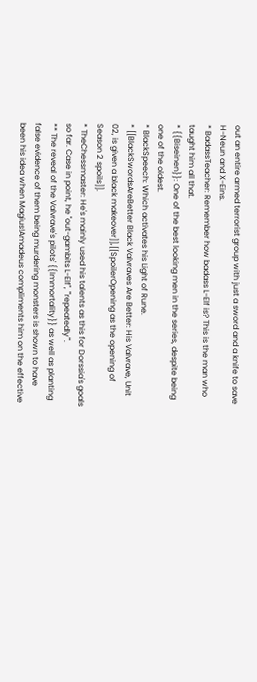out an entire armed terrorist group with just a sword and a knife to save H-Neun and X-Eins.
* BadassTeacher: Remember how badass L-Elf is? This is the man who taught him all that.
* {{Biseinen}}: One of the best looking men in the series, despite being one of the oldest.
* BlackSpeech: Which activates his Light of Rune.
* [[BlackSwordsAreBetter Black Valvraves Are Better: His Valvrave, Unit 02, is given a black makeover]],[[SpoilerOpening as the opening of Season 2 spoils]].
* TheChessmaster: He's mainly used his talents as this for Dorssia's goals so far. Case in point, he ''out-gambits L-Elf'', '''repeatedly'''.
** The reveal of the Valvrave's pilots' {{Immortality}} as well as planting false evidence of them being murdering monsters is shown to have been his idea when Magius!Amadeus compliments him on the effective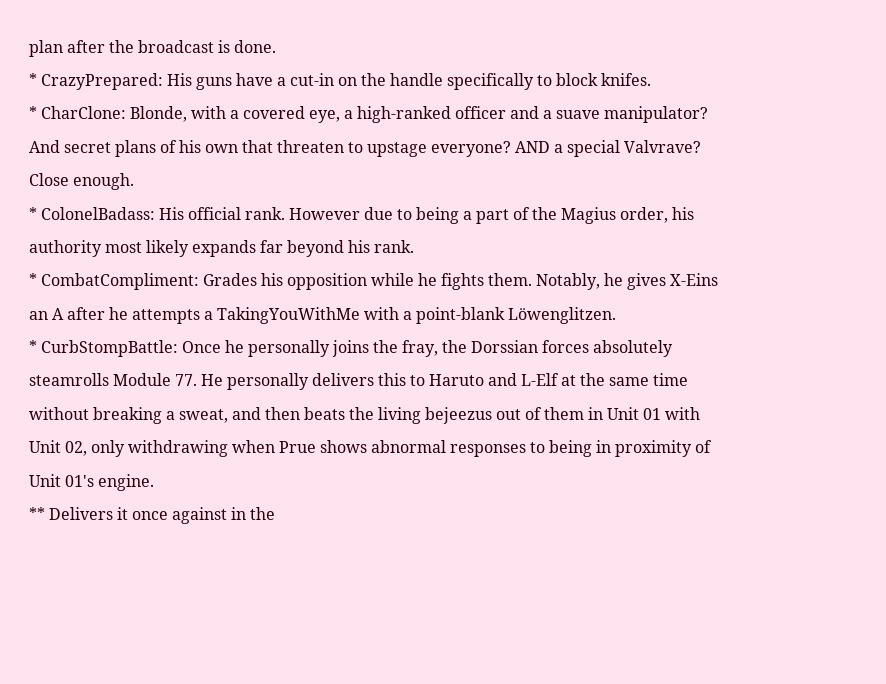plan after the broadcast is done.
* CrazyPrepared: His guns have a cut-in on the handle specifically to block knifes.
* CharClone: Blonde, with a covered eye, a high-ranked officer and a suave manipulator? And secret plans of his own that threaten to upstage everyone? AND a special Valvrave? Close enough.
* ColonelBadass: His official rank. However due to being a part of the Magius order, his authority most likely expands far beyond his rank.
* CombatCompliment: Grades his opposition while he fights them. Notably, he gives X-Eins an A after he attempts a TakingYouWithMe with a point-blank Löwenglitzen.
* CurbStompBattle: Once he personally joins the fray, the Dorssian forces absolutely steamrolls Module 77. He personally delivers this to Haruto and L-Elf at the same time without breaking a sweat, and then beats the living bejeezus out of them in Unit 01 with Unit 02, only withdrawing when Prue shows abnormal responses to being in proximity of Unit 01's engine.
** Delivers it once against in the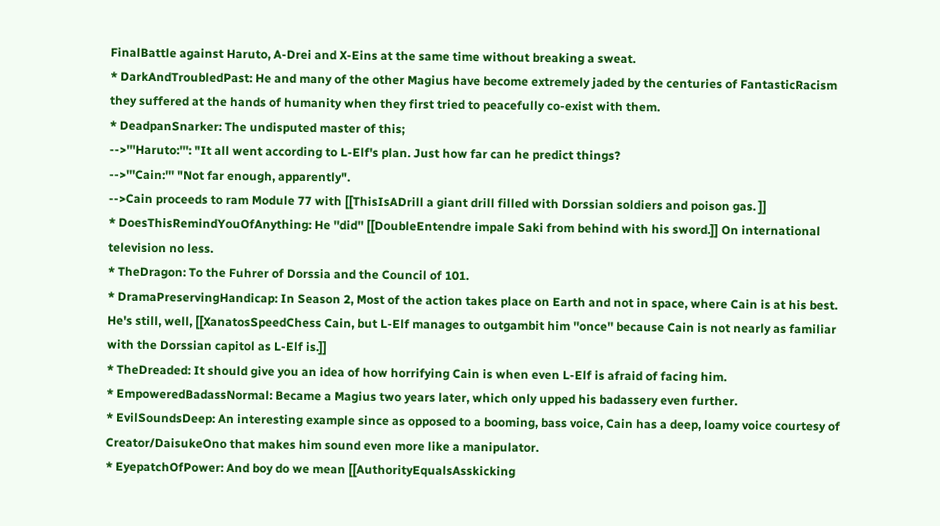FinalBattle against Haruto, A-Drei and X-Eins at the same time without breaking a sweat.
* DarkAndTroubledPast: He and many of the other Magius have become extremely jaded by the centuries of FantasticRacism they suffered at the hands of humanity when they first tried to peacefully co-exist with them.
* DeadpanSnarker: The undisputed master of this;
-->'''Haruto:''': "It all went according to L-Elf's plan. Just how far can he predict things?
-->'''Cain:''' "Not far enough, apparently".
-->Cain proceeds to ram Module 77 with [[ThisIsADrill a giant drill filled with Dorssian soldiers and poison gas. ]]
* DoesThisRemindYouOfAnything: He ''did'' [[DoubleEntendre impale Saki from behind with his sword.]] On international television no less.
* TheDragon: To the Fuhrer of Dorssia and the Council of 101.
* DramaPreservingHandicap: In Season 2, Most of the action takes place on Earth and not in space, where Cain is at his best. He's still, well, [[XanatosSpeedChess Cain, but L-Elf manages to outgambit him ''once'' because Cain is not nearly as familiar with the Dorssian capitol as L-Elf is.]]
* TheDreaded: It should give you an idea of how horrifying Cain is when even L-Elf is afraid of facing him.
* EmpoweredBadassNormal: Became a Magius two years later, which only upped his badassery even further.
* EvilSoundsDeep: An interesting example since as opposed to a booming, bass voice, Cain has a deep, loamy voice courtesy of Creator/DaisukeOno that makes him sound even more like a manipulator.
* EyepatchOfPower: And boy do we mean [[AuthorityEqualsAsskicking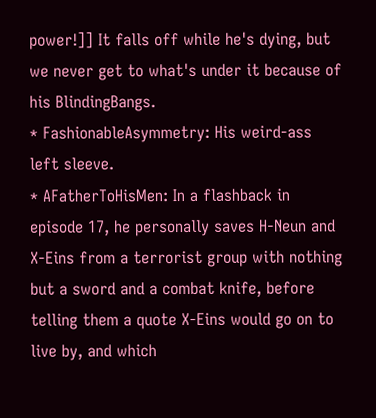power!]] It falls off while he's dying, but we never get to what's under it because of his BlindingBangs.
* FashionableAsymmetry: His weird-ass left sleeve.
* AFatherToHisMen: In a flashback in episode 17, he personally saves H-Neun and X-Eins from a terrorist group with nothing but a sword and a combat knife, before telling them a quote X-Eins would go on to live by, and which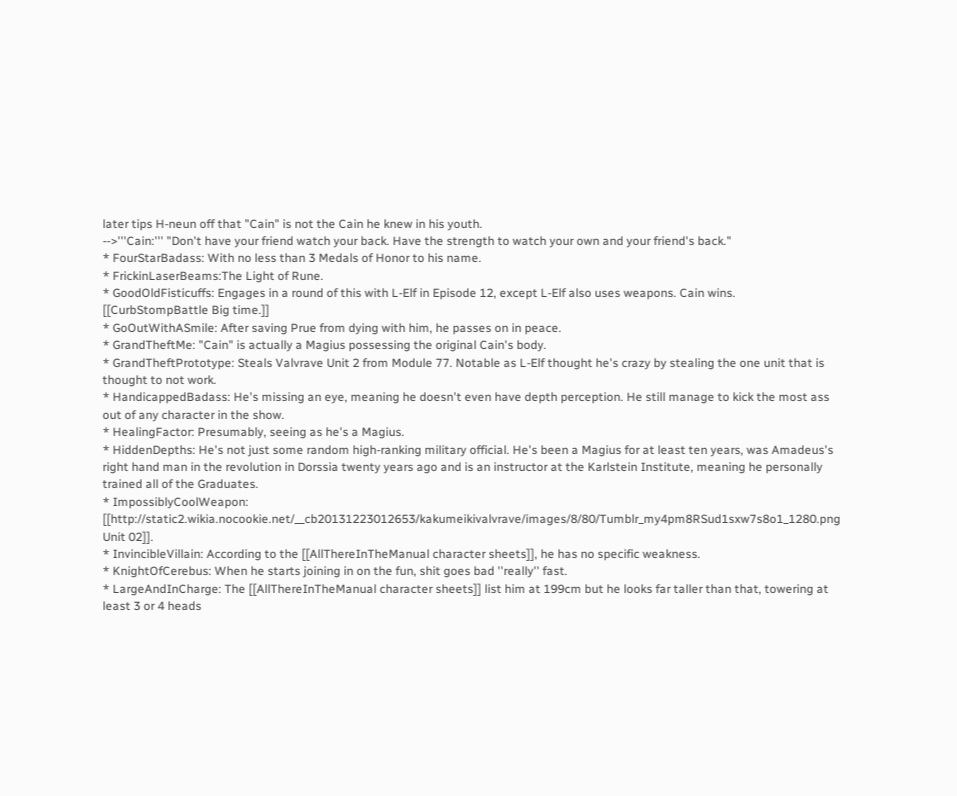later tips H-neun off that "Cain" is not the Cain he knew in his youth.
-->'''Cain:''' "Don't have your friend watch your back. Have the strength to watch your own and your friend's back."
* FourStarBadass: With no less than 3 Medals of Honor to his name.
* FrickinLaserBeams:The Light of Rune.
* GoodOldFisticuffs: Engages in a round of this with L-Elf in Episode 12, except L-Elf also uses weapons. Cain wins. [[CurbStompBattle Big time.]]
* GoOutWithASmile: After saving Prue from dying with him, he passes on in peace.
* GrandTheftMe: "Cain" is actually a Magius possessing the original Cain's body.
* GrandTheftPrototype: Steals Valvrave Unit 2 from Module 77. Notable as L-Elf thought he's crazy by stealing the one unit that is thought to not work.
* HandicappedBadass: He's missing an eye, meaning he doesn't even have depth perception. He still manage to kick the most ass out of any character in the show.
* HealingFactor: Presumably, seeing as he's a Magius.
* HiddenDepths: He's not just some random high-ranking military official. He's been a Magius for at least ten years, was Amadeus's right hand man in the revolution in Dorssia twenty years ago and is an instructor at the Karlstein Institute, meaning he personally trained all of the Graduates.
* ImpossiblyCoolWeapon: [[http://static2.wikia.nocookie.net/__cb20131223012653/kakumeikivalvrave/images/8/80/Tumblr_my4pm8RSud1sxw7s8o1_1280.png Unit 02]].
* InvincibleVillain: According to the [[AllThereInTheManual character sheets]], he has no specific weakness.
* KnightOfCerebus: When he starts joining in on the fun, shit goes bad ''really'' fast.
* LargeAndInCharge: The [[AllThereInTheManual character sheets]] list him at 199cm but he looks far taller than that, towering at least 3 or 4 heads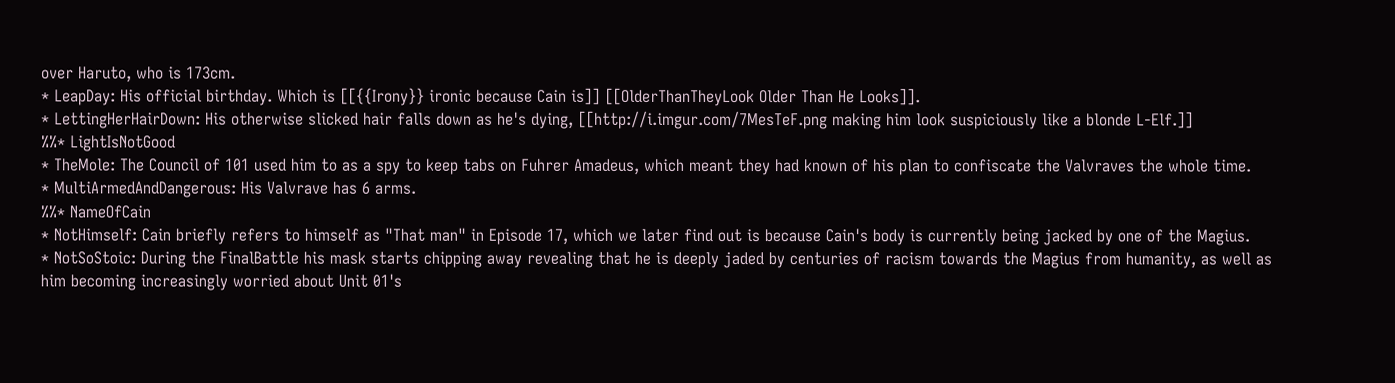over Haruto, who is 173cm.
* LeapDay: His official birthday. Which is [[{{Irony}} ironic because Cain is]] [[OlderThanTheyLook Older Than He Looks]].
* LettingHerHairDown: His otherwise slicked hair falls down as he's dying, [[http://i.imgur.com/7MesTeF.png making him look suspiciously like a blonde L-Elf.]]
%%* LightIsNotGood
* TheMole: The Council of 101 used him to as a spy to keep tabs on Fuhrer Amadeus, which meant they had known of his plan to confiscate the Valvraves the whole time.
* MultiArmedAndDangerous: His Valvrave has 6 arms.
%%* NameOfCain
* NotHimself: Cain briefly refers to himself as "That man" in Episode 17, which we later find out is because Cain's body is currently being jacked by one of the Magius.
* NotSoStoic: During the FinalBattle his mask starts chipping away revealing that he is deeply jaded by centuries of racism towards the Magius from humanity, as well as him becoming increasingly worried about Unit 01's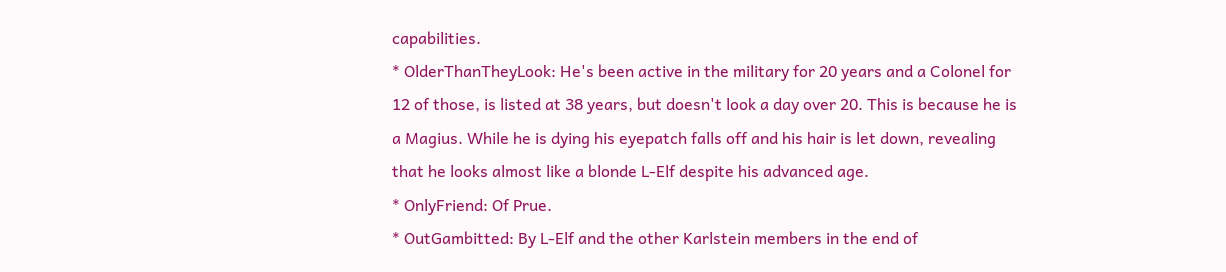capabilities.
* OlderThanTheyLook: He's been active in the military for 20 years and a Colonel for 12 of those, is listed at 38 years, but doesn't look a day over 20. This is because he is a Magius. While he is dying his eyepatch falls off and his hair is let down, revealing that he looks almost like a blonde L-Elf despite his advanced age.
* OnlyFriend: Of Prue.
* OutGambitted: By L-Elf and the other Karlstein members in the end of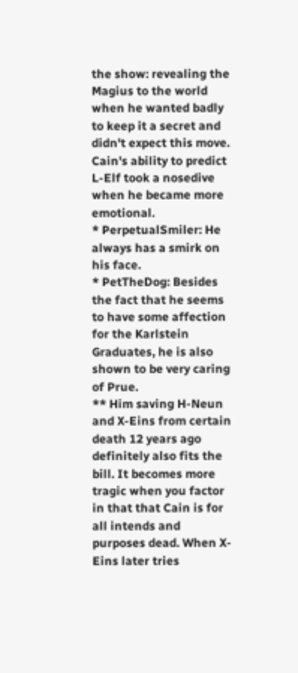the show: revealing the Magius to the world when he wanted badly to keep it a secret and didn't expect this move. Cain's ability to predict L-Elf took a nosedive when he became more emotional.
* PerpetualSmiler: He always has a smirk on his face.
* PetTheDog: Besides the fact that he seems to have some affection for the Karlstein Graduates, he is also shown to be very caring of Prue.
** Him saving H-Neun and X-Eins from certain death 12 years ago definitely also fits the bill. It becomes more tragic when you factor in that that Cain is for all intends and purposes dead. When X-Eins later tries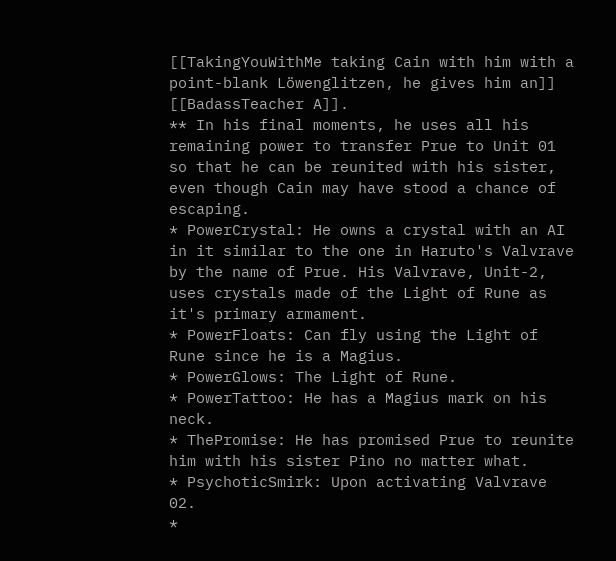[[TakingYouWithMe taking Cain with him with a point-blank Löwenglitzen, he gives him an]] [[BadassTeacher A]].
** In his final moments, he uses all his remaining power to transfer Prue to Unit 01 so that he can be reunited with his sister, even though Cain may have stood a chance of escaping.
* PowerCrystal: He owns a crystal with an AI in it similar to the one in Haruto's Valvrave by the name of Prue. His Valvrave, Unit-2, uses crystals made of the Light of Rune as it's primary armament.
* PowerFloats: Can fly using the Light of Rune since he is a Magius.
* PowerGlows: The Light of Rune.
* PowerTattoo: He has a Magius mark on his neck.
* ThePromise: He has promised Prue to reunite him with his sister Pino no matter what.
* PsychoticSmirk: Upon activating Valvrave 02.
*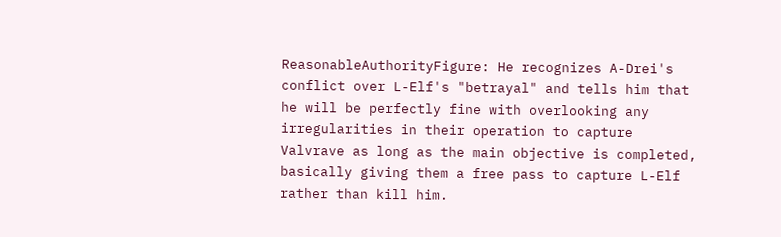ReasonableAuthorityFigure: He recognizes A-Drei's conflict over L-Elf's "betrayal" and tells him that he will be perfectly fine with overlooking any irregularities in their operation to capture Valvrave as long as the main objective is completed, basically giving them a free pass to capture L-Elf rather than kill him.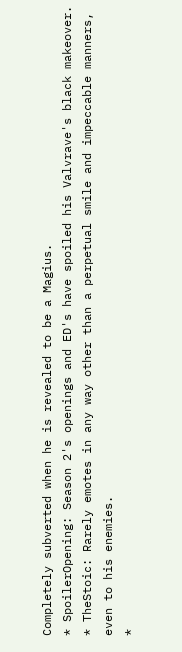Completely subverted when he is revealed to be a Magius.
* SpoilerOpening: Season 2's openings and ED's have spoiled his Valvrave's black makeover.
* TheStoic: Rarely emotes in any way other than a perpetual smile and impeccable manners, even to his enemies.
*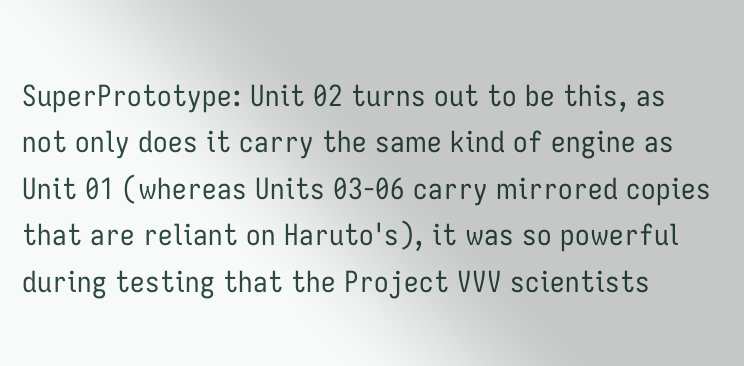SuperPrototype: Unit 02 turns out to be this, as not only does it carry the same kind of engine as Unit 01 (whereas Units 03-06 carry mirrored copies that are reliant on Haruto's), it was so powerful during testing that the Project VVV scientists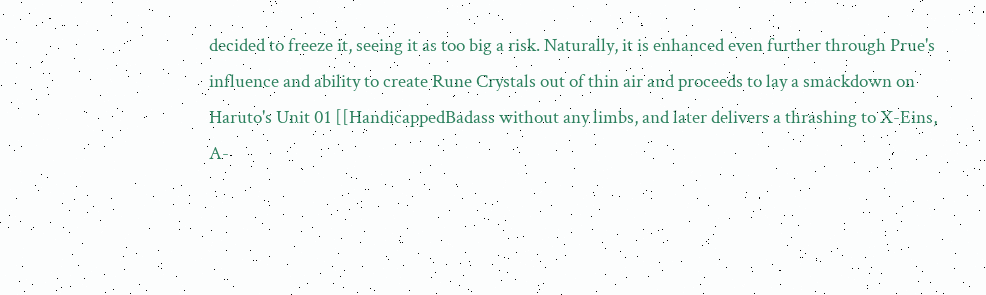decided to freeze it, seeing it as too big a risk. Naturally, it is enhanced even further through Prue's influence and ability to create Rune Crystals out of thin air and proceeds to lay a smackdown on Haruto's Unit 01 [[HandicappedBadass without any limbs, and later delivers a thrashing to X-Eins, A-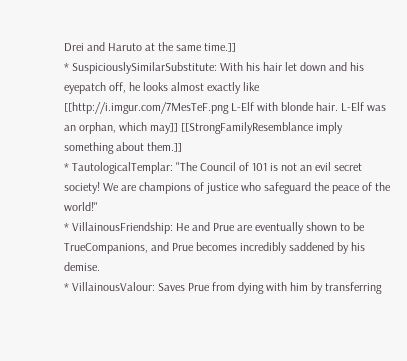Drei and Haruto at the same time.]]
* SuspiciouslySimilarSubstitute: With his hair let down and his eyepatch off, he looks almost exactly like [[http://i.imgur.com/7MesTeF.png L-Elf with blonde hair. L-Elf was an orphan, which may]] [[StrongFamilyResemblance imply something about them.]]
* TautologicalTemplar: "The Council of 101 is not an evil secret society! We are champions of justice who safeguard the peace of the world!"
* VillainousFriendship: He and Prue are eventually shown to be TrueCompanions, and Prue becomes incredibly saddened by his demise.
* VillainousValour: Saves Prue from dying with him by transferring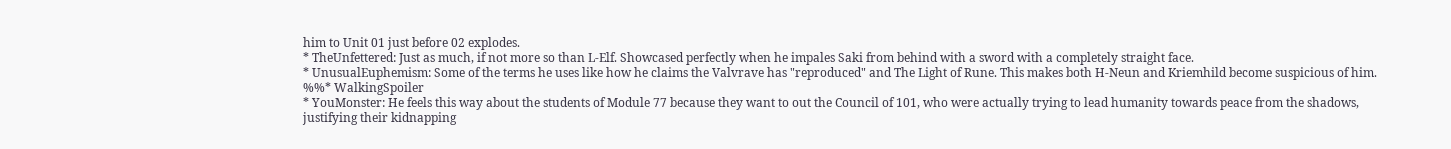him to Unit 01 just before 02 explodes.
* TheUnfettered: Just as much, if not more so than L-Elf. Showcased perfectly when he impales Saki from behind with a sword with a completely straight face.
* UnusualEuphemism: Some of the terms he uses like how he claims the Valvrave has "reproduced" and The Light of Rune. This makes both H-Neun and Kriemhild become suspicious of him.
%%* WalkingSpoiler
* YouMonster: He feels this way about the students of Module 77 because they want to out the Council of 101, who were actually trying to lead humanity towards peace from the shadows, justifying their kidnapping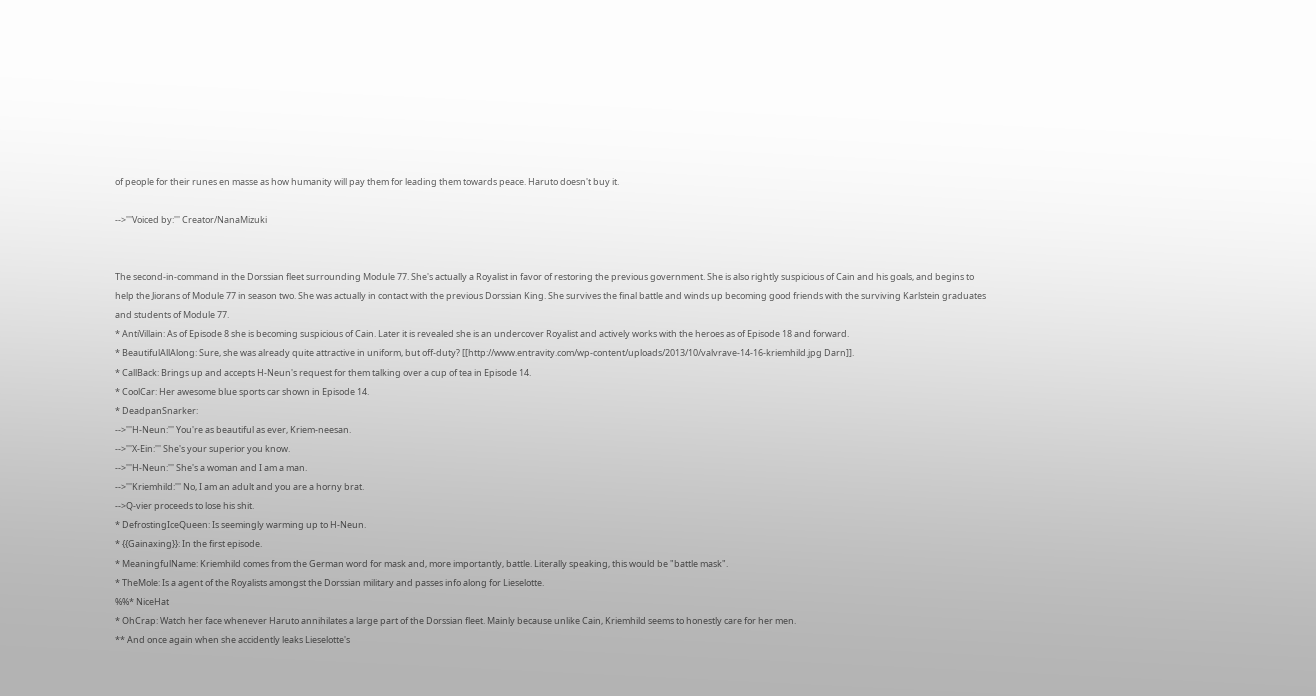of people for their runes en masse as how humanity will pay them for leading them towards peace. Haruto doesn't buy it.

-->'''Voiced by:''' Creator/NanaMizuki


The second-in-command in the Dorssian fleet surrounding Module 77. She's actually a Royalist in favor of restoring the previous government. She is also rightly suspicious of Cain and his goals, and begins to help the Jiorans of Module 77 in season two. She was actually in contact with the previous Dorssian King. She survives the final battle and winds up becoming good friends with the surviving Karlstein graduates and students of Module 77.
* AntiVillain: As of Episode 8 she is becoming suspicious of Cain. Later it is revealed she is an undercover Royalist and actively works with the heroes as of Episode 18 and forward.
* BeautifulAllAlong: Sure, she was already quite attractive in uniform, but off-duty? [[http://www.entravity.com/wp-content/uploads/2013/10/valvrave-14-16-kriemhild.jpg Darn]].
* CallBack: Brings up and accepts H-Neun's request for them talking over a cup of tea in Episode 14.
* CoolCar: Her awesome blue sports car shown in Episode 14.
* DeadpanSnarker:
-->'''H-Neun:''' You're as beautiful as ever, Kriem-neesan.
-->'''X-Ein:''' She's your superior you know.
-->'''H-Neun:''' She's a woman and I am a man.
-->'''Kriemhild:''' No, I am an adult and you are a horny brat.
-->Q-vier proceeds to lose his shit.
* DefrostingIceQueen: Is seemingly warming up to H-Neun.
* {{Gainaxing}}: In the first episode.
* MeaningfulName: Kriemhild comes from the German word for mask and, more importantly, battle. Literally speaking, this would be "battle mask".
* TheMole: Is a agent of the Royalists amongst the Dorssian military and passes info along for Lieselotte.
%%* NiceHat
* OhCrap: Watch her face whenever Haruto annihilates a large part of the Dorssian fleet. Mainly because unlike Cain, Kriemhild seems to honestly care for her men.
** And once again when she accidently leaks Lieselotte's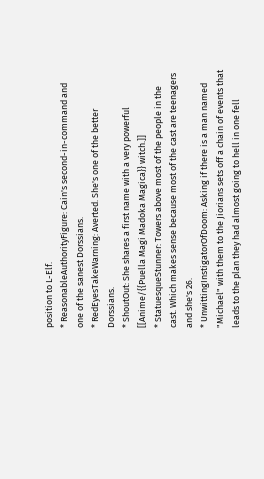position to L-Elf.
* ReasonableAuthorityFigure: Cain's second-in-command and one of the sanest Dorssians.
* RedEyesTakeWarning: Averted. She's one of the better Dorssians.
* ShoutOut: She shares a first name with a very powerful [[Anime/{{Puella Magi Madoka Magica}} witch.]]
* StatuesqueStunner: Towers above most of the people in the cast. Which makes sense because most of the cast are teenagers and she's 26.
* UnwittingInstigatorOfDoom: Asking if there is a man named "Michael" with them to the Jiorians sets off a chain of events that leads to the plan they had almost going to hell in one fell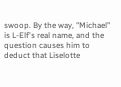swoop. By the way, "Michael" is L-Elf's real name, and the question causes him to deduct that Liselotte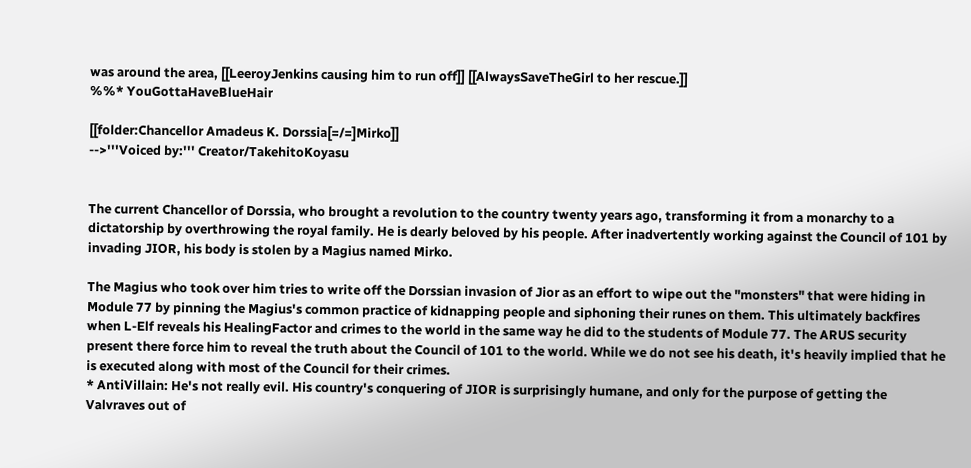was around the area, [[LeeroyJenkins causing him to run off]] [[AlwaysSaveTheGirl to her rescue.]]
%%* YouGottaHaveBlueHair

[[folder:Chancellor Amadeus K. Dorssia[=/=]Mirko]]
-->'''Voiced by:''' Creator/TakehitoKoyasu


The current Chancellor of Dorssia, who brought a revolution to the country twenty years ago, transforming it from a monarchy to a dictatorship by overthrowing the royal family. He is dearly beloved by his people. After inadvertently working against the Council of 101 by invading JIOR, his body is stolen by a Magius named Mirko.

The Magius who took over him tries to write off the Dorssian invasion of Jior as an effort to wipe out the "monsters" that were hiding in Module 77 by pinning the Magius's common practice of kidnapping people and siphoning their runes on them. This ultimately backfires when L-Elf reveals his HealingFactor and crimes to the world in the same way he did to the students of Module 77. The ARUS security present there force him to reveal the truth about the Council of 101 to the world. While we do not see his death, it's heavily implied that he is executed along with most of the Council for their crimes.
* AntiVillain: He's not really evil. His country's conquering of JIOR is surprisingly humane, and only for the purpose of getting the Valvraves out of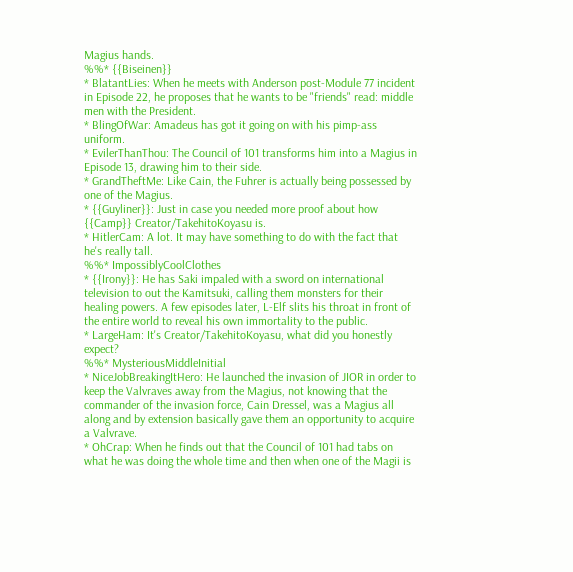Magius hands.
%%* {{Biseinen}}
* BlatantLies: When he meets with Anderson post-Module 77 incident in Episode 22, he proposes that he wants to be "friends" read: middle men with the President.
* BlingOfWar: Amadeus has got it going on with his pimp-ass uniform.
* EvilerThanThou: The Council of 101 transforms him into a Magius in Episode 13, drawing him to their side.
* GrandTheftMe: Like Cain, the Fuhrer is actually being possessed by one of the Magius.
* {{Guyliner}}: Just in case you needed more proof about how {{Camp}} Creator/TakehitoKoyasu is.
* HitlerCam: A lot. It may have something to do with the fact that he's really tall.
%%* ImpossiblyCoolClothes
* {{Irony}}: He has Saki impaled with a sword on international television to out the Kamitsuki, calling them monsters for their healing powers. A few episodes later, L-Elf slits his throat in front of the entire world to reveal his own immortality to the public.
* LargeHam: It's Creator/TakehitoKoyasu, what did you honestly expect?
%%* MysteriousMiddleInitial
* NiceJobBreakingItHero: He launched the invasion of JIOR in order to keep the Valvraves away from the Magius, not knowing that the commander of the invasion force, Cain Dressel, was a Magius all along and by extension basically gave them an opportunity to acquire a Valvrave.
* OhCrap: When he finds out that the Council of 101 had tabs on what he was doing the whole time and then when one of the Magii is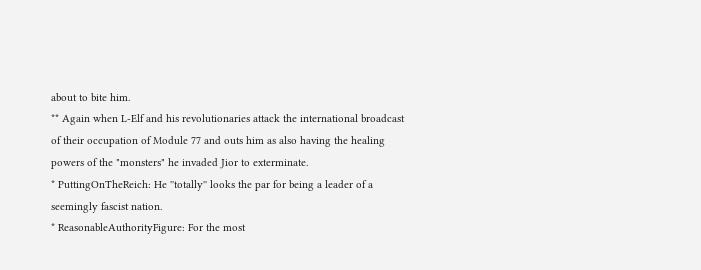about to bite him.
** Again when L-Elf and his revolutionaries attack the international broadcast of their occupation of Module 77 and outs him as also having the healing powers of the "monsters" he invaded Jior to exterminate.
* PuttingOnTheReich: He ''totally'' looks the par for being a leader of a seemingly fascist nation.
* ReasonableAuthorityFigure: For the most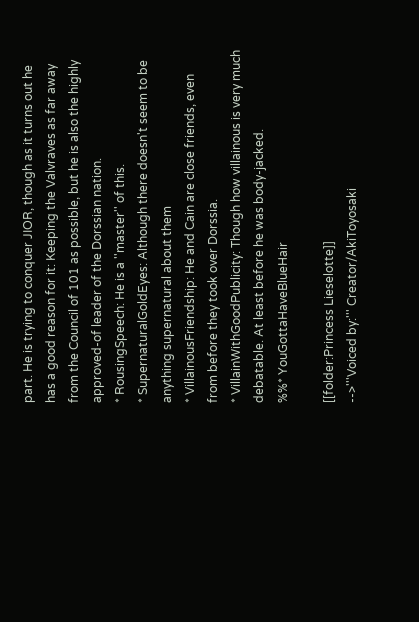part. He is trying to conquer JIOR, though as it turns out he has a good reason for it: Keeping the Valvraves as far away from the Council of 101 as possible, but he is also the highly approved-of leader of the Dorssian nation.
* RousingSpeech: He is a ''master'' of this.
* SupernaturalGoldEyes: Although there doesn't seem to be anything supernatural about them
* VillainousFriendship: He and Cain are close friends, even from before they took over Dorssia.
* VillainWithGoodPublicity: Though how villainous is very much debatable. At least before he was body-jacked.
%%* YouGottaHaveBlueHair

[[folder:Princess Lieselotte]]
-->'''Voiced by:''' Creator/AkiToyosaki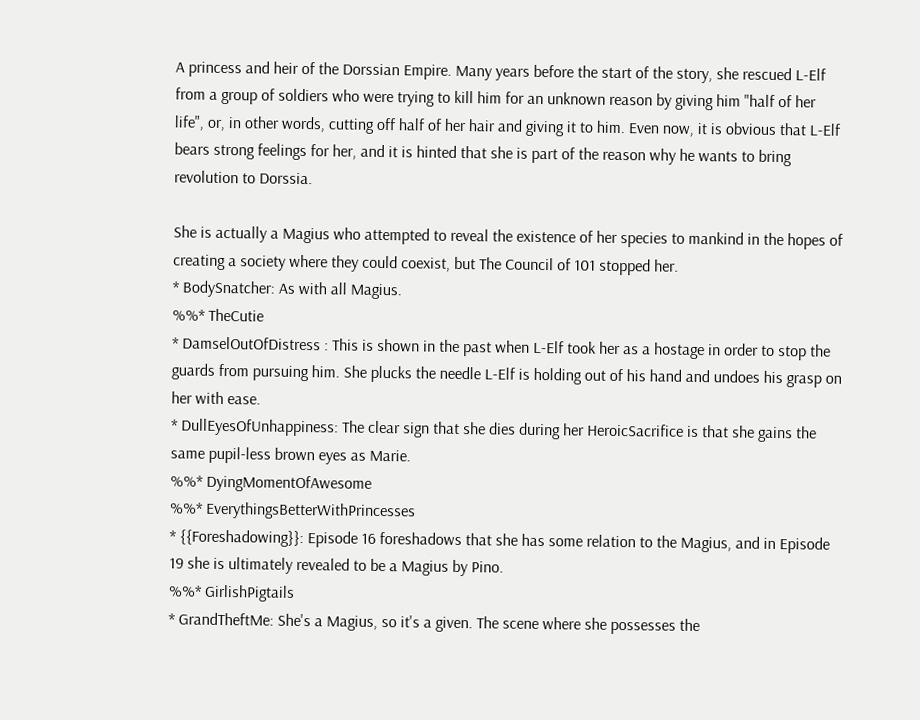A princess and heir of the Dorssian Empire. Many years before the start of the story, she rescued L-Elf from a group of soldiers who were trying to kill him for an unknown reason by giving him "half of her life", or, in other words, cutting off half of her hair and giving it to him. Even now, it is obvious that L-Elf bears strong feelings for her, and it is hinted that she is part of the reason why he wants to bring revolution to Dorssia.

She is actually a Magius who attempted to reveal the existence of her species to mankind in the hopes of creating a society where they could coexist, but The Council of 101 stopped her.
* BodySnatcher: As with all Magius.
%%* TheCutie
* DamselOutOfDistress : This is shown in the past when L-Elf took her as a hostage in order to stop the guards from pursuing him. She plucks the needle L-Elf is holding out of his hand and undoes his grasp on her with ease.
* DullEyesOfUnhappiness: The clear sign that she dies during her HeroicSacrifice is that she gains the same pupil-less brown eyes as Marie.
%%* DyingMomentOfAwesome
%%* EverythingsBetterWithPrincesses
* {{Foreshadowing}}: Episode 16 foreshadows that she has some relation to the Magius, and in Episode 19 she is ultimately revealed to be a Magius by Pino.
%%* GirlishPigtails
* GrandTheftMe: She's a Magius, so it's a given. The scene where she possesses the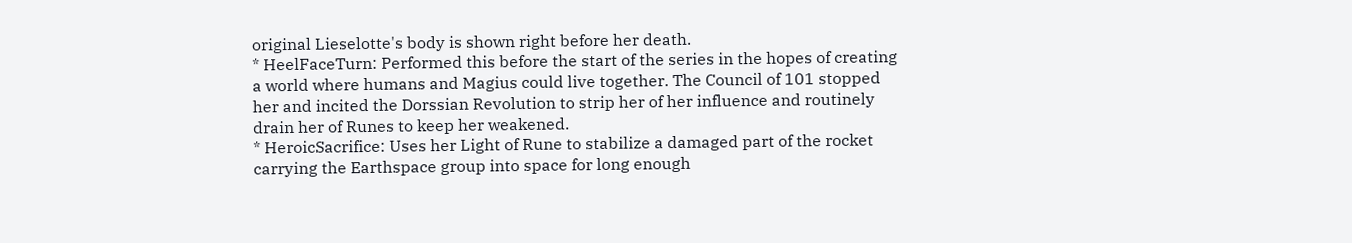original Lieselotte's body is shown right before her death.
* HeelFaceTurn: Performed this before the start of the series in the hopes of creating a world where humans and Magius could live together. The Council of 101 stopped her and incited the Dorssian Revolution to strip her of her influence and routinely drain her of Runes to keep her weakened.
* HeroicSacrifice: Uses her Light of Rune to stabilize a damaged part of the rocket carrying the Earthspace group into space for long enough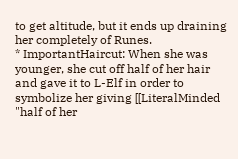to get altitude, but it ends up draining her completely of Runes.
* ImportantHaircut: When she was younger, she cut off half of her hair and gave it to L-Elf in order to symbolize her giving [[LiteralMinded "half of her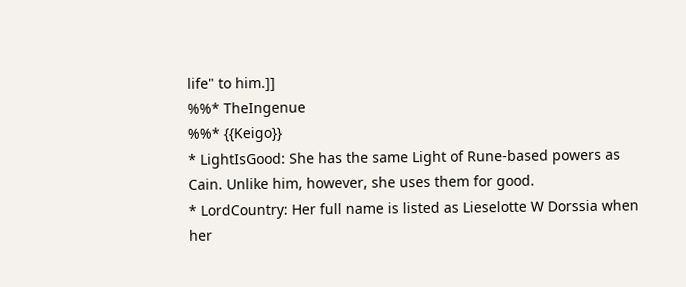life" to him.]]
%%* TheIngenue
%%* {{Keigo}}
* LightIsGood: She has the same Light of Rune-based powers as Cain. Unlike him, however, she uses them for good.
* LordCountry: Her full name is listed as Lieselotte W Dorssia when her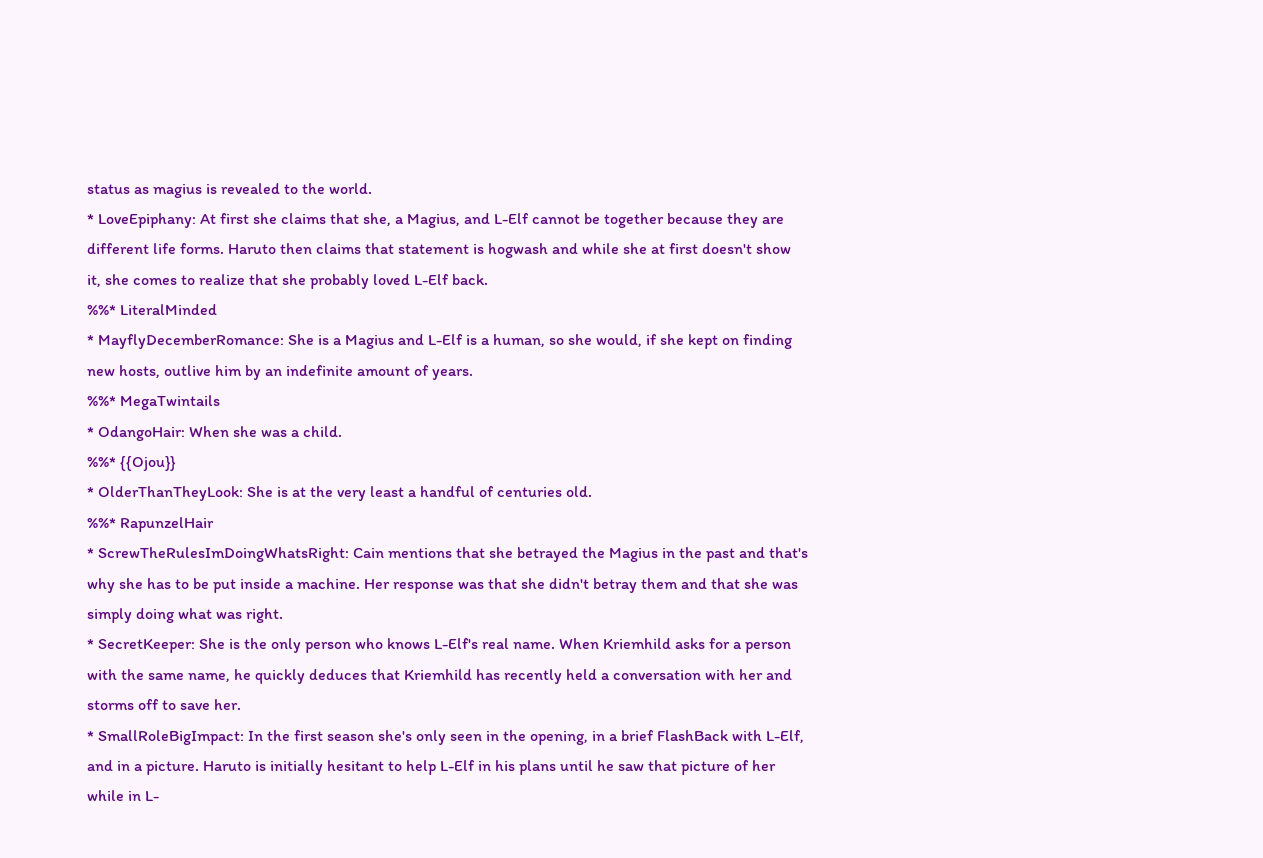status as magius is revealed to the world.
* LoveEpiphany: At first she claims that she, a Magius, and L-Elf cannot be together because they are different life forms. Haruto then claims that statement is hogwash and while she at first doesn't show it, she comes to realize that she probably loved L-Elf back.
%%* LiteralMinded
* MayflyDecemberRomance: She is a Magius and L-Elf is a human, so she would, if she kept on finding new hosts, outlive him by an indefinite amount of years.
%%* MegaTwintails
* OdangoHair: When she was a child.
%%* {{Ojou}}
* OlderThanTheyLook: She is at the very least a handful of centuries old.
%%* RapunzelHair
* ScrewTheRulesImDoingWhatsRight: Cain mentions that she betrayed the Magius in the past and that's why she has to be put inside a machine. Her response was that she didn't betray them and that she was simply doing what was right.
* SecretKeeper: She is the only person who knows L-Elf's real name. When Kriemhild asks for a person with the same name, he quickly deduces that Kriemhild has recently held a conversation with her and storms off to save her.
* SmallRoleBigImpact: In the first season she's only seen in the opening, in a brief FlashBack with L-Elf, and in a picture. Haruto is initially hesitant to help L-Elf in his plans until he saw that picture of her while in L-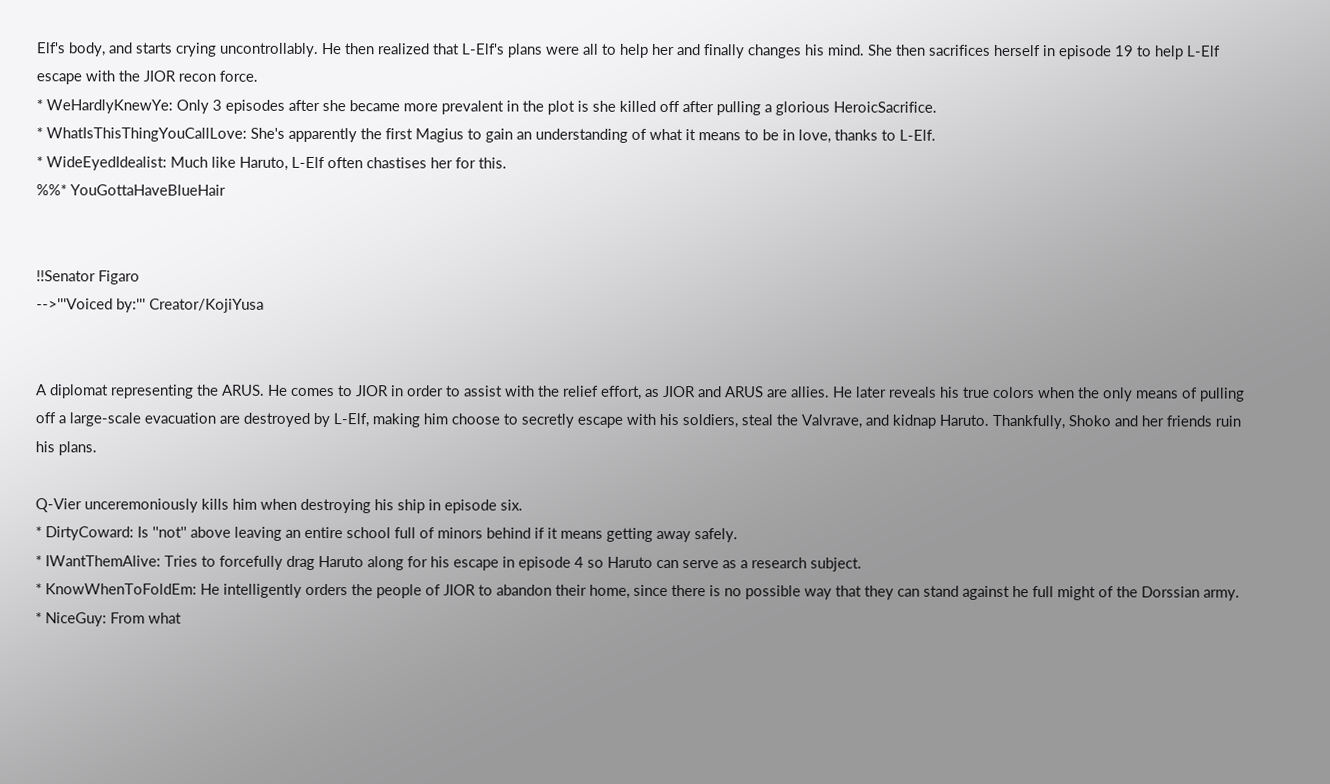Elf's body, and starts crying uncontrollably. He then realized that L-Elf's plans were all to help her and finally changes his mind. She then sacrifices herself in episode 19 to help L-Elf escape with the JIOR recon force.
* WeHardlyKnewYe: Only 3 episodes after she became more prevalent in the plot is she killed off after pulling a glorious HeroicSacrifice.
* WhatIsThisThingYouCallLove: She's apparently the first Magius to gain an understanding of what it means to be in love, thanks to L-Elf.
* WideEyedIdealist: Much like Haruto, L-Elf often chastises her for this.
%%* YouGottaHaveBlueHair


!!Senator Figaro
-->'''Voiced by:''' Creator/KojiYusa


A diplomat representing the ARUS. He comes to JIOR in order to assist with the relief effort, as JIOR and ARUS are allies. He later reveals his true colors when the only means of pulling off a large-scale evacuation are destroyed by L-Elf, making him choose to secretly escape with his soldiers, steal the Valvrave, and kidnap Haruto. Thankfully, Shoko and her friends ruin his plans.

Q-Vier unceremoniously kills him when destroying his ship in episode six.
* DirtyCoward: Is ''not'' above leaving an entire school full of minors behind if it means getting away safely.
* IWantThemAlive: Tries to forcefully drag Haruto along for his escape in episode 4 so Haruto can serve as a research subject.
* KnowWhenToFoldEm: He intelligently orders the people of JIOR to abandon their home, since there is no possible way that they can stand against he full might of the Dorssian army.
* NiceGuy: From what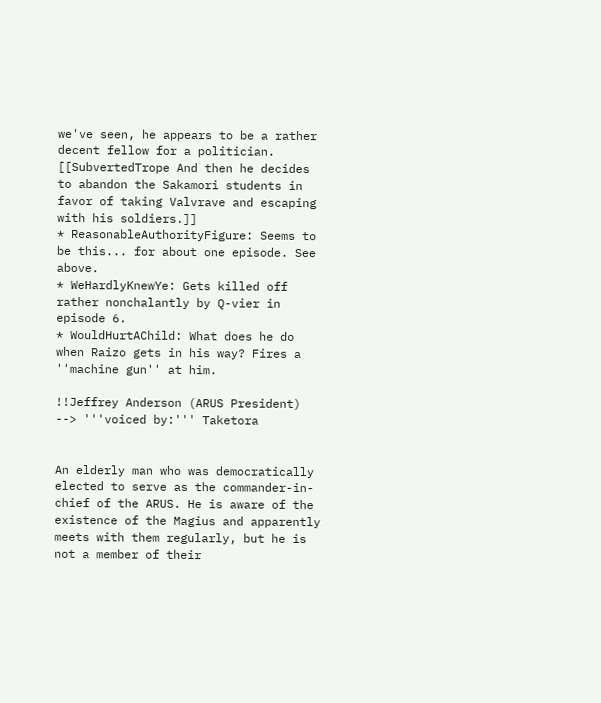we've seen, he appears to be a rather decent fellow for a politician. [[SubvertedTrope And then he decides to abandon the Sakamori students in favor of taking Valvrave and escaping with his soldiers.]]
* ReasonableAuthorityFigure: Seems to be this... for about one episode. See above.
* WeHardlyKnewYe: Gets killed off rather nonchalantly by Q-vier in episode 6.
* WouldHurtAChild: What does he do when Raizo gets in his way? Fires a ''machine gun'' at him.

!!Jeffrey Anderson (ARUS President)
--> '''voiced by:''' Taketora


An elderly man who was democratically elected to serve as the commander-in-chief of the ARUS. He is aware of the existence of the Magius and apparently meets with them regularly, but he is not a member of their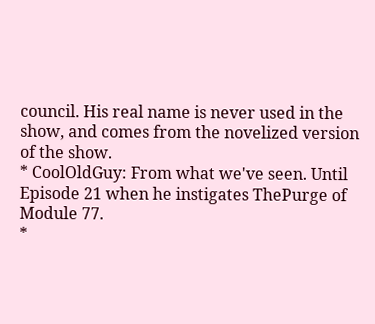council. His real name is never used in the show, and comes from the novelized version of the show.
* CoolOldGuy: From what we've seen. Until Episode 21 when he instigates ThePurge of Module 77.
*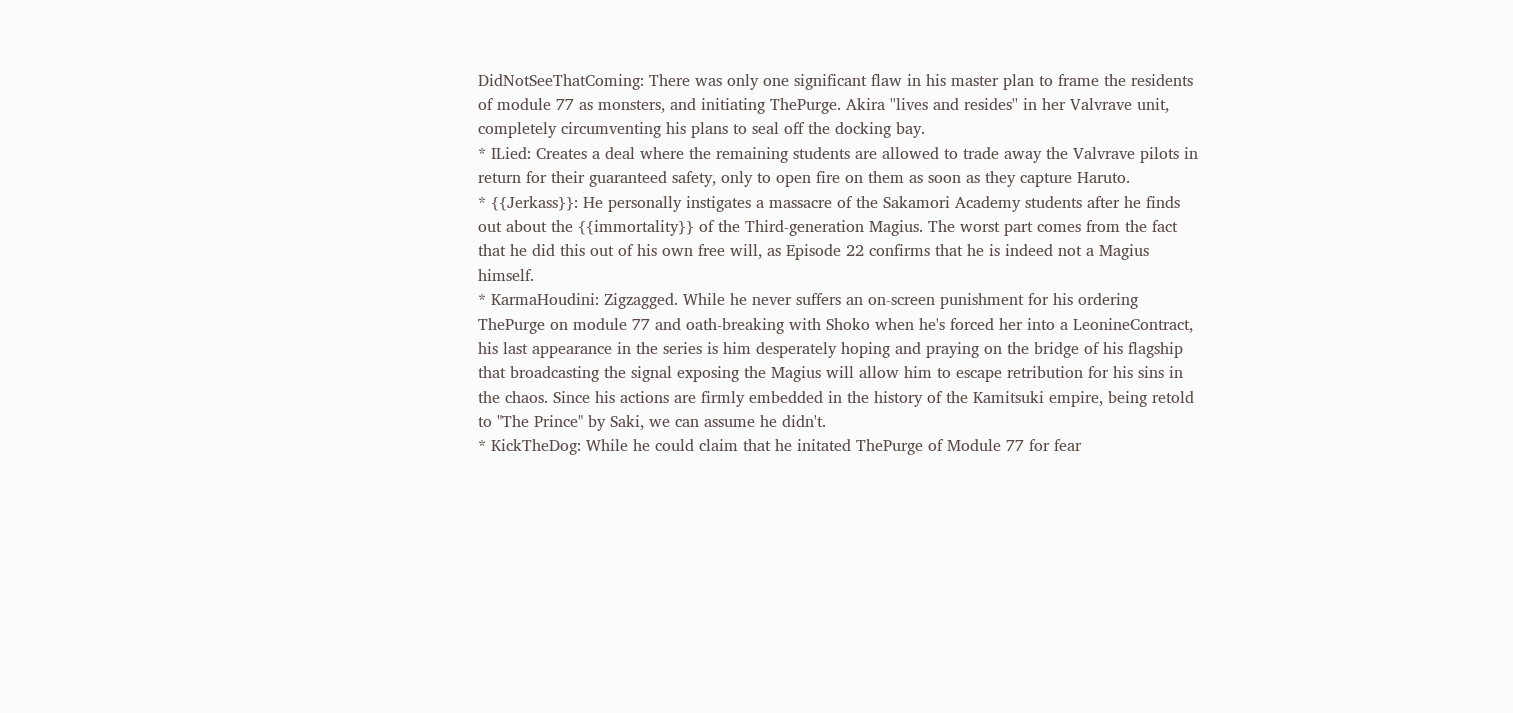DidNotSeeThatComing: There was only one significant flaw in his master plan to frame the residents of module 77 as monsters, and initiating ThePurge. Akira ''lives and resides'' in her Valvrave unit, completely circumventing his plans to seal off the docking bay.
* ILied: Creates a deal where the remaining students are allowed to trade away the Valvrave pilots in return for their guaranteed safety, only to open fire on them as soon as they capture Haruto.
* {{Jerkass}}: He personally instigates a massacre of the Sakamori Academy students after he finds out about the {{immortality}} of the Third-generation Magius. The worst part comes from the fact that he did this out of his own free will, as Episode 22 confirms that he is indeed not a Magius himself.
* KarmaHoudini: Zigzagged. While he never suffers an on-screen punishment for his ordering ThePurge on module 77 and oath-breaking with Shoko when he's forced her into a LeonineContract, his last appearance in the series is him desperately hoping and praying on the bridge of his flagship that broadcasting the signal exposing the Magius will allow him to escape retribution for his sins in the chaos. Since his actions are firmly embedded in the history of the Kamitsuki empire, being retold to "The Prince" by Saki, we can assume he didn't.
* KickTheDog: While he could claim that he initated ThePurge of Module 77 for fear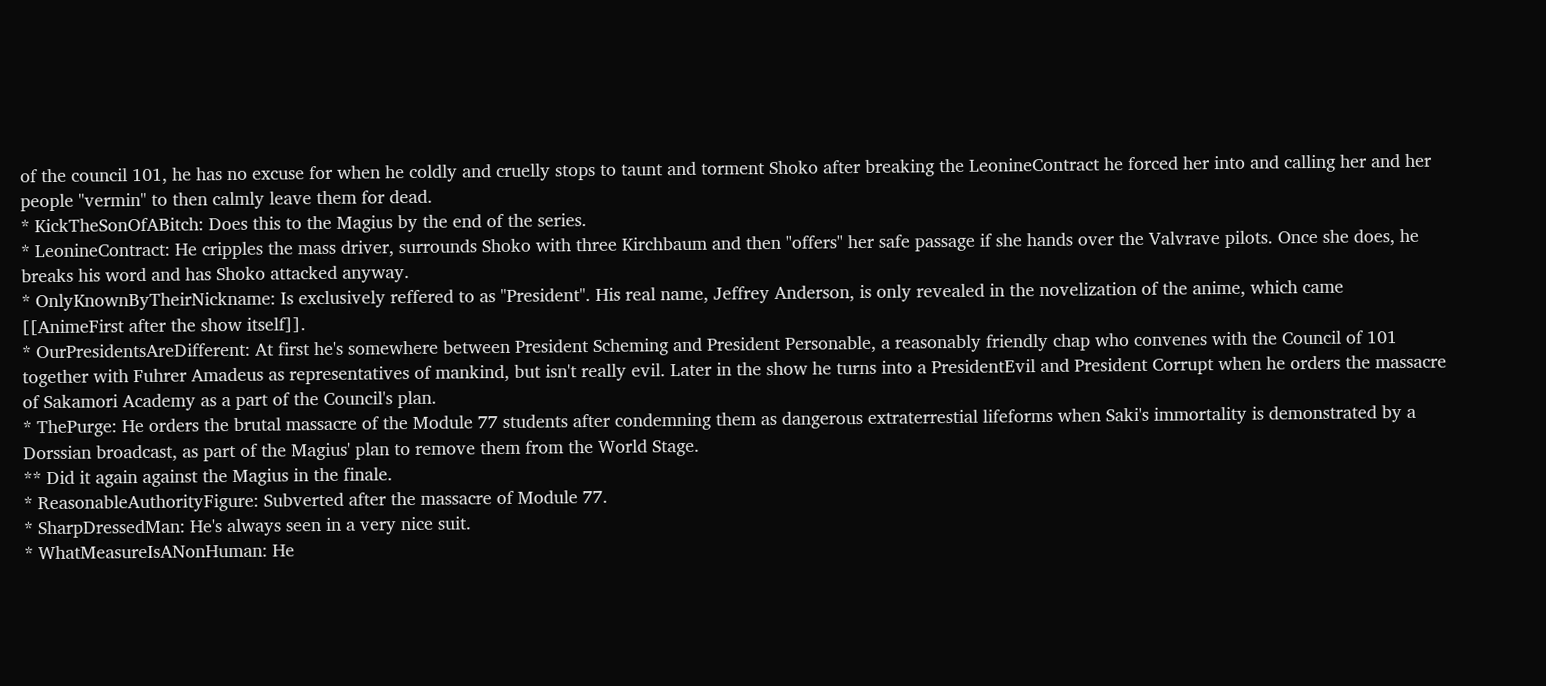of the council 101, he has no excuse for when he coldly and cruelly stops to taunt and torment Shoko after breaking the LeonineContract he forced her into and calling her and her people "vermin" to then calmly leave them for dead.
* KickTheSonOfABitch: Does this to the Magius by the end of the series.
* LeonineContract: He cripples the mass driver, surrounds Shoko with three Kirchbaum and then "offers" her safe passage if she hands over the Valvrave pilots. Once she does, he breaks his word and has Shoko attacked anyway.
* OnlyKnownByTheirNickname: Is exclusively reffered to as "President". His real name, Jeffrey Anderson, is only revealed in the novelization of the anime, which came [[AnimeFirst after the show itself]].
* OurPresidentsAreDifferent: At first he's somewhere between President Scheming and President Personable, a reasonably friendly chap who convenes with the Council of 101 together with Fuhrer Amadeus as representatives of mankind, but isn't really evil. Later in the show he turns into a PresidentEvil and President Corrupt when he orders the massacre of Sakamori Academy as a part of the Council's plan.
* ThePurge: He orders the brutal massacre of the Module 77 students after condemning them as dangerous extraterrestial lifeforms when Saki's immortality is demonstrated by a Dorssian broadcast, as part of the Magius' plan to remove them from the World Stage.
** Did it again against the Magius in the finale.
* ReasonableAuthorityFigure: Subverted after the massacre of Module 77.
* SharpDressedMan: He's always seen in a very nice suit.
* WhatMeasureIsANonHuman: He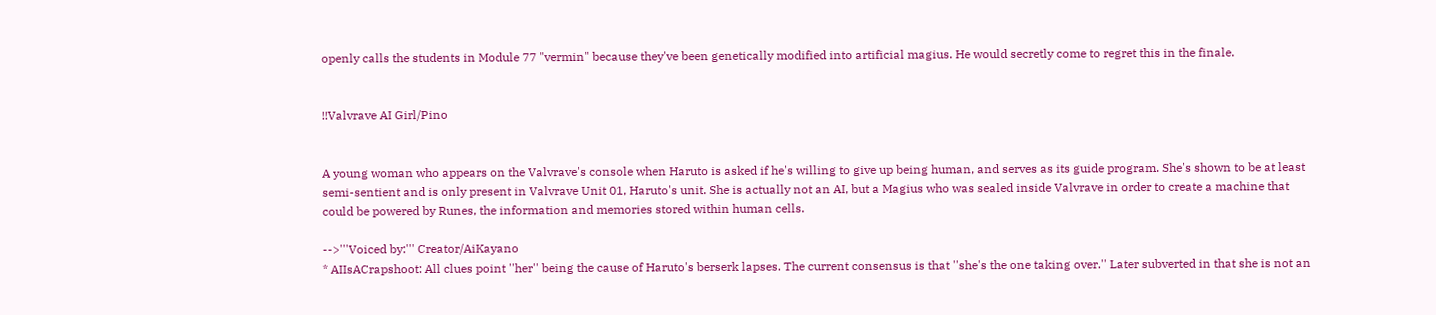openly calls the students in Module 77 "vermin" because they've been genetically modified into artificial magius. He would secretly come to regret this in the finale.


!!Valvrave AI Girl/Pino


A young woman who appears on the Valvrave's console when Haruto is asked if he's willing to give up being human, and serves as its guide program. She's shown to be at least semi-sentient and is only present in Valvrave Unit 01, Haruto's unit. She is actually not an AI, but a Magius who was sealed inside Valvrave in order to create a machine that could be powered by Runes, the information and memories stored within human cells.

-->'''Voiced by:''' Creator/AiKayano
* AIIsACrapshoot: All clues point ''her'' being the cause of Haruto's berserk lapses. The current consensus is that ''she's the one taking over.'' Later subverted in that she is not an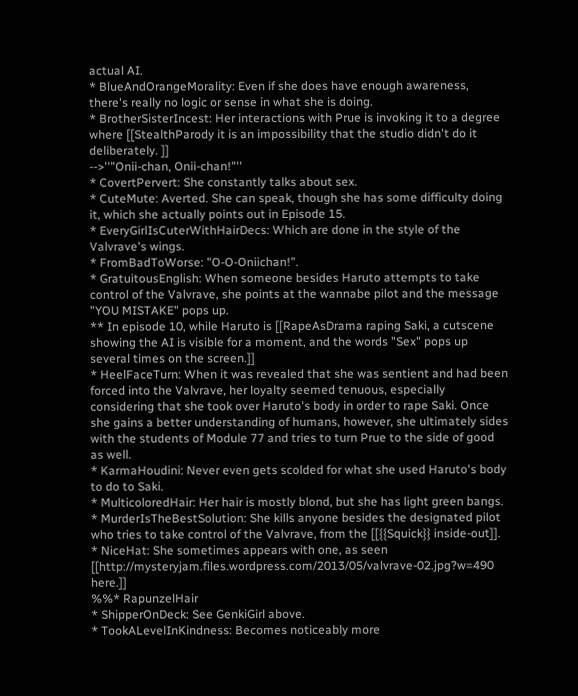actual AI.
* BlueAndOrangeMorality: Even if she does have enough awareness, there's really no logic or sense in what she is doing.
* BrotherSisterIncest: Her interactions with Prue is invoking it to a degree where [[StealthParody it is an impossibility that the studio didn't do it deliberately. ]]
-->''"Onii-chan, Onii-chan!"''
* CovertPervert: She constantly talks about sex.
* CuteMute: Averted. She can speak, though she has some difficulty doing it, which she actually points out in Episode 15.
* EveryGirlIsCuterWithHairDecs: Which are done in the style of the Valvrave's wings.
* FromBadToWorse: "O-O-Oniichan!".
* GratuitousEnglish: When someone besides Haruto attempts to take control of the Valvrave, she points at the wannabe pilot and the message "YOU MISTAKE" pops up.
** In episode 10, while Haruto is [[RapeAsDrama raping Saki, a cutscene showing the AI is visible for a moment, and the words "Sex" pops up several times on the screen.]]
* HeelFaceTurn: When it was revealed that she was sentient and had been forced into the Valvrave, her loyalty seemed tenuous, especially considering that she took over Haruto's body in order to rape Saki. Once she gains a better understanding of humans, however, she ultimately sides with the students of Module 77 and tries to turn Prue to the side of good as well.
* KarmaHoudini: Never even gets scolded for what she used Haruto's body to do to Saki.
* MulticoloredHair: Her hair is mostly blond, but she has light green bangs.
* MurderIsTheBestSolution: She kills anyone besides the designated pilot who tries to take control of the Valvrave, from the [[{{Squick}} inside-out]].
* NiceHat: She sometimes appears with one, as seen [[http://mysteryjam.files.wordpress.com/2013/05/valvrave-02.jpg?w=490 here.]]
%%* RapunzelHair
* ShipperOnDeck: See GenkiGirl above.
* TookALevelInKindness: Becomes noticeably more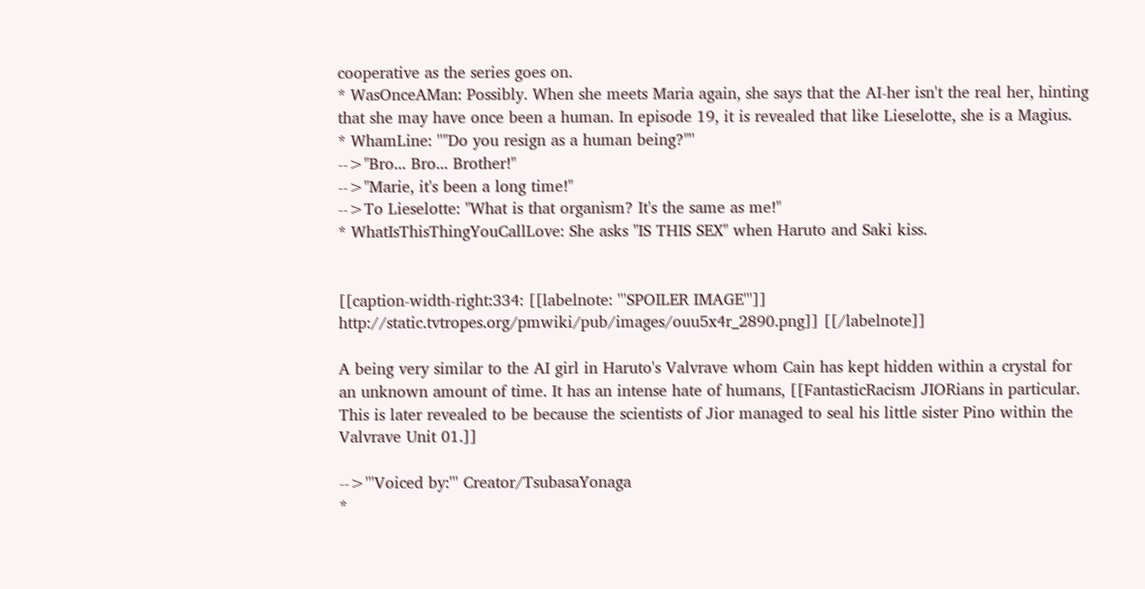cooperative as the series goes on.
* WasOnceAMan: Possibly. When she meets Maria again, she says that the AI-her isn't the real her, hinting that she may have once been a human. In episode 19, it is revealed that like Lieselotte, she is a Magius.
* WhamLine: ''"Do you resign as a human being?"''
-->"Bro... Bro... Brother!"
-->"Marie, it's been a long time!"
-->To Lieselotte: "What is that organism? It's the same as me!"
* WhatIsThisThingYouCallLove: She asks "IS THIS SEX" when Haruto and Saki kiss.


[[caption-width-right:334: [[labelnote: '''SPOILER IMAGE''']] http://static.tvtropes.org/pmwiki/pub/images/ouu5x4r_2890.png]] [[/labelnote]]

A being very similar to the AI girl in Haruto's Valvrave whom Cain has kept hidden within a crystal for an unknown amount of time. It has an intense hate of humans, [[FantasticRacism JIORians in particular. This is later revealed to be because the scientists of Jior managed to seal his little sister Pino within the Valvrave Unit 01.]]

-->'''Voiced by:''' Creator/TsubasaYonaga
*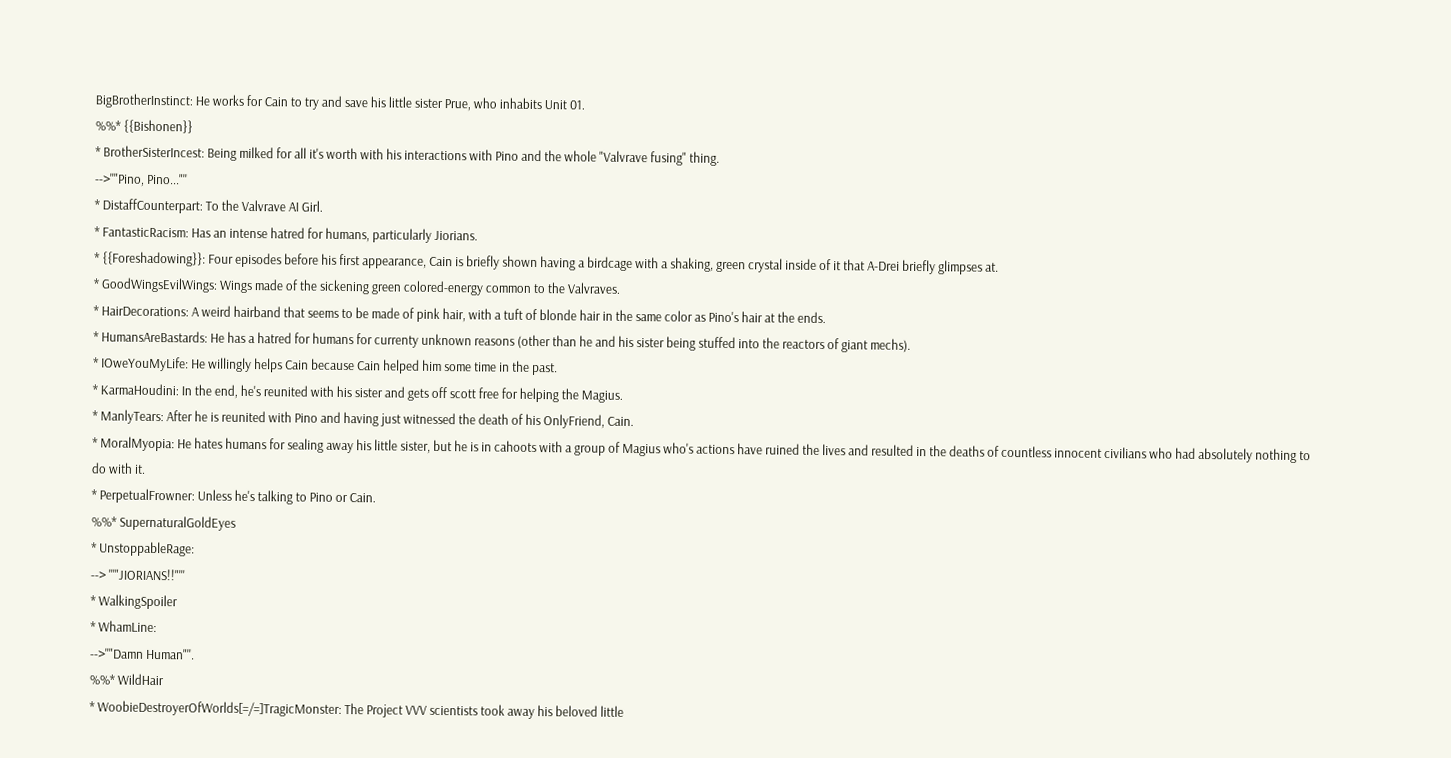BigBrotherInstinct: He works for Cain to try and save his little sister Prue, who inhabits Unit 01.
%%* {{Bishonen}}
* BrotherSisterIncest: Being milked for all it's worth with his interactions with Pino and the whole "Valvrave fusing" thing.
-->''"Pino, Pino..."''
* DistaffCounterpart: To the Valvrave AI Girl.
* FantasticRacism: Has an intense hatred for humans, particularly Jiorians.
* {{Foreshadowing}}: Four episodes before his first appearance, Cain is briefly shown having a birdcage with a shaking, green crystal inside of it that A-Drei briefly glimpses at.
* GoodWingsEvilWings: Wings made of the sickening green colored-energy common to the Valvraves.
* HairDecorations: A weird hairband that seems to be made of pink hair, with a tuft of blonde hair in the same color as Pino's hair at the ends.
* HumansAreBastards: He has a hatred for humans for currenty unknown reasons (other than he and his sister being stuffed into the reactors of giant mechs).
* IOweYouMyLife: He willingly helps Cain because Cain helped him some time in the past.
* KarmaHoudini: In the end, he's reunited with his sister and gets off scott free for helping the Magius.
* ManlyTears: After he is reunited with Pino and having just witnessed the death of his OnlyFriend, Cain.
* MoralMyopia: He hates humans for sealing away his little sister, but he is in cahoots with a group of Magius who's actions have ruined the lives and resulted in the deaths of countless innocent civilians who had absolutely nothing to do with it.
* PerpetualFrowner: Unless he's talking to Pino or Cain.
%%* SupernaturalGoldEyes
* UnstoppableRage:
--> '''"JIORIANS!!"'''
* WalkingSpoiler
* WhamLine:
-->''"Damn Human"''.
%%* WildHair
* WoobieDestroyerOfWorlds[=/=]TragicMonster: The Project VVV scientists took away his beloved little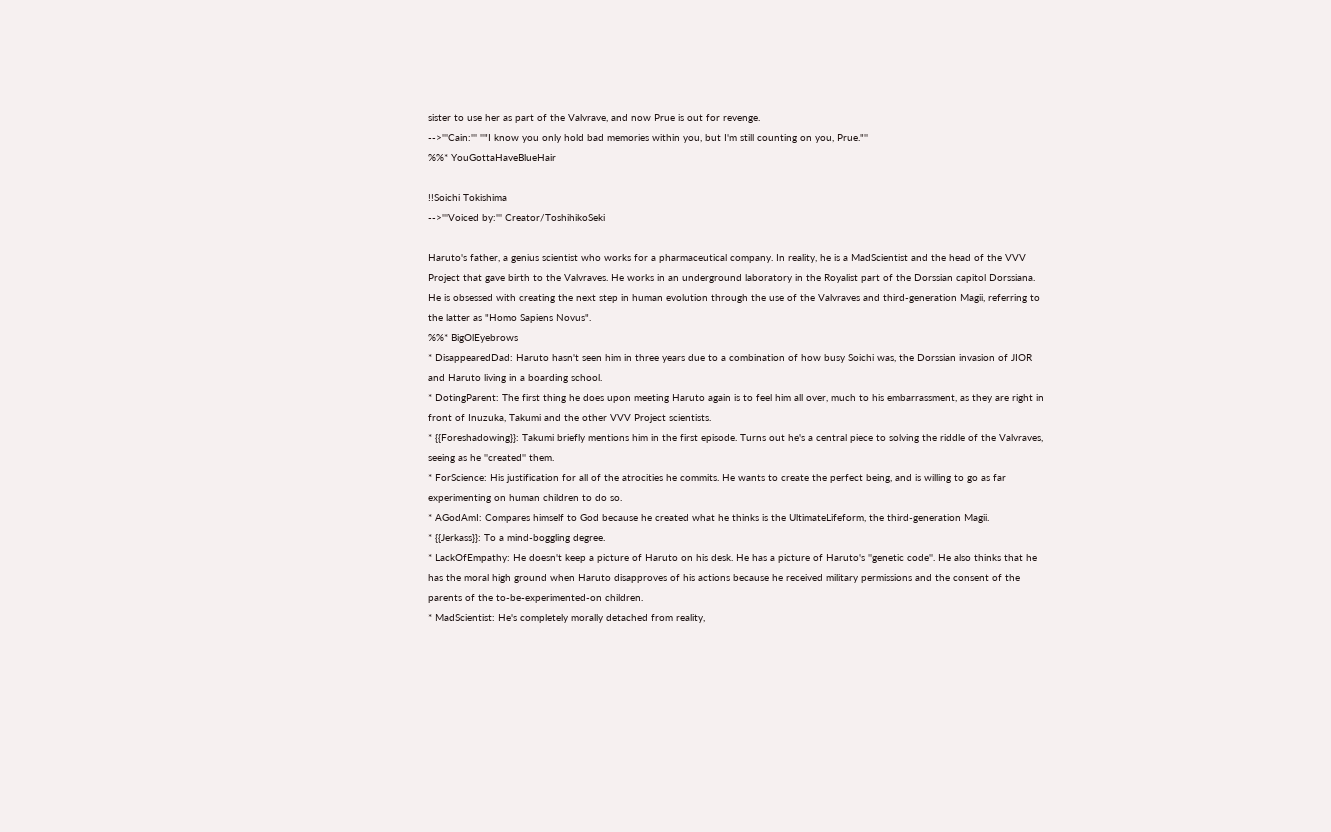sister to use her as part of the Valvrave, and now Prue is out for revenge.
-->'''Cain:''' ''"I know you only hold bad memories within you, but I'm still counting on you, Prue."''
%%* YouGottaHaveBlueHair

!!Soichi Tokishima
-->'''Voiced by:''' Creator/ToshihikoSeki

Haruto's father, a genius scientist who works for a pharmaceutical company. In reality, he is a MadScientist and the head of the VVV Project that gave birth to the Valvraves. He works in an underground laboratory in the Royalist part of the Dorssian capitol Dorssiana. He is obsessed with creating the next step in human evolution through the use of the Valvraves and third-generation Magii, referring to the latter as "Homo Sapiens Novus".
%%* BigOlEyebrows
* DisappearedDad: Haruto hasn't seen him in three years due to a combination of how busy Soichi was, the Dorssian invasion of JIOR and Haruto living in a boarding school.
* DotingParent: The first thing he does upon meeting Haruto again is to feel him all over, much to his embarrassment, as they are right in front of Inuzuka, Takumi and the other VVV Project scientists.
* {{Foreshadowing}}: Takumi briefly mentions him in the first episode. Turns out he's a central piece to solving the riddle of the Valvraves, seeing as he ''created'' them.
* ForScience: His justification for all of the atrocities he commits. He wants to create the perfect being, and is willing to go as far experimenting on human children to do so.
* AGodAmI: Compares himself to God because he created what he thinks is the UltimateLifeform, the third-generation Magii.
* {{Jerkass}}: To a mind-boggling degree.
* LackOfEmpathy: He doesn't keep a picture of Haruto on his desk. He has a picture of Haruto's ''genetic code''. He also thinks that he has the moral high ground when Haruto disapproves of his actions because he received military permissions and the consent of the parents of the to-be-experimented-on children.
* MadScientist: He's completely morally detached from reality,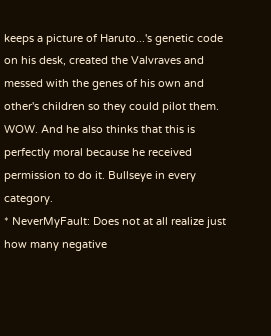keeps a picture of Haruto...'s genetic code on his desk, created the Valvraves and messed with the genes of his own and other's children so they could pilot them. WOW. And he also thinks that this is perfectly moral because he received permission to do it. Bullseye in every category.
* NeverMyFault: Does not at all realize just how many negative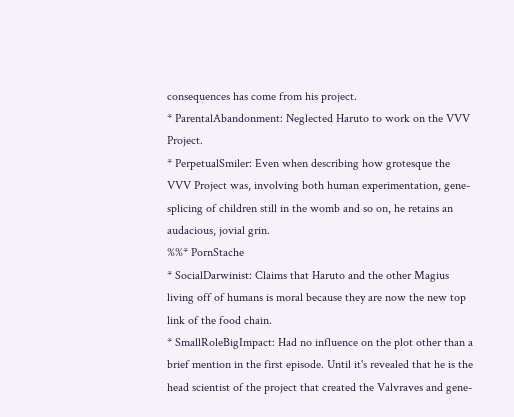consequences has come from his project.
* ParentalAbandonment: Neglected Haruto to work on the VVV Project.
* PerpetualSmiler: Even when describing how grotesque the VVV Project was, involving both human experimentation, gene-splicing of children still in the womb and so on, he retains an audacious, jovial grin.
%%* PornStache
* SocialDarwinist: Claims that Haruto and the other Magius living off of humans is moral because they are now the new top link of the food chain.
* SmallRoleBigImpact: Had no influence on the plot other than a brief mention in the first episode. Until it's revealed that he is the head scientist of the project that created the Valvraves and gene-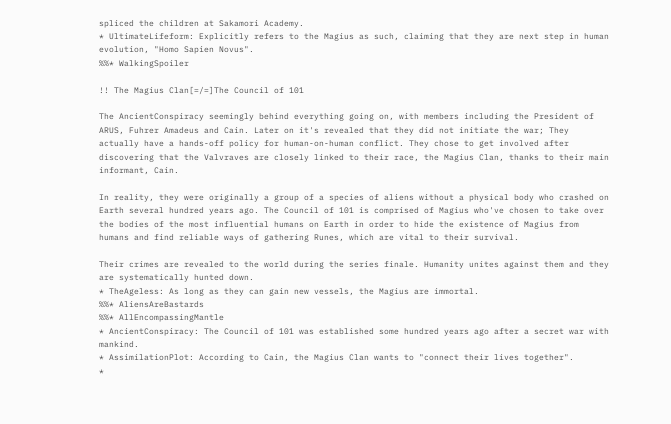spliced the children at Sakamori Academy.
* UltimateLifeform: Explicitly refers to the Magius as such, claiming that they are next step in human evolution, "Homo Sapien Novus".
%%* WalkingSpoiler

!! The Magius Clan[=/=]The Council of 101

The AncientConspiracy seemingly behind everything going on, with members including the President of ARUS, Fuhrer Amadeus and Cain. Later on it's revealed that they did not initiate the war; They actually have a hands-off policy for human-on-human conflict. They chose to get involved after discovering that the Valvraves are closely linked to their race, the Magius Clan, thanks to their main informant, Cain.

In reality, they were originally a group of a species of aliens without a physical body who crashed on Earth several hundred years ago. The Council of 101 is comprised of Magius who've chosen to take over the bodies of the most influential humans on Earth in order to hide the existence of Magius from humans and find reliable ways of gathering Runes, which are vital to their survival.

Their crimes are revealed to the world during the series finale. Humanity unites against them and they are systematically hunted down.
* TheAgeless: As long as they can gain new vessels, the Magius are immortal.
%%* AliensAreBastards
%%* AllEncompassingMantle
* AncientConspiracy: The Council of 101 was established some hundred years ago after a secret war with mankind.
* AssimilationPlot: According to Cain, the Magius Clan wants to "connect their lives together".
*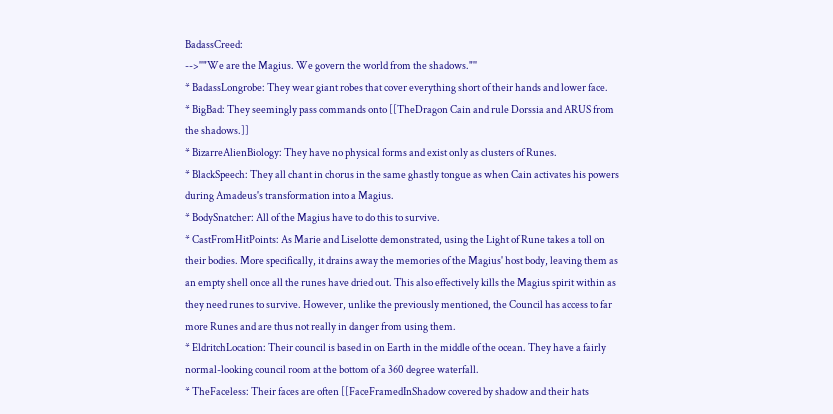BadassCreed:
-->''"We are the Magius. We govern the world from the shadows."''
* BadassLongrobe: They wear giant robes that cover everything short of their hands and lower face.
* BigBad: They seemingly pass commands onto [[TheDragon Cain and rule Dorssia and ARUS from the shadows.]]
* BizarreAlienBiology: They have no physical forms and exist only as clusters of Runes.
* BlackSpeech: They all chant in chorus in the same ghastly tongue as when Cain activates his powers during Amadeus's transformation into a Magius.
* BodySnatcher: All of the Magius have to do this to survive.
* CastFromHitPoints: As Marie and Liselotte demonstrated, using the Light of Rune takes a toll on their bodies. More specifically, it drains away the memories of the Magius' host body, leaving them as an empty shell once all the runes have dried out. This also effectively kills the Magius spirit within as they need runes to survive. However, unlike the previously mentioned, the Council has access to far more Runes and are thus not really in danger from using them.
* EldritchLocation: Their council is based in on Earth in the middle of the ocean. They have a fairly normal-looking council room at the bottom of a 360 degree waterfall.
* TheFaceless: Their faces are often [[FaceFramedInShadow covered by shadow and their hats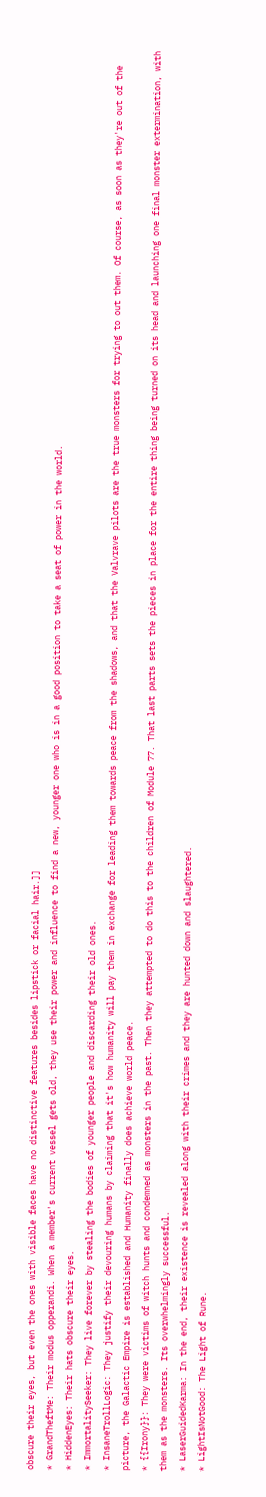obscure their eyes, but even the ones with visible faces have no distinctive features besides lipstick or facial hair.]]
* GrandTheftMe: Their modus opperandi. When a member's current vessel gets old, they use their power and influence to find a new, younger one who is in a good position to take a seat of power in the world.
* HiddenEyes: Their hats obscure their eyes.
* ImmortalitySeeker: They live forever by stealing the bodies of younger people and discarding their old ones.
* InsaneTrollLogic: They justify their devouring humans by claiming that it's how humanity will pay them in exchange for leading them towards peace from the shadows, and that the Valvrave pilots are the true monsters for trying to out them. Of course, as soon as they're out of the picture, the Galactic Empire is established and Humanity finally does achieve world peace.
* {{Irony}}: They were victims of witch hunts and condemned as monsters in the past. Then they attempted to do this to the children of Module 77. That last parts sets the pieces in place for the entire thing being turned on its head and launching one final monster extermination, with them as the monsters. Its overwhelmingly successful.
* LaserGuidedKarma: In the end, their existence is revealed along with their crimes and they are hunted down and slaughtered.
* LightIsNotGood: The Light of Rune.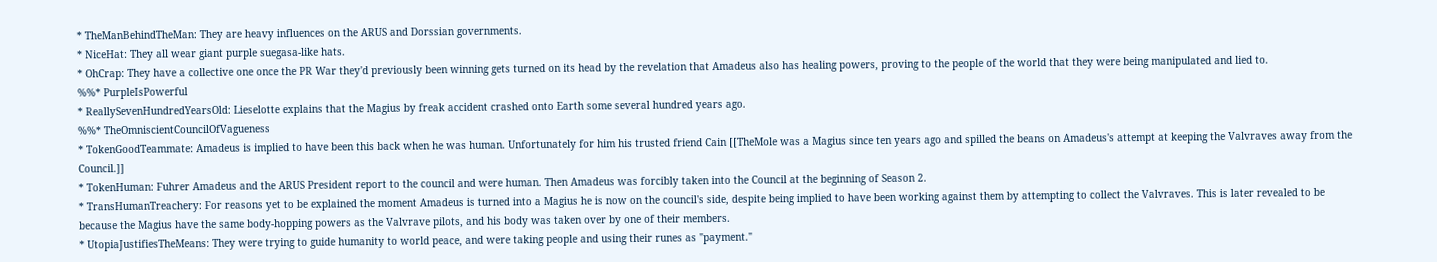* TheManBehindTheMan: They are heavy influences on the ARUS and Dorssian governments.
* NiceHat: They all wear giant purple suegasa-like hats.
* OhCrap: They have a collective one once the PR War they'd previously been winning gets turned on its head by the revelation that Amadeus also has healing powers, proving to the people of the world that they were being manipulated and lied to.
%%* PurpleIsPowerful
* ReallySevenHundredYearsOld: Lieselotte explains that the Magius by freak accident crashed onto Earth some several hundred years ago.
%%* TheOmniscientCouncilOfVagueness
* TokenGoodTeammate: Amadeus is implied to have been this back when he was human. Unfortunately for him his trusted friend Cain [[TheMole was a Magius since ten years ago and spilled the beans on Amadeus's attempt at keeping the Valvraves away from the Council.]]
* TokenHuman: Fuhrer Amadeus and the ARUS President report to the council and were human. Then Amadeus was forcibly taken into the Council at the beginning of Season 2.
* TransHumanTreachery: For reasons yet to be explained the moment Amadeus is turned into a Magius he is now on the council's side, despite being implied to have been working against them by attempting to collect the Valvraves. This is later revealed to be because the Magius have the same body-hopping powers as the Valvrave pilots, and his body was taken over by one of their members.
* UtopiaJustifiesTheMeans: They were trying to guide humanity to world peace, and were taking people and using their runes as "payment."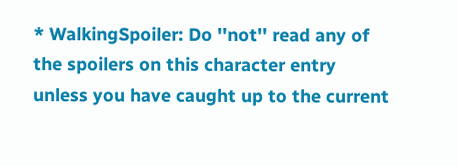* WalkingSpoiler: Do ''not'' read any of the spoilers on this character entry unless you have caught up to the current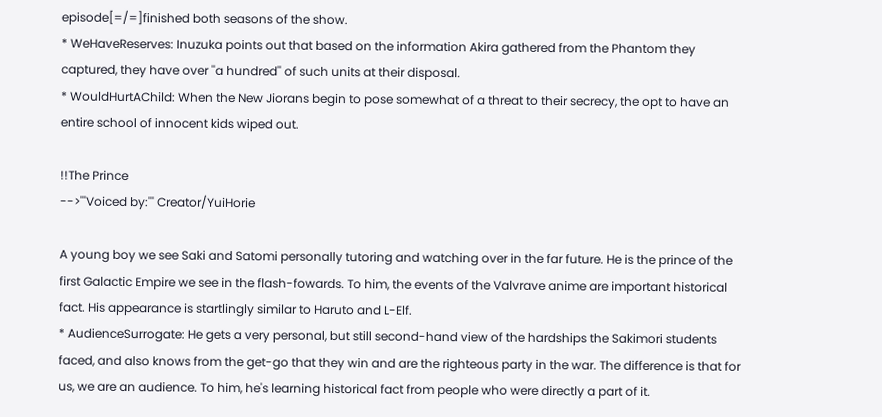episode[=/=]finished both seasons of the show.
* WeHaveReserves: Inuzuka points out that based on the information Akira gathered from the Phantom they captured, they have over ''a hundred'' of such units at their disposal.
* WouldHurtAChild: When the New Jiorans begin to pose somewhat of a threat to their secrecy, the opt to have an entire school of innocent kids wiped out.

!!The Prince
-->'''Voiced by:''' Creator/YuiHorie

A young boy we see Saki and Satomi personally tutoring and watching over in the far future. He is the prince of the first Galactic Empire we see in the flash-fowards. To him, the events of the Valvrave anime are important historical fact. His appearance is startlingly similar to Haruto and L-Elf.
* AudienceSurrogate: He gets a very personal, but still second-hand view of the hardships the Sakimori students faced, and also knows from the get-go that they win and are the righteous party in the war. The difference is that for us, we are an audience. To him, he's learning historical fact from people who were directly a part of it.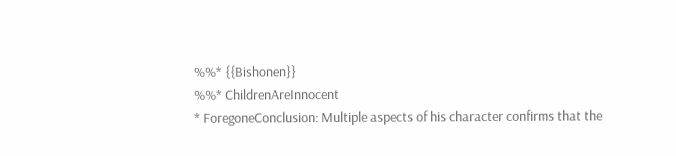%%* {{Bishonen}}
%%* ChildrenAreInnocent
* ForegoneConclusion: Multiple aspects of his character confirms that the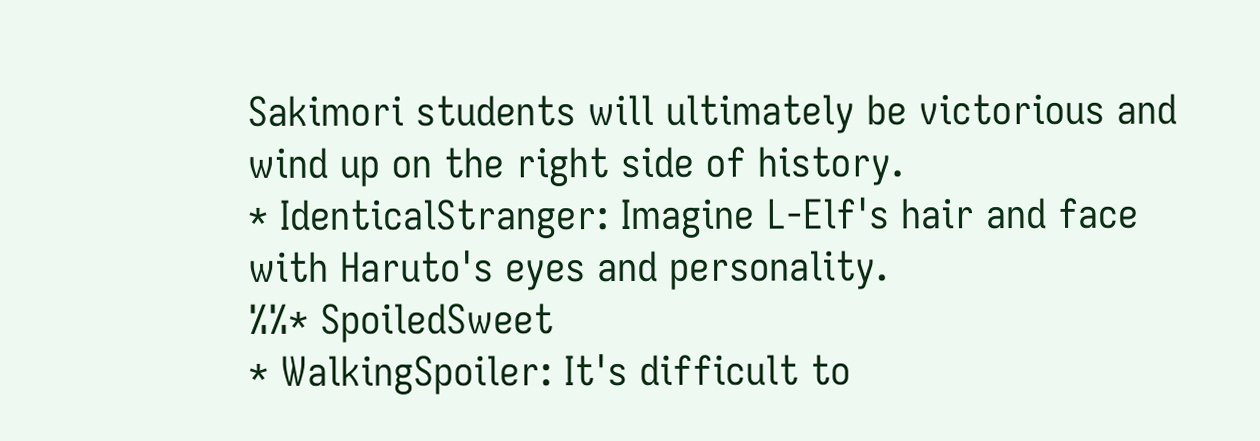Sakimori students will ultimately be victorious and wind up on the right side of history.
* IdenticalStranger: Imagine L-Elf's hair and face with Haruto's eyes and personality.
%%* SpoiledSweet
* WalkingSpoiler: It's difficult to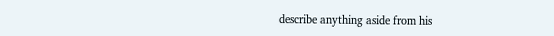describe anything aside from his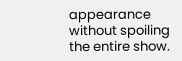appearance without spoiling the entire show.